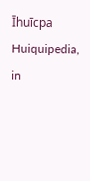Īhuīcpa Huiquipedia, in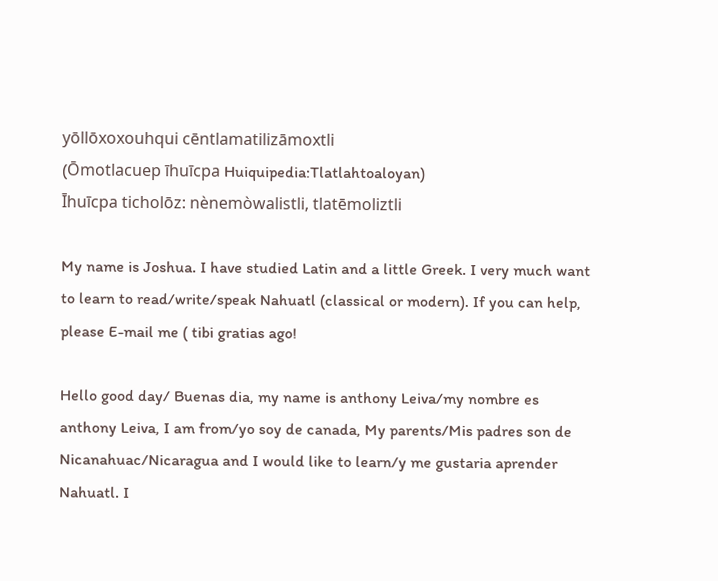yōllōxoxouhqui cēntlamatilizāmoxtli
(Ōmotlacuep īhuīcpa Huiquipedia:Tlatlahtoaloyan)
Īhuīcpa ticholōz: nènemòwalistli, tlatēmoliztli

My name is Joshua. I have studied Latin and a little Greek. I very much want to learn to read/write/speak Nahuatl (classical or modern). If you can help, please E-mail me ( tibi gratias ago!

Hello good day/ Buenas dia, my name is anthony Leiva/my nombre es anthony Leiva, I am from/yo soy de canada, My parents/Mis padres son de Nicanahuac/Nicaragua and I would like to learn/y me gustaria aprender Nahuatl. I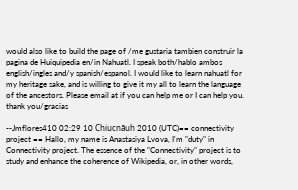would also like to build the page of /me gustaria tambien construir la pagina de Huiquipedia en/in Nahuatl. I speak both/hablo ambos english/ingles and/y spanish/espanol. I would like to learn nahuatl for my heritage sake, and is willing to give it my all to learn the language of the ancestors. Please email at if you can help me or I can help you. thank you/gracias

--Jmflores410 02:29 10 Chiucnāuh 2010 (UTC)== connectivity project == Hallo, my name is Anastasiya Lvova, I'm "duty" in Connectivity project. The essence of the "Connectivity" project is to study and enhance the coherence of Wikipedia, or, in other words,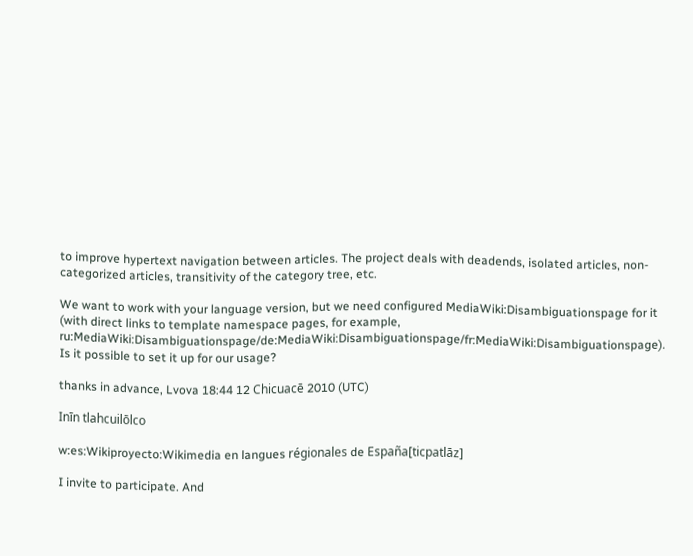to improve hypertext navigation between articles. The project deals with deadends, isolated articles, non-categorized articles, transitivity of the category tree, etc.

We want to work with your language version, but we need configured MediaWiki:Disambiguationspage for it (with direct links to template namespace pages, for example, ru:MediaWiki:Disambiguationspage/de:MediaWiki:Disambiguationspage/fr:MediaWiki:Disambiguationspage). Is it possible to set it up for our usage?

thanks in advance, Lvova 18:44 12 Chicuacē 2010 (UTC)

Inīn tlahcuilōlco

w:es:Wikiproyecto:Wikimedia en langues régionales de España[ticpatlāz]

I invite to participate. And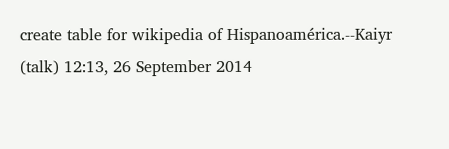create table for wikipedia of Hispanoamérica.--Kaiyr (talk) 12:13, 26 September 2014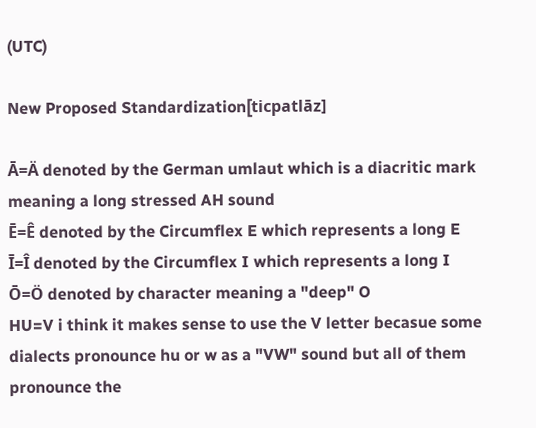(UTC)

New Proposed Standardization[ticpatlāz]

Ā=Ä denoted by the German umlaut which is a diacritic mark meaning a long stressed AH sound
Ē=Ê denoted by the Circumflex E which represents a long E
Ī=Î denoted by the Circumflex I which represents a long I
Ō=Ö denoted by character meaning a "deep" O
HU=V i think it makes sense to use the V letter becasue some dialects pronounce hu or w as a "VW" sound but all of them pronounce the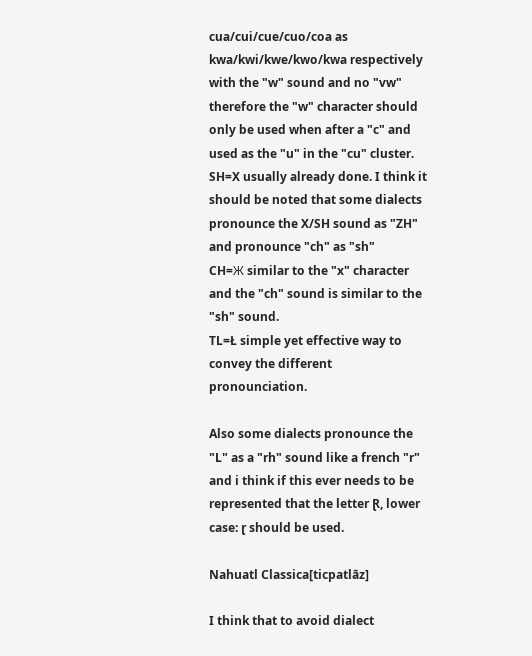cua/cui/cue/cuo/coa as kwa/kwi/kwe/kwo/kwa respectively with the "w" sound and no "vw" therefore the "w" character should only be used when after a "c" and used as the "u" in the "cu" cluster.
SH=X usually already done. I think it should be noted that some dialects pronounce the X/SH sound as "ZH" and pronounce "ch" as "sh"
CH=Ж similar to the "x" character and the "ch" sound is similar to the "sh" sound.
TL=Ł simple yet effective way to convey the different pronounciation.

Also some dialects pronounce the "L" as a "rh" sound like a french "r" and i think if this ever needs to be represented that the letter Ɽ, lower case: ɽ should be used.

Nahuatl Classica[ticpatlāz]

I think that to avoid dialect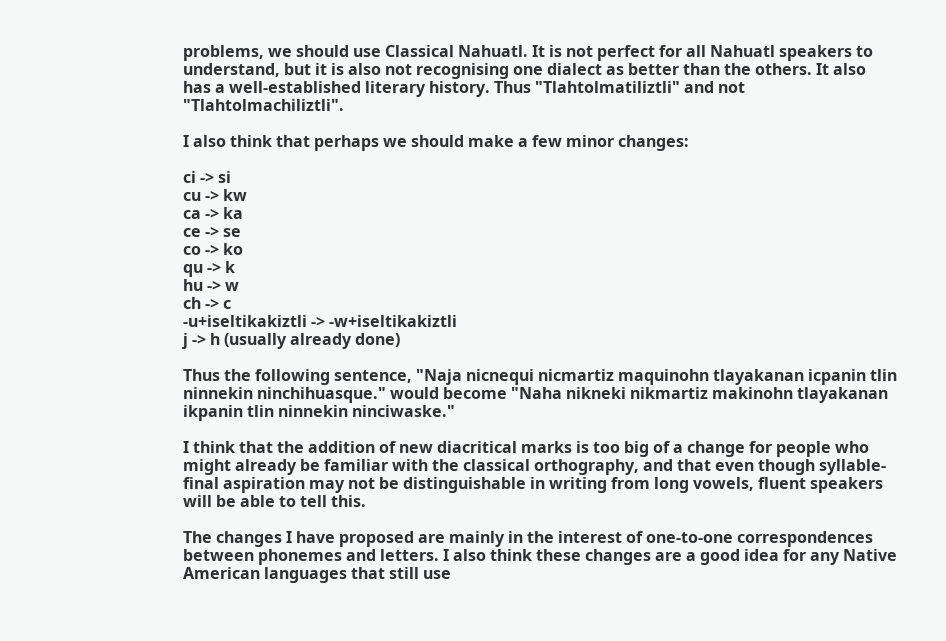problems, we should use Classical Nahuatl. It is not perfect for all Nahuatl speakers to understand, but it is also not recognising one dialect as better than the others. It also has a well-established literary history. Thus "Tlahtolmatiliztli" and not "Tlahtolmachiliztli".

I also think that perhaps we should make a few minor changes:

ci -> si
cu -> kw
ca -> ka
ce -> se
co -> ko
qu -> k
hu -> w
ch -> c
-u+iseltikakiztli -> -w+iseltikakiztli
j -> h (usually already done)

Thus the following sentence, "Naja nicnequi nicmartiz maquinohn tlayakanan icpanin tlin ninnekin ninchihuasque." would become "Naha nikneki nikmartiz makinohn tlayakanan ikpanin tlin ninnekin ninciwaske."

I think that the addition of new diacritical marks is too big of a change for people who might already be familiar with the classical orthography, and that even though syllable-final aspiration may not be distinguishable in writing from long vowels, fluent speakers will be able to tell this.

The changes I have proposed are mainly in the interest of one-to-one correspondences between phonemes and letters. I also think these changes are a good idea for any Native American languages that still use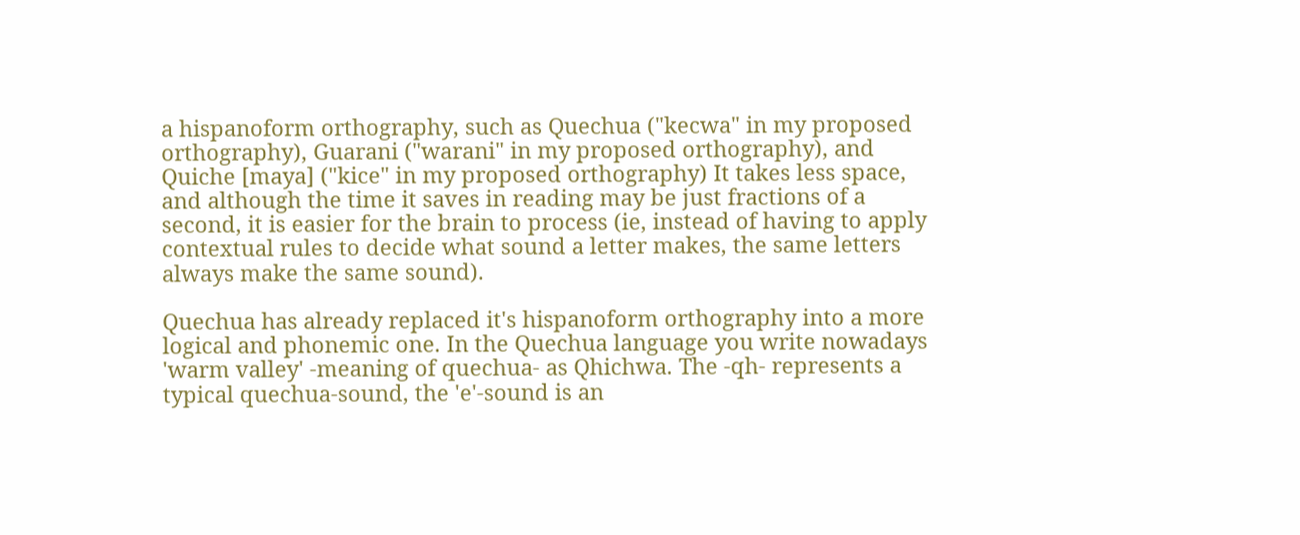a hispanoform orthography, such as Quechua ("kecwa" in my proposed orthography), Guarani ("warani" in my proposed orthography), and Quiche [maya] ("kice" in my proposed orthography) It takes less space, and although the time it saves in reading may be just fractions of a second, it is easier for the brain to process (ie, instead of having to apply contextual rules to decide what sound a letter makes, the same letters always make the same sound).

Quechua has already replaced it's hispanoform orthography into a more logical and phonemic one. In the Quechua language you write nowadays 'warm valley' -meaning of quechua- as Qhichwa. The -qh- represents a typical quechua-sound, the 'e'-sound is an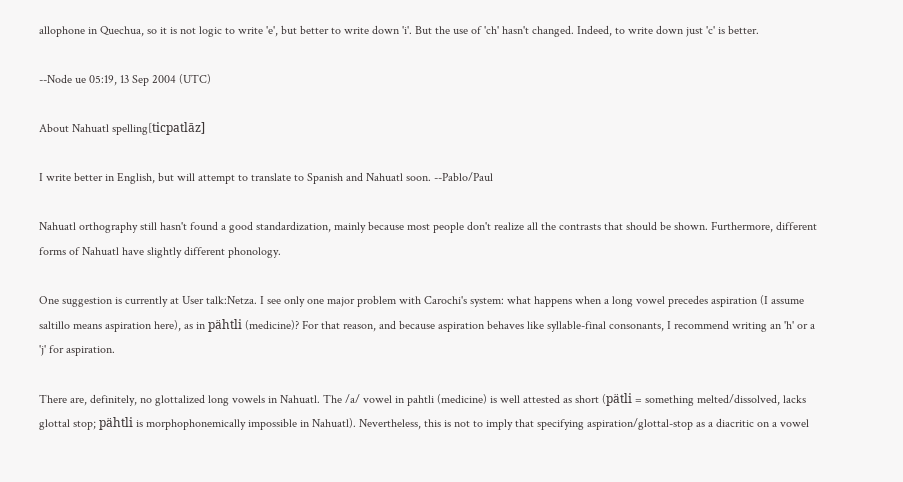allophone in Quechua, so it is not logic to write 'e', but better to write down 'i'. But the use of 'ch' hasn't changed. Indeed, to write down just 'c' is better.

--Node ue 05:19, 13 Sep 2004 (UTC)

About Nahuatl spelling[ticpatlāz]

I write better in English, but will attempt to translate to Spanish and Nahuatl soon. --Pablo/Paul

Nahuatl orthography still hasn't found a good standardization, mainly because most people don't realize all the contrasts that should be shown. Furthermore, different forms of Nahuatl have slightly different phonology.

One suggestion is currently at User talk:Netza. I see only one major problem with Carochi's system: what happens when a long vowel precedes aspiration (I assume saltillo means aspiration here), as in pähtli (medicine)? For that reason, and because aspiration behaves like syllable-final consonants, I recommend writing an 'h' or a 'j' for aspiration.

There are, definitely, no glottalized long vowels in Nahuatl. The /a/ vowel in pahtli (medicine) is well attested as short (pätli = something melted/dissolved, lacks glottal stop; pähtli is morphophonemically impossible in Nahuatl). Nevertheless, this is not to imply that specifying aspiration/glottal-stop as a diacritic on a vowel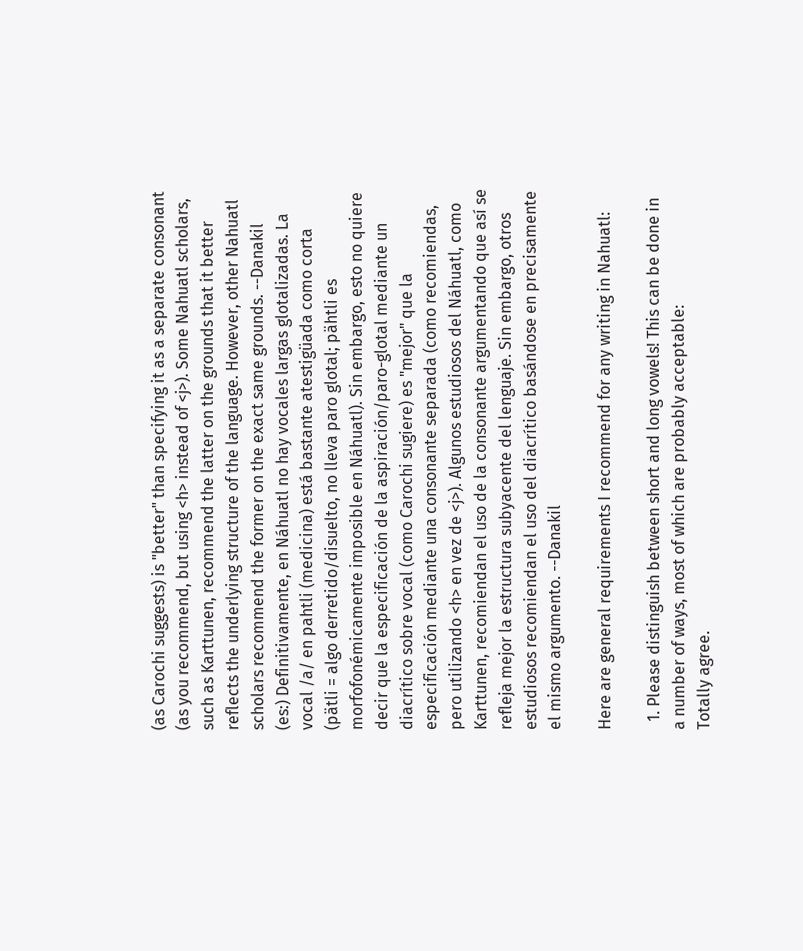(as Carochi suggests) is "better" than specifying it as a separate consonant (as you recommend, but using <h> instead of <j>). Some Nahuatl scholars, such as Karttunen, recommend the latter on the grounds that it better reflects the underlying structure of the language. However, other Nahuatl scholars recommend the former on the exact same grounds. --Danakil
(es:) Definitivamente, en Náhuatl no hay vocales largas glotalizadas. La vocal /a/ en pahtli (medicina) está bastante atestigüada como corta (pätli = algo derretido/disuelto, no lleva paro glotal; pähtli es morfofonémicamente imposible en Náhuatl). Sin embargo, esto no quiere decir que la especificación de la aspiración/paro-glotal mediante un diacrítico sobre vocal (como Carochi sugiere) es "mejor" que la especificación mediante una consonante separada (como recomiendas, pero utilizando <h> en vez de <j>). Algunos estudiosos del Náhuatl, como Karttunen, recomiendan el uso de la consonante argumentando que así se refleja mejor la estructura subyacente del lenguaje. Sin embargo, otros estudiosos recomiendan el uso del diacrítico basándose en precisamente el mismo argumento. --Danakil

Here are general requirements I recommend for any writing in Nahuatl:

  1. Please distinguish between short and long vowels! This can be done in a number of ways, most of which are probably acceptable:
Totally agree.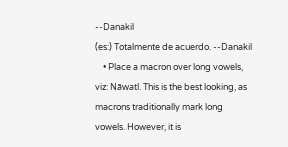--Danakil
(es:) Totalmente de acuerdo. --Danakil
    • Place a macron over long vowels, viz: Nāwatl. This is the best looking, as macrons traditionally mark long vowels. However, it is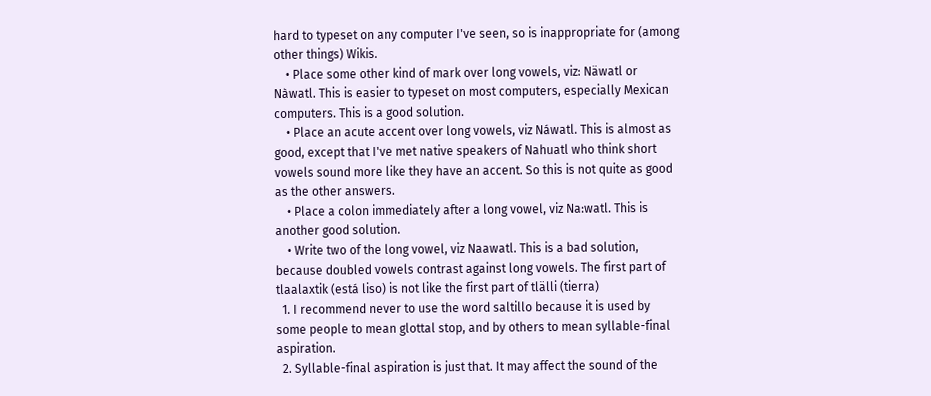hard to typeset on any computer I've seen, so is inappropriate for (among other things) Wikis.
    • Place some other kind of mark over long vowels, viz: Näwatl or Nàwatl. This is easier to typeset on most computers, especially Mexican computers. This is a good solution.
    • Place an acute accent over long vowels, viz Náwatl. This is almost as good, except that I've met native speakers of Nahuatl who think short vowels sound more like they have an accent. So this is not quite as good as the other answers.
    • Place a colon immediately after a long vowel, viz Na:watl. This is another good solution.
    • Write two of the long vowel, viz Naawatl. This is a bad solution, because doubled vowels contrast against long vowels. The first part of tlaalaxtik (está liso) is not like the first part of tlälli (tierra)
  1. I recommend never to use the word saltillo because it is used by some people to mean glottal stop, and by others to mean syllable-final aspiration.
  2. Syllable-final aspiration is just that. It may affect the sound of the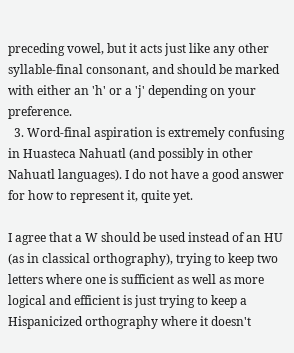preceding vowel, but it acts just like any other syllable-final consonant, and should be marked with either an 'h' or a 'j' depending on your preference.
  3. Word-final aspiration is extremely confusing in Huasteca Nahuatl (and possibly in other Nahuatl languages). I do not have a good answer for how to represent it, quite yet.

I agree that a W should be used instead of an HU (as in classical orthography), trying to keep two letters where one is sufficient as well as more logical and efficient is just trying to keep a Hispanicized orthography where it doesn't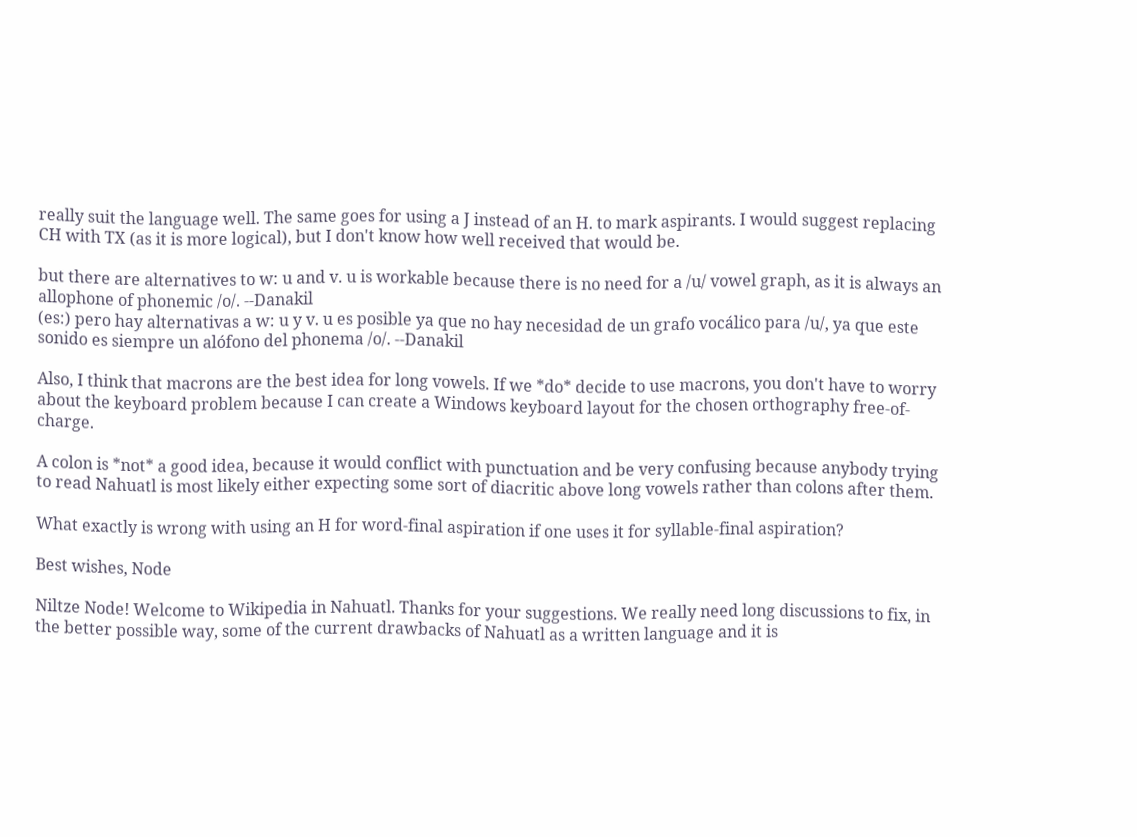really suit the language well. The same goes for using a J instead of an H. to mark aspirants. I would suggest replacing CH with TX (as it is more logical), but I don't know how well received that would be.

but there are alternatives to w: u and v. u is workable because there is no need for a /u/ vowel graph, as it is always an allophone of phonemic /o/. --Danakil
(es:) pero hay alternativas a w: u y v. u es posible ya que no hay necesidad de un grafo vocálico para /u/, ya que este sonido es siempre un alófono del phonema /o/. --Danakil

Also, I think that macrons are the best idea for long vowels. If we *do* decide to use macrons, you don't have to worry about the keyboard problem because I can create a Windows keyboard layout for the chosen orthography free-of-charge.

A colon is *not* a good idea, because it would conflict with punctuation and be very confusing because anybody trying to read Nahuatl is most likely either expecting some sort of diacritic above long vowels rather than colons after them.

What exactly is wrong with using an H for word-final aspiration if one uses it for syllable-final aspiration?

Best wishes, Node

Niltze Node! Welcome to Wikipedia in Nahuatl. Thanks for your suggestions. We really need long discussions to fix, in the better possible way, some of the current drawbacks of Nahuatl as a written language and it is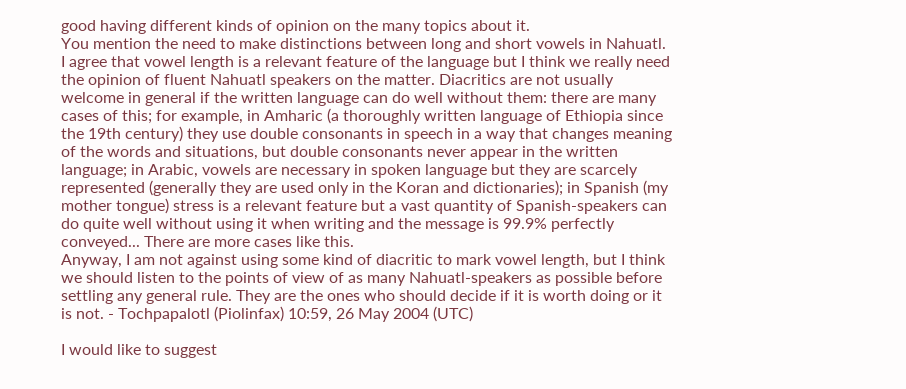good having different kinds of opinion on the many topics about it.
You mention the need to make distinctions between long and short vowels in Nahuatl. I agree that vowel length is a relevant feature of the language but I think we really need the opinion of fluent Nahuatl speakers on the matter. Diacritics are not usually welcome in general if the written language can do well without them: there are many cases of this; for example, in Amharic (a thoroughly written language of Ethiopia since the 19th century) they use double consonants in speech in a way that changes meaning of the words and situations, but double consonants never appear in the written language; in Arabic, vowels are necessary in spoken language but they are scarcely represented (generally they are used only in the Koran and dictionaries); in Spanish (my mother tongue) stress is a relevant feature but a vast quantity of Spanish-speakers can do quite well without using it when writing and the message is 99.9% perfectly conveyed... There are more cases like this.
Anyway, I am not against using some kind of diacritic to mark vowel length, but I think we should listen to the points of view of as many Nahuatl-speakers as possible before settling any general rule. They are the ones who should decide if it is worth doing or it is not. - Tochpapalotl (Piolinfax) 10:59, 26 May 2004 (UTC)

I would like to suggest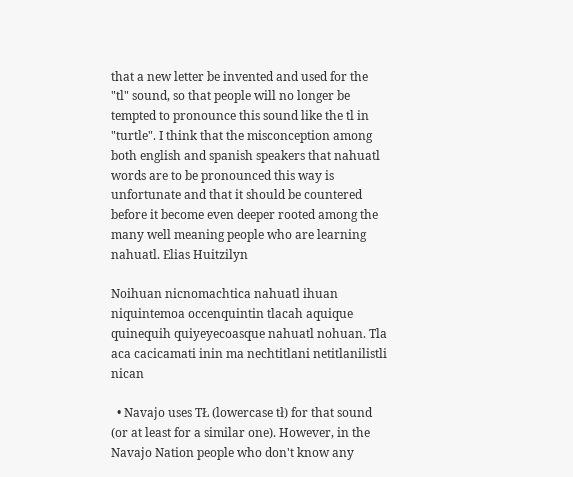that a new letter be invented and used for the "tl" sound, so that people will no longer be tempted to pronounce this sound like the tl in "turtle". I think that the misconception among both english and spanish speakers that nahuatl words are to be pronounced this way is unfortunate and that it should be countered before it become even deeper rooted among the many well meaning people who are learning nahuatl. Elias Huitzilyn

Noihuan nicnomachtica nahuatl ihuan niquintemoa occenquintin tlacah aquique quinequih quiyeyecoasque nahuatl nohuan. Tla aca cacicamati inin ma nechtitlani netitlanilistli nican

  • Navajo uses TŁ (lowercase tł) for that sound (or at least for a similar one). However, in the Navajo Nation people who don't know any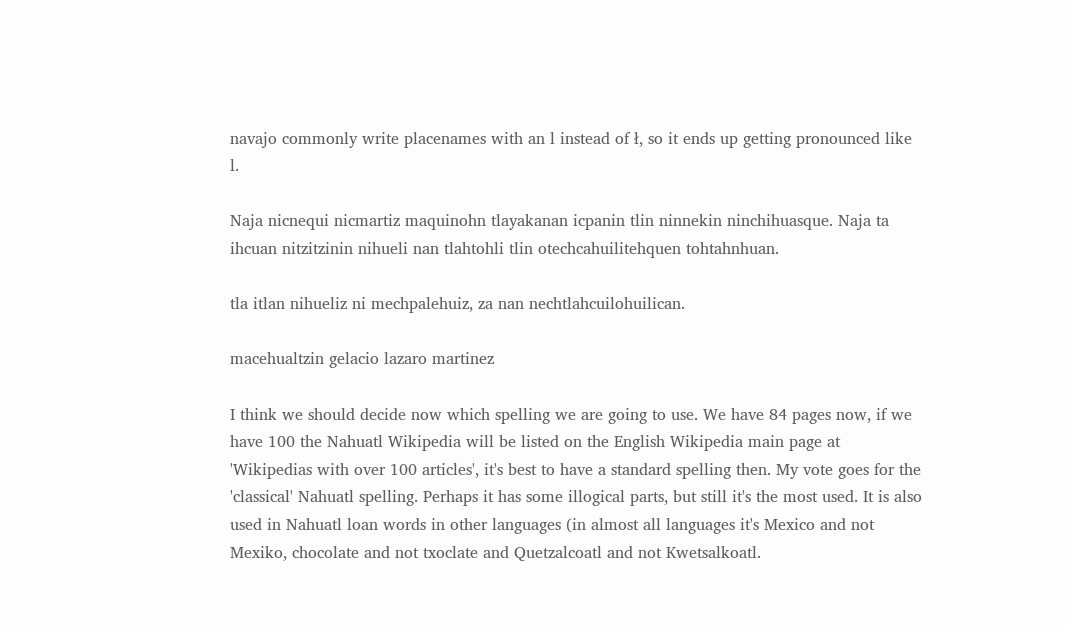navajo commonly write placenames with an l instead of ł, so it ends up getting pronounced like l.

Naja nicnequi nicmartiz maquinohn tlayakanan icpanin tlin ninnekin ninchihuasque. Naja ta ihcuan nitzitzinin nihueli nan tlahtohli tlin otechcahuilitehquen tohtahnhuan.

tla itlan nihueliz ni mechpalehuiz, za nan nechtlahcuilohuilican.

macehualtzin gelacio lazaro martinez

I think we should decide now which spelling we are going to use. We have 84 pages now, if we have 100 the Nahuatl Wikipedia will be listed on the English Wikipedia main page at 'Wikipedias with over 100 articles', it's best to have a standard spelling then. My vote goes for the 'classical' Nahuatl spelling. Perhaps it has some illogical parts, but still it's the most used. It is also used in Nahuatl loan words in other languages (in almost all languages it's Mexico and not Mexiko, chocolate and not txoclate and Quetzalcoatl and not Kwetsalkoatl.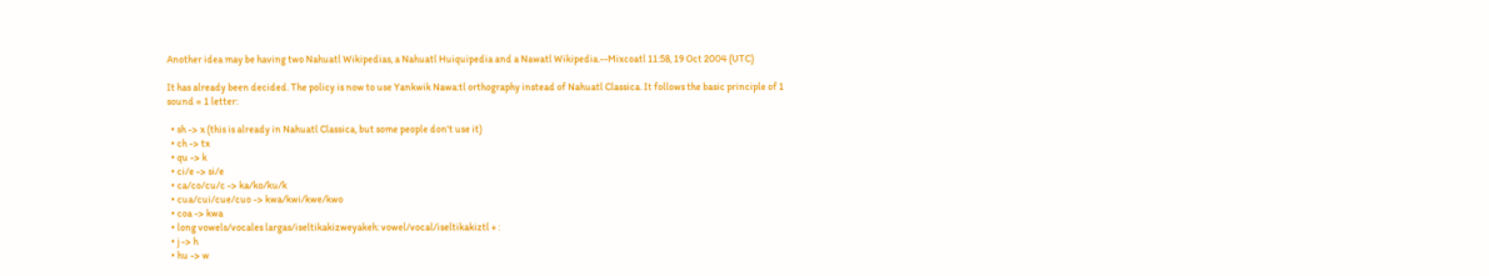Another idea may be having two Nahuatl Wikipedias, a Nahuatl Huiquipedia and a Nawatl Wikipedia.--Mixcoatl 11:58, 19 Oct 2004 (UTC)

It has already been decided. The policy is now to use Yankwik Nawa:tl orthography instead of Nahuatl Classica. It follows the basic principle of 1 sound = 1 letter:

  • sh -> x (this is already in Nahuatl Classica, but some people don't use it)
  • ch -> tx
  • qu -> k
  • ci/e -> si/e
  • ca/co/cu/c -> ka/ko/ku/k
  • cua/cui/cue/cuo -> kwa/kwi/kwe/kwo
  • coa -> kwa
  • long vowels/vocales largas/iseltikakizweyakeh: vowel/vocal/iseltikakiztl + :
  • j -> h
  • hu -> w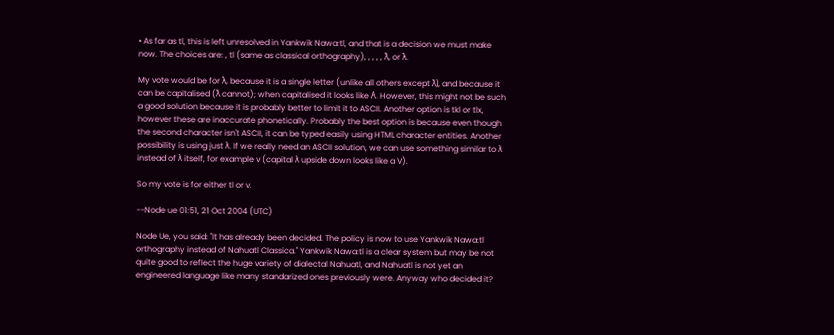• As far as tl, this is left unresolved in Yankwik Nawa:tl, and that is a decision we must make now. The choices are: , tl (same as classical orthography), , , , , ƛ, or λ̷.

My vote would be for λ̷, because it is a single letter (unlike all others except ƛ), and because it can be capitalised (ƛ cannot); when capitalised it looks like Λ̷. However, this might not be such a good solution because it is probably better to limit it to ASCII. Another option is tkl or tlx, however these are inaccurate phonetically. Probably the best option is because even though the second character isn't ASCII, it can be typed easily using HTML character entities. Another possibility is using just λ. If we really need an ASCII solution, we can use something similar to λ instead of λ itself, for example v (capital λ upside down looks like a V).

So my vote is for either tl or v.

--Node ue 01:51, 21 Oct 2004 (UTC)

Node Ue, you said: "It has already been decided. The policy is now to use Yankwik Nawa:tl orthography instead of Nahuatl Classica." Yankwik Nawa:tl is a clear system but may be not quite good to reflect the huge variety of dialectal Nahuatl, and Nahuatl is not yet an engineered language like many standarized ones previously were. Anyway who decided it?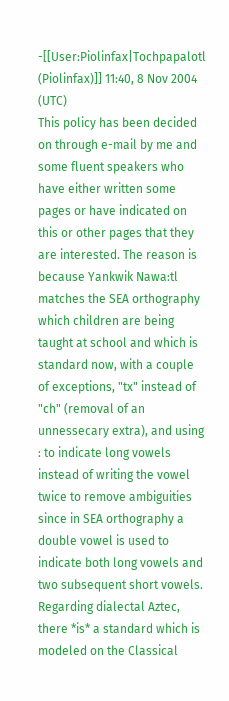-[[User:Piolinfax|Tochpapalotl (Piolinfax)]] 11:40, 8 Nov 2004 (UTC)
This policy has been decided on through e-mail by me and some fluent speakers who have either written some pages or have indicated on this or other pages that they are interested. The reason is because Yankwik Nawa:tl matches the SEA orthography which children are being taught at school and which is standard now, with a couple of exceptions, "tx" instead of "ch" (removal of an unnessecary extra), and using : to indicate long vowels instead of writing the vowel twice to remove ambiguities since in SEA orthography a double vowel is used to indicate both long vowels and two subsequent short vowels. Regarding dialectal Aztec, there *is* a standard which is modeled on the Classical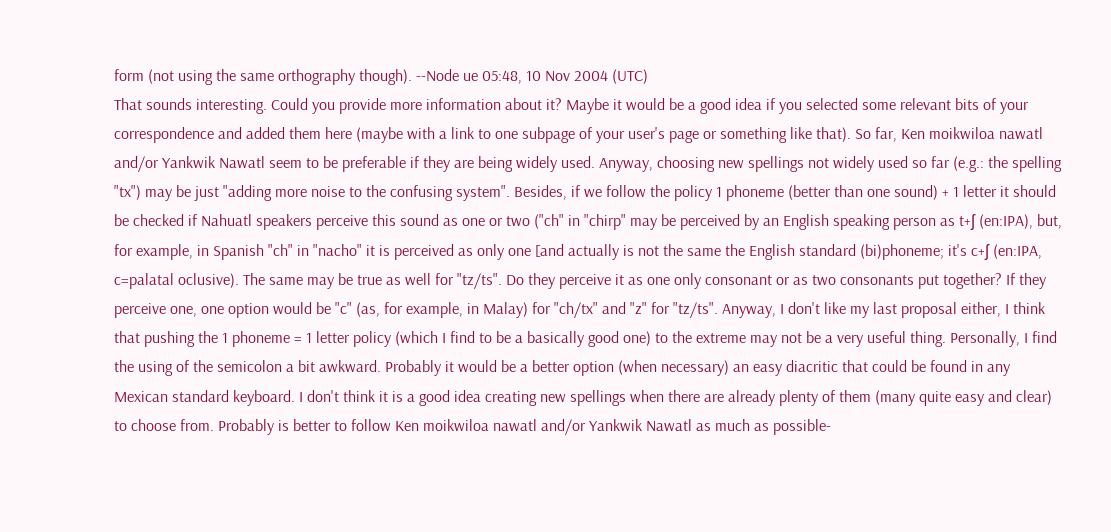form (not using the same orthography though). --Node ue 05:48, 10 Nov 2004 (UTC)
That sounds interesting. Could you provide more information about it? Maybe it would be a good idea if you selected some relevant bits of your correspondence and added them here (maybe with a link to one subpage of your user's page or something like that). So far, Ken moikwiloa nawatl and/or Yankwik Nawatl seem to be preferable if they are being widely used. Anyway, choosing new spellings not widely used so far (e.g.: the spelling "tx") may be just "adding more noise to the confusing system". Besides, if we follow the policy 1 phoneme (better than one sound) + 1 letter it should be checked if Nahuatl speakers perceive this sound as one or two ("ch" in "chirp" may be perceived by an English speaking person as t+ʃ (en:IPA), but, for example, in Spanish "ch" in "nacho" it is perceived as only one [and actually is not the same the English standard (bi)phoneme; it's c+ʃ (en:IPA, c=palatal oclusive). The same may be true as well for "tz/ts". Do they perceive it as one only consonant or as two consonants put together? If they perceive one, one option would be "c" (as, for example, in Malay) for "ch/tx" and "z" for "tz/ts". Anyway, I don't like my last proposal either, I think that pushing the 1 phoneme = 1 letter policy (which I find to be a basically good one) to the extreme may not be a very useful thing. Personally, I find the using of the semicolon a bit awkward. Probably it would be a better option (when necessary) an easy diacritic that could be found in any Mexican standard keyboard. I don't think it is a good idea creating new spellings when there are already plenty of them (many quite easy and clear) to choose from. Probably is better to follow Ken moikwiloa nawatl and/or Yankwik Nawatl as much as possible-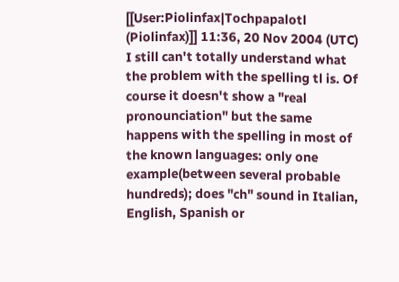[[User:Piolinfax|Tochpapalotl (Piolinfax)]] 11:36, 20 Nov 2004 (UTC)
I still can't totally understand what the problem with the spelling tl is. Of course it doesn't show a "real pronounciation" but the same happens with the spelling in most of the known languages: only one example(between several probable hundreds); does "ch" sound in Italian, English, Spanish or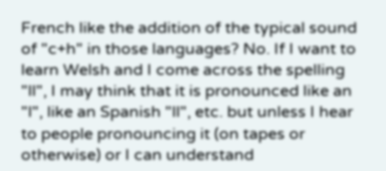French like the addition of the typical sound of "c+h" in those languages? No. If I want to learn Welsh and I come across the spelling "ll", I may think that it is pronounced like an "l", like an Spanish "ll", etc. but unless I hear to people pronouncing it (on tapes or otherwise) or I can understand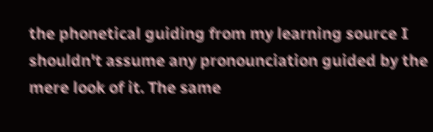the phonetical guiding from my learning source I shouldn't assume any pronounciation guided by the mere look of it. The same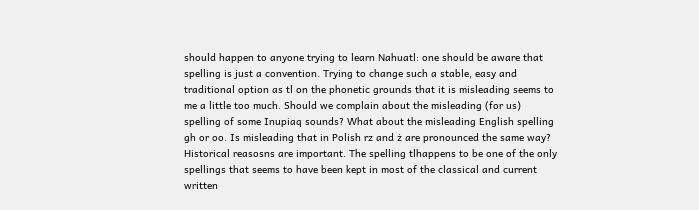should happen to anyone trying to learn Nahuatl: one should be aware that spelling is just a convention. Trying to change such a stable, easy and traditional option as tl on the phonetic grounds that it is misleading seems to me a little too much. Should we complain about the misleading (for us) spelling of some Inupiaq sounds? What about the misleading English spelling gh or oo. Is misleading that in Polish rz and ż are pronounced the same way? Historical reasosns are important. The spelling tlhappens to be one of the only spellings that seems to have been kept in most of the classical and current written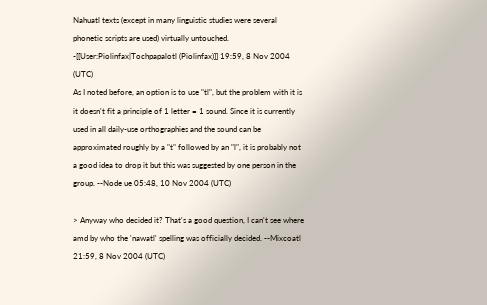Nahuatl texts (except in many linguistic studies were several phonetic scripts are used) virtually untouched. -[[User:Piolinfax|Tochpapalotl (Piolinfax)]] 19:59, 8 Nov 2004 (UTC)
As I noted before, an option is to use "tl", but the problem with it is it doesn't fit a principle of 1 letter = 1 sound. Since it is currently used in all daily-use orthographies and the sound can be approximated roughly by a "t" followed by an "l", it is probably not a good idea to drop it but this was suggested by one person in the group. --Node ue 05:48, 10 Nov 2004 (UTC)

> Anyway who decided it? That's a good question, I can't see where amd by who the 'nawatl' spelling was officially decided. --Mixcoatl 21:59, 8 Nov 2004 (UTC)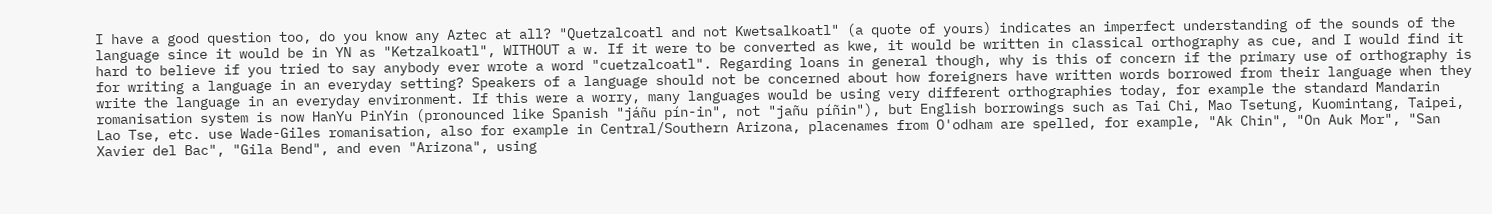I have a good question too, do you know any Aztec at all? "Quetzalcoatl and not Kwetsalkoatl" (a quote of yours) indicates an imperfect understanding of the sounds of the language since it would be in YN as "Ketzalkoatl", WITHOUT a w. If it were to be converted as kwe, it would be written in classical orthography as cue, and I would find it hard to believe if you tried to say anybody ever wrote a word "cuetzalcoatl". Regarding loans in general though, why is this of concern if the primary use of orthography is for writing a language in an everyday setting? Speakers of a language should not be concerned about how foreigners have written words borrowed from their language when they write the language in an everyday environment. If this were a worry, many languages would be using very different orthographies today, for example the standard Mandarin romanisation system is now HanYu PinYin (pronounced like Spanish "jáñu pín-in", not "jañu píñin"), but English borrowings such as Tai Chi, Mao Tsetung, Kuomintang, Taipei, Lao Tse, etc. use Wade-Giles romanisation, also for example in Central/Southern Arizona, placenames from O'odham are spelled, for example, "Ak Chin", "On Auk Mor", "San Xavier del Bac", "Gila Bend", and even "Arizona", using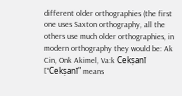different older orthographies (the first one uses Saxton orthography, all the others use much older orthographies, in modern orthography they would be: Ak Cin, Onk Akimel, Va:k Cekṣanĭ ["Cekṣanĭ" means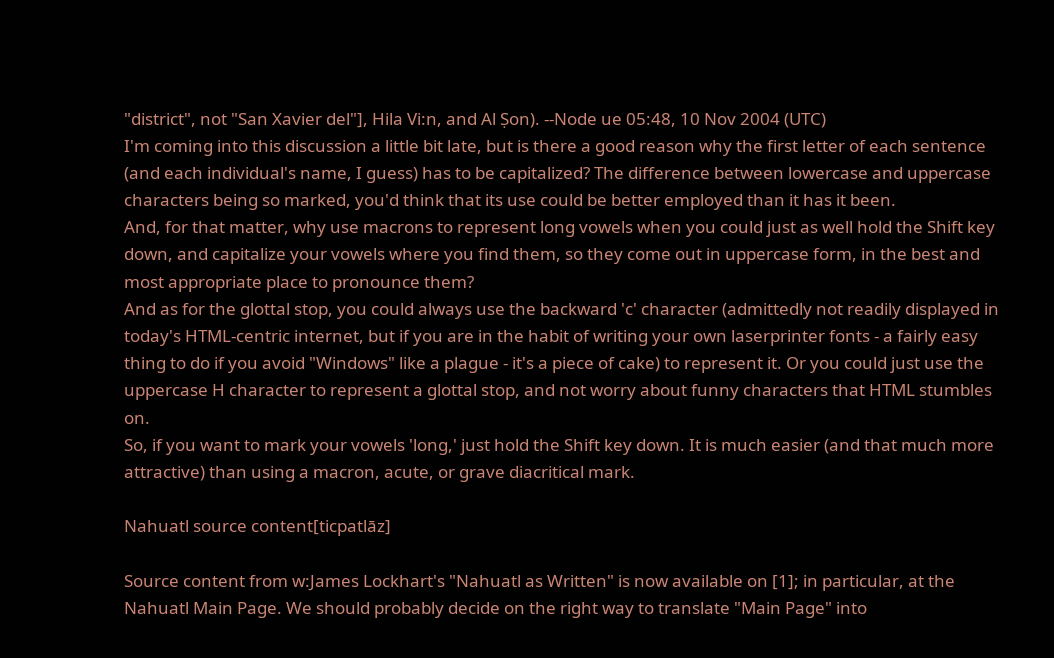"district", not "San Xavier del"], Hila Vi:n, and Al Ṣon). --Node ue 05:48, 10 Nov 2004 (UTC)
I'm coming into this discussion a little bit late, but is there a good reason why the first letter of each sentence (and each individual's name, I guess) has to be capitalized? The difference between lowercase and uppercase characters being so marked, you'd think that its use could be better employed than it has it been.
And, for that matter, why use macrons to represent long vowels when you could just as well hold the Shift key down, and capitalize your vowels where you find them, so they come out in uppercase form, in the best and most appropriate place to pronounce them?
And as for the glottal stop, you could always use the backward 'c' character (admittedly not readily displayed in today's HTML-centric internet, but if you are in the habit of writing your own laserprinter fonts - a fairly easy thing to do if you avoid "Windows" like a plague - it's a piece of cake) to represent it. Or you could just use the uppercase H character to represent a glottal stop, and not worry about funny characters that HTML stumbles on.
So, if you want to mark your vowels 'long,' just hold the Shift key down. It is much easier (and that much more attractive) than using a macron, acute, or grave diacritical mark.

Nahuatl source content[ticpatlāz]

Source content from w:James Lockhart's "Nahuatl as Written" is now available on [1]; in particular, at the Nahuatl Main Page. We should probably decide on the right way to translate "Main Page" into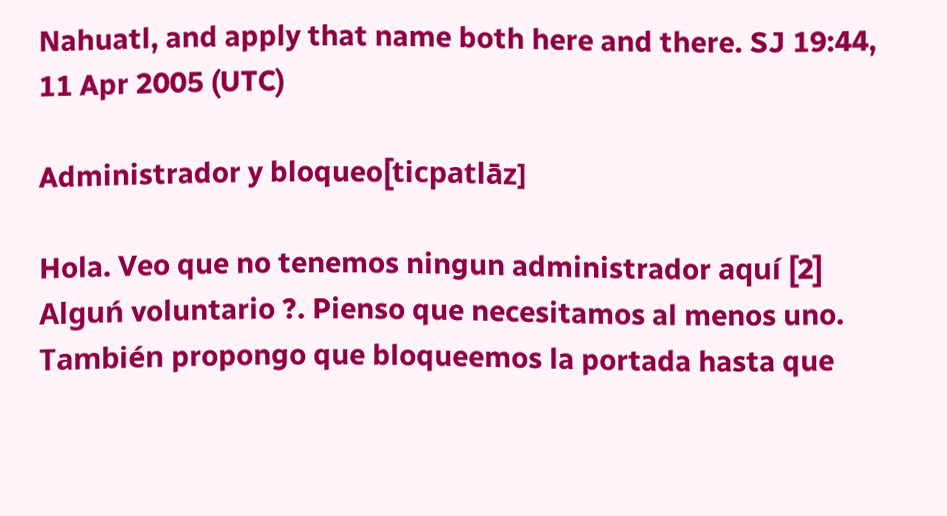Nahuatl, and apply that name both here and there. SJ 19:44, 11 Apr 2005 (UTC)

Administrador y bloqueo[ticpatlāz]

Hola. Veo que no tenemos ningun administrador aquí [2] Alguń voluntario ?. Pienso que necesitamos al menos uno. También propongo que bloqueemos la portada hasta que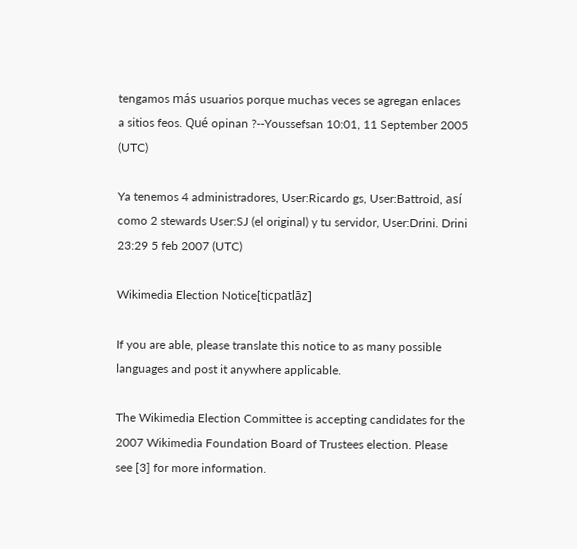tengamos más usuarios porque muchas veces se agregan enlaces a sitios feos. Qué opinan ?--Youssefsan 10:01, 11 September 2005 (UTC)

Ya tenemos 4 administradores, User:Ricardo gs, User:Battroid, así como 2 stewards User:SJ (el original) y tu servidor, User:Drini. Drini 23:29 5 feb 2007 (UTC)

Wikimedia Election Notice[ticpatlāz]

If you are able, please translate this notice to as many possible languages and post it anywhere applicable.

The Wikimedia Election Committee is accepting candidates for the 2007 Wikimedia Foundation Board of Trustees election. Please see [3] for more information.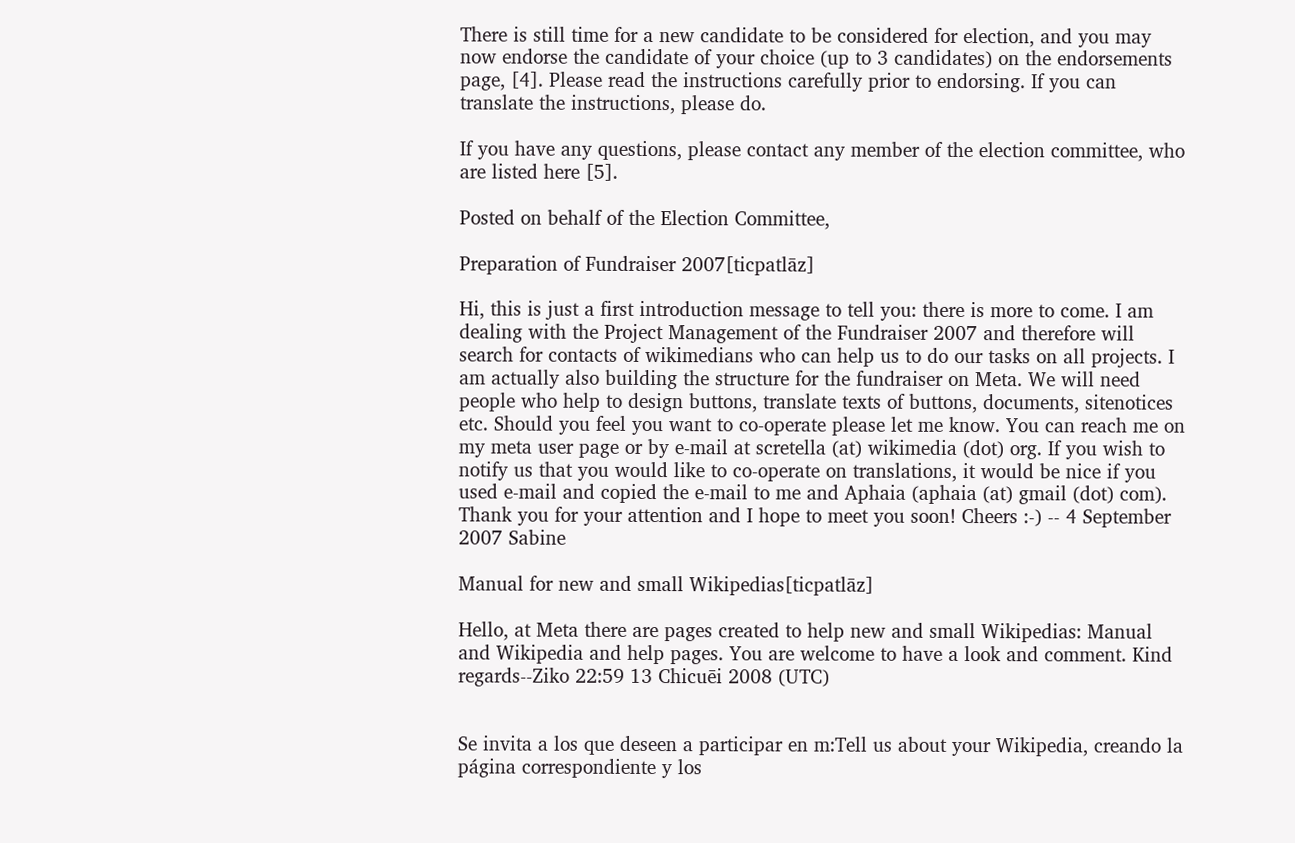There is still time for a new candidate to be considered for election, and you may now endorse the candidate of your choice (up to 3 candidates) on the endorsements page, [4]. Please read the instructions carefully prior to endorsing. If you can translate the instructions, please do.

If you have any questions, please contact any member of the election committee, who are listed here [5].

Posted on behalf of the Election Committee,

Preparation of Fundraiser 2007[ticpatlāz]

Hi, this is just a first introduction message to tell you: there is more to come. I am dealing with the Project Management of the Fundraiser 2007 and therefore will search for contacts of wikimedians who can help us to do our tasks on all projects. I am actually also building the structure for the fundraiser on Meta. We will need people who help to design buttons, translate texts of buttons, documents, sitenotices etc. Should you feel you want to co-operate please let me know. You can reach me on my meta user page or by e-mail at scretella (at) wikimedia (dot) org. If you wish to notify us that you would like to co-operate on translations, it would be nice if you used e-mail and copied the e-mail to me and Aphaia (aphaia (at) gmail (dot) com). Thank you for your attention and I hope to meet you soon! Cheers :-) -- 4 September 2007 Sabine

Manual for new and small Wikipedias[ticpatlāz]

Hello, at Meta there are pages created to help new and small Wikipedias: Manual and Wikipedia and help pages. You are welcome to have a look and comment. Kind regards--Ziko 22:59 13 Chicuēi 2008 (UTC)


Se invita a los que deseen a participar en m:Tell us about your Wikipedia, creando la página correspondiente y los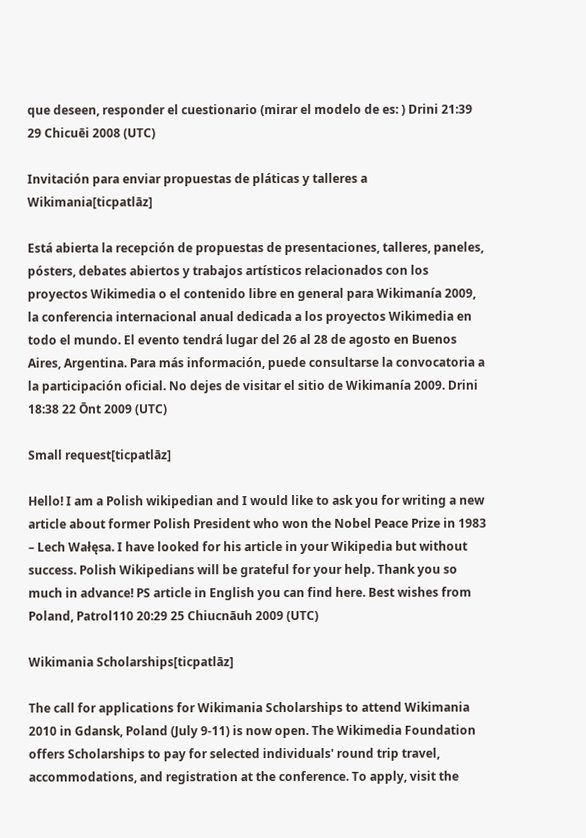que deseen, responder el cuestionario (mirar el modelo de es: ) Drini 21:39 29 Chicuēi 2008 (UTC)

Invitación para enviar propuestas de pláticas y talleres a Wikimania[ticpatlāz]

Está abierta la recepción de propuestas de presentaciones, talleres, paneles, pósters, debates abiertos y trabajos artísticos relacionados con los proyectos Wikimedia o el contenido libre en general para Wikimanía 2009, la conferencia internacional anual dedicada a los proyectos Wikimedia en todo el mundo. El evento tendrá lugar del 26 al 28 de agosto en Buenos Aires, Argentina. Para más información, puede consultarse la convocatoria a la participación oficial. No dejes de visitar el sitio de Wikimanía 2009. Drini 18:38 22 Ōnt 2009 (UTC)

Small request[ticpatlāz]

Hello! I am a Polish wikipedian and I would like to ask you for writing a new article about former Polish President who won the Nobel Peace Prize in 1983 – Lech Wałęsa. I have looked for his article in your Wikipedia but without success. Polish Wikipedians will be grateful for your help. Thank you so much in advance! PS article in English you can find here. Best wishes from Poland, Patrol110 20:29 25 Chiucnāuh 2009 (UTC)

Wikimania Scholarships[ticpatlāz]

The call for applications for Wikimania Scholarships to attend Wikimania 2010 in Gdansk, Poland (July 9-11) is now open. The Wikimedia Foundation offers Scholarships to pay for selected individuals' round trip travel, accommodations, and registration at the conference. To apply, visit the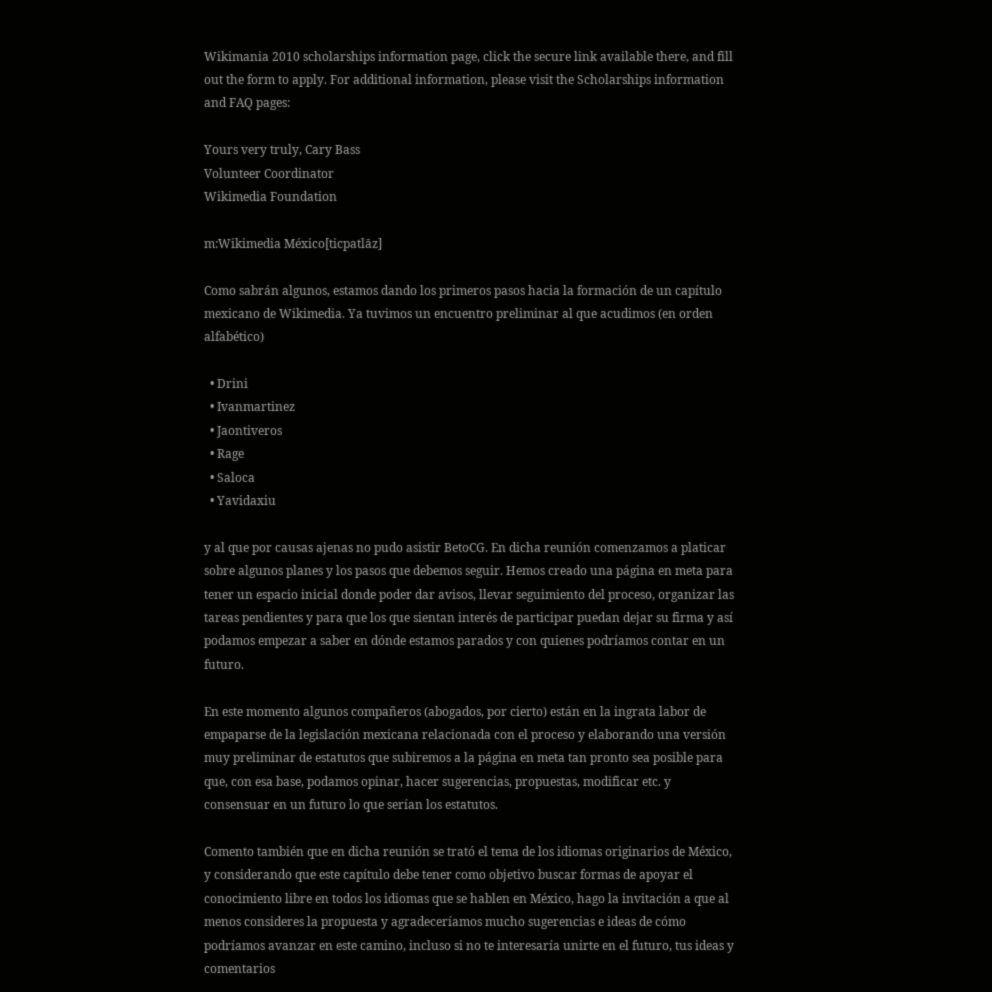Wikimania 2010 scholarships information page, click the secure link available there, and fill out the form to apply. For additional information, please visit the Scholarships information and FAQ pages:

Yours very truly, Cary Bass
Volunteer Coordinator
Wikimedia Foundation

m:Wikimedia México[ticpatlāz]

Como sabrán algunos, estamos dando los primeros pasos hacia la formación de un capítulo mexicano de Wikimedia. Ya tuvimos un encuentro preliminar al que acudimos (en orden alfabético)

  • Drini
  • Ivanmartinez
  • Jaontiveros
  • Rage
  • Saloca
  • Yavidaxiu

y al que por causas ajenas no pudo asistir BetoCG. En dicha reunión comenzamos a platicar sobre algunos planes y los pasos que debemos seguir. Hemos creado una página en meta para tener un espacio inicial donde poder dar avisos, llevar seguimiento del proceso, organizar las tareas pendientes y para que los que sientan interés de participar puedan dejar su firma y así podamos empezar a saber en dónde estamos parados y con quienes podríamos contar en un futuro.

En este momento algunos compañeros (abogados, por cierto) están en la ingrata labor de empaparse de la legislación mexicana relacionada con el proceso y elaborando una versión muy preliminar de estatutos que subiremos a la página en meta tan pronto sea posible para que, con esa base, podamos opinar, hacer sugerencias, propuestas, modificar etc. y consensuar en un futuro lo que serían los estatutos.

Comento también que en dicha reunión se trató el tema de los idiomas originarios de México, y considerando que este capítulo debe tener como objetivo buscar formas de apoyar el conocimiento libre en todos los idiomas que se hablen en México, hago la invitación a que al menos consideres la propuesta y agradeceríamos mucho sugerencias e ideas de cómo podríamos avanzar en este camino, incluso si no te interesaría unirte en el futuro, tus ideas y comentarios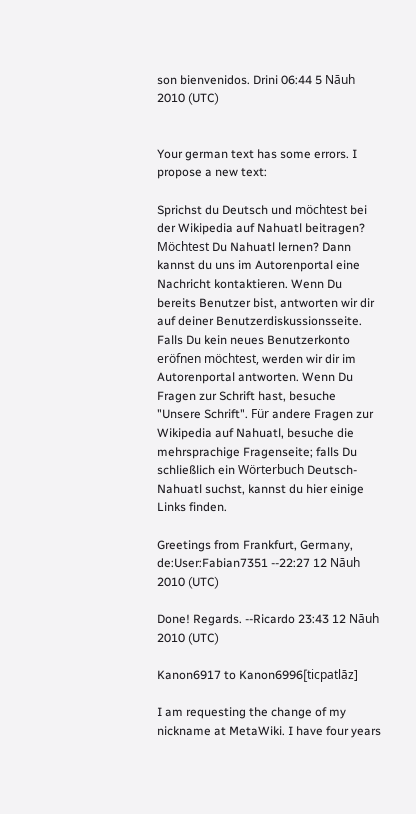son bienvenidos. Drini 06:44 5 Nāuh 2010 (UTC)


Your german text has some errors. I propose a new text:

Sprichst du Deutsch und möchtest bei der Wikipedia auf Nahuatl beitragen? Möchtest Du Nahuatl lernen? Dann kannst du uns im Autorenportal eine Nachricht kontaktieren. Wenn Du bereits Benutzer bist, antworten wir dir auf deiner Benutzerdiskussionsseite. Falls Du kein neues Benutzerkonto eröfnen möchtest, werden wir dir im Autorenportal antworten. Wenn Du Fragen zur Schrift hast, besuche "Unsere Schrift". Für andere Fragen zur Wikipedia auf Nahuatl, besuche die mehrsprachige Fragenseite; falls Du schließlich ein Wörterbuch Deutsch-Nahuatl suchst, kannst du hier einige Links finden.

Greetings from Frankfurt, Germany, de:User:Fabian7351 --22:27 12 Nāuh 2010 (UTC)

Done! Regards. --Ricardo 23:43 12 Nāuh 2010 (UTC)

Kanon6917 to Kanon6996[ticpatlāz]

I am requesting the change of my nickname at MetaWiki. I have four years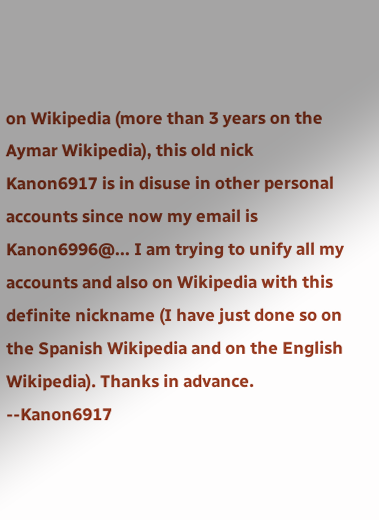on Wikipedia (more than 3 years on the Aymar Wikipedia), this old nick Kanon6917 is in disuse in other personal accounts since now my email is Kanon6996@... I am trying to unify all my accounts and also on Wikipedia with this definite nickname (I have just done so on the Spanish Wikipedia and on the English Wikipedia). Thanks in advance. --Kanon6917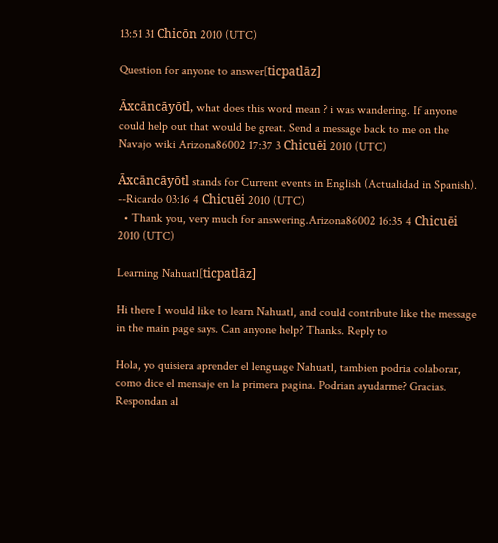13:51 31 Chicōn 2010 (UTC)

Question for anyone to answer[ticpatlāz]

Āxcāncāyōtl, what does this word mean ? i was wandering. If anyone could help out that would be great. Send a message back to me on the Navajo wiki Arizona86002 17:37 3 Chicuēi 2010 (UTC)

Āxcāncāyōtl stands for Current events in English (Actualidad in Spanish). --Ricardo 03:16 4 Chicuēi 2010 (UTC)
  • Thank you, very much for answering.Arizona86002 16:35 4 Chicuēi 2010 (UTC)

Learning Nahuatl[ticpatlāz]

Hi there I would like to learn Nahuatl, and could contribute like the message in the main page says. Can anyone help? Thanks. Reply to

Hola, yo quisiera aprender el lenguage Nahuatl, tambien podria colaborar, como dice el mensaje en la primera pagina. Podrian ayudarme? Gracias. Respondan al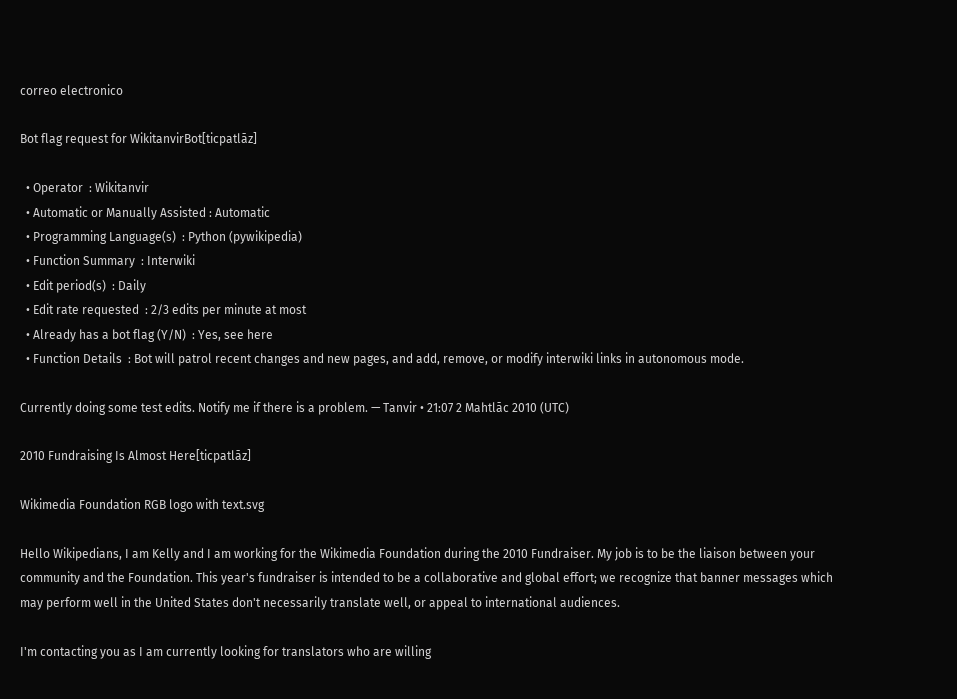correo electronico

Bot flag request for WikitanvirBot[ticpatlāz]

  • Operator  : Wikitanvir
  • Automatic or Manually Assisted : Automatic
  • Programming Language(s)  : Python (pywikipedia)
  • Function Summary  : Interwiki
  • Edit period(s)  : Daily
  • Edit rate requested  : 2/3 edits per minute at most
  • Already has a bot flag (Y/N)  : Yes, see here
  • Function Details  : Bot will patrol recent changes and new pages, and add, remove, or modify interwiki links in autonomous mode.

Currently doing some test edits. Notify me if there is a problem. — Tanvir • 21:07 2 Mahtlāc 2010 (UTC)

2010 Fundraising Is Almost Here[ticpatlāz]

Wikimedia Foundation RGB logo with text.svg

Hello Wikipedians, I am Kelly and I am working for the Wikimedia Foundation during the 2010 Fundraiser. My job is to be the liaison between your community and the Foundation. This year's fundraiser is intended to be a collaborative and global effort; we recognize that banner messages which may perform well in the United States don't necessarily translate well, or appeal to international audiences.

I'm contacting you as I am currently looking for translators who are willing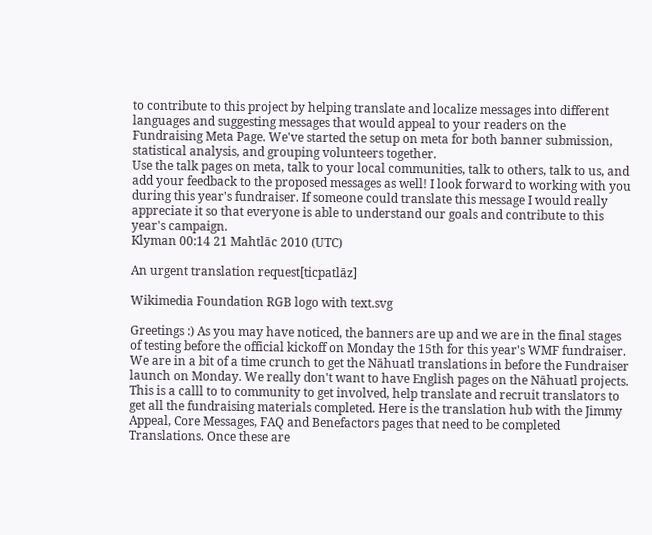to contribute to this project by helping translate and localize messages into different languages and suggesting messages that would appeal to your readers on the Fundraising Meta Page. We've started the setup on meta for both banner submission, statistical analysis, and grouping volunteers together.
Use the talk pages on meta, talk to your local communities, talk to others, talk to us, and add your feedback to the proposed messages as well! I look forward to working with you during this year's fundraiser. If someone could translate this message I would really appreciate it so that everyone is able to understand our goals and contribute to this year's campaign.
Klyman 00:14 21 Mahtlāc 2010 (UTC)

An urgent translation request[ticpatlāz]

Wikimedia Foundation RGB logo with text.svg

Greetings :) As you may have noticed, the banners are up and we are in the final stages of testing before the official kickoff on Monday the 15th for this year's WMF fundraiser. We are in a bit of a time crunch to get the Nāhuatl translations in before the Fundraiser launch on Monday. We really don't want to have English pages on the Nāhuatl projects. This is a calll to to community to get involved, help translate and recruit translators to get all the fundraising materials completed. Here is the translation hub with the Jimmy Appeal, Core Messages, FAQ and Benefactors pages that need to be completed Translations. Once these are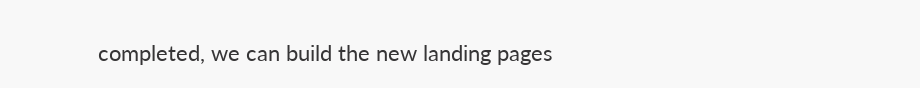completed, we can build the new landing pages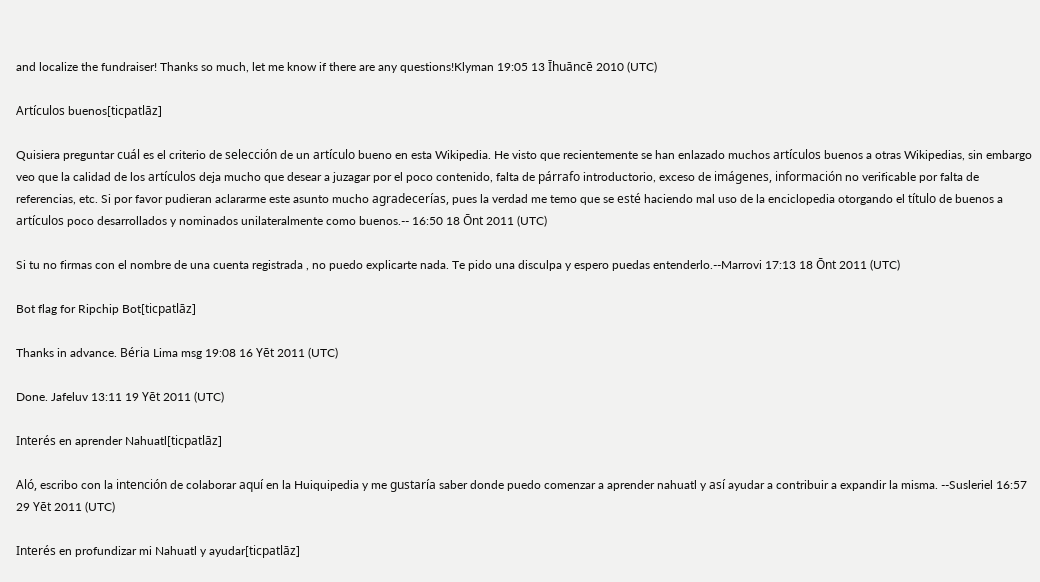and localize the fundraiser! Thanks so much, let me know if there are any questions!Klyman 19:05 13 Īhuāncē 2010 (UTC)

Artículos buenos[ticpatlāz]

Quisiera preguntar cuál es el criterio de selección de un artículo bueno en esta Wikipedia. He visto que recientemente se han enlazado muchos artículos buenos a otras Wikipedias, sin embargo veo que la calidad de los artículos deja mucho que desear a juzagar por el poco contenido, falta de párrafo introductorio, exceso de imágenes, información no verificable por falta de referencias, etc. Si por favor pudieran aclararme este asunto mucho agradecerías, pues la verdad me temo que se esté haciendo mal uso de la enciclopedia otorgando el título de buenos a artículos poco desarrollados y nominados unilateralmente como buenos.-- 16:50 18 Ōnt 2011 (UTC)

Si tu no firmas con el nombre de una cuenta registrada , no puedo explicarte nada. Te pido una disculpa y espero puedas entenderlo.--Marrovi 17:13 18 Ōnt 2011 (UTC)

Bot flag for Ripchip Bot[ticpatlāz]

Thanks in advance. Béria Lima msg 19:08 16 Yēt 2011 (UTC)

Done. Jafeluv 13:11 19 Yēt 2011 (UTC)

Interés en aprender Nahuatl[ticpatlāz]

Aló, escribo con la intención de colaborar aquí en la Huiquipedia y me gustaría saber donde puedo comenzar a aprender nahuatl y así ayudar a contribuir a expandir la misma. --Susleriel 16:57 29 Yēt 2011 (UTC)

Interés en profundizar mi Nahuatl y ayudar[ticpatlāz]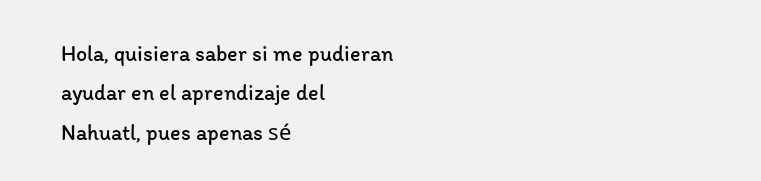Hola, quisiera saber si me pudieran ayudar en el aprendizaje del Nahuatl, pues apenas sé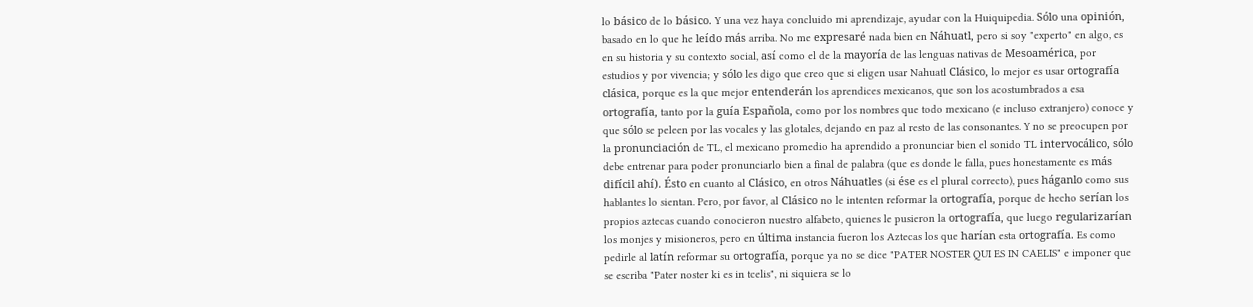lo básico de lo básico. Y una vez haya concluido mi aprendizaje, ayudar con la Huiquipedia. Sólo una opinión, basado en lo que he leído más arriba. No me expresaré nada bien en Náhuatl, pero si soy "experto" en algo, es en su historia y su contexto social, así como el de la mayoría de las lenguas nativas de Mesoamérica, por estudios y por vivencia; y sólo les digo que creo que si eligen usar Nahuatl Clásico, lo mejor es usar ortografía clásica, porque es la que mejor entenderán los aprendices mexicanos, que son los acostumbrados a esa ortografía, tanto por la guía Española, como por los nombres que todo mexicano (e incluso extranjero) conoce y que sólo se peleen por las vocales y las glotales, dejando en paz al resto de las consonantes. Y no se preocupen por la pronunciación de TL, el mexicano promedio ha aprendido a pronunciar bien el sonido TL intervocálico, sólo debe entrenar para poder pronunciarlo bien a final de palabra (que es donde le falla, pues honestamente es más difícil ahí). Ésto en cuanto al Clásico, en otros Náhuatles (si ése es el plural correcto), pues háganlo como sus hablantes lo sientan. Pero, por favor, al Clásico no le intenten reformar la ortografía, porque de hecho serían los propios aztecas cuando conocieron nuestro alfabeto, quienes le pusieron la ortografía, que luego regularizarían los monjes y misioneros, pero en última instancia fueron los Aztecas los que harían esta ortografía. Es como pedirle al latín reformar su ortografía, porque ya no se dice "PATER NOSTER QUI ES IN CAELIS" e imponer que se escriba "Pater noster ki es in tcelis", ni siquiera se lo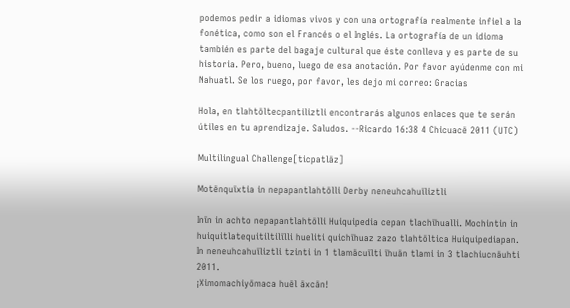podemos pedir a idiomas vivos y con una ortografía realmente infiel a la fonética, como son el Francés o el Inglés. La ortografía de un idioma también es parte del bagaje cultural que éste conlleva y es parte de su historia. Pero, bueno, luego de esa anotación. Por favor ayúdenme con mi Nahuatl. Se los ruego, por favor, les dejo mi correo: Gracias

Hola, en tlahtōltecpantiliztli encontrarás algunos enlaces que te serán útiles en tu aprendizaje. Saludos. --Ricardo 16:38 4 Chicuacē 2011 (UTC)

Multilingual Challenge[ticpatlāz]

Motēnquīxtia in nepapantlahtōlli Derby neneuhcahuīliztli

Inīn in achto nepapantlahtōlli Huiquipedia cepan tlachīhualli. Mochintin in huiquitlatequitiltilīlli hueliti quichīhuaz zazo tlahtōltica Huiquipediapan. In neneuhcahuīliztli tzinti in 1 tlamācuīlti īhuān tlami in 3 tlachiucnāuhti 2011.
¡Ximomachiyōmaca huēl āxcān!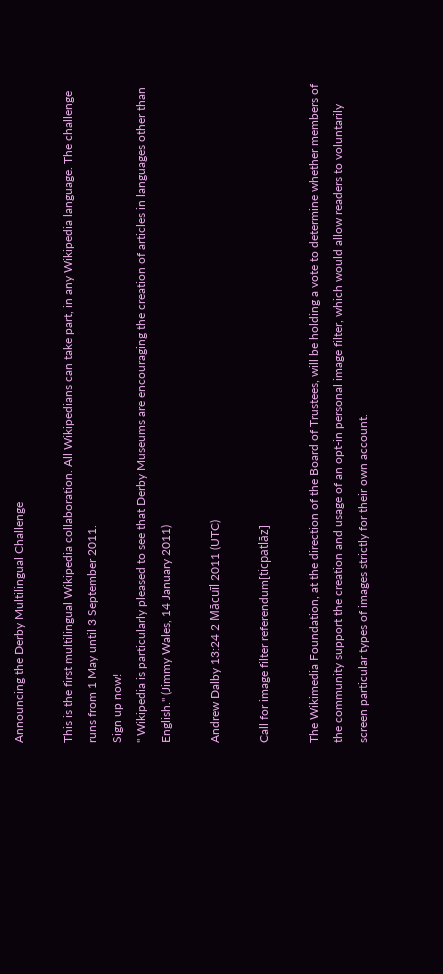Announcing the Derby Multilingual Challenge

This is the first multilingual Wikipedia collaboration. All Wikipedians can take part, in any Wikipedia language. The challenge runs from 1 May until 3 September 2011.
Sign up now!
" Wikipedia is particularly pleased to see that Derby Museums are encouraging the creation of articles in languages other than English." (Jimmy Wales, 14 January 2011)

Andrew Dalby 13:24 2 Mācuīl 2011 (UTC)

Call for image filter referendum[ticpatlāz]

The Wikimedia Foundation, at the direction of the Board of Trustees, will be holding a vote to determine whether members of the community support the creation and usage of an opt-in personal image filter, which would allow readers to voluntarily screen particular types of images strictly for their own account.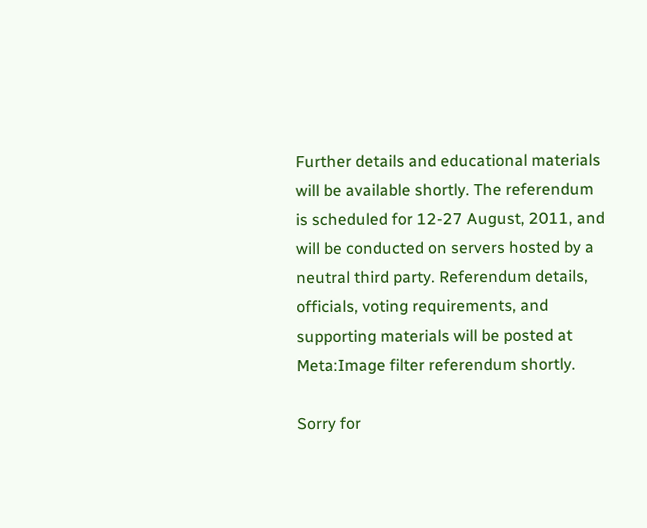Further details and educational materials will be available shortly. The referendum is scheduled for 12-27 August, 2011, and will be conducted on servers hosted by a neutral third party. Referendum details, officials, voting requirements, and supporting materials will be posted at Meta:Image filter referendum shortly.

Sorry for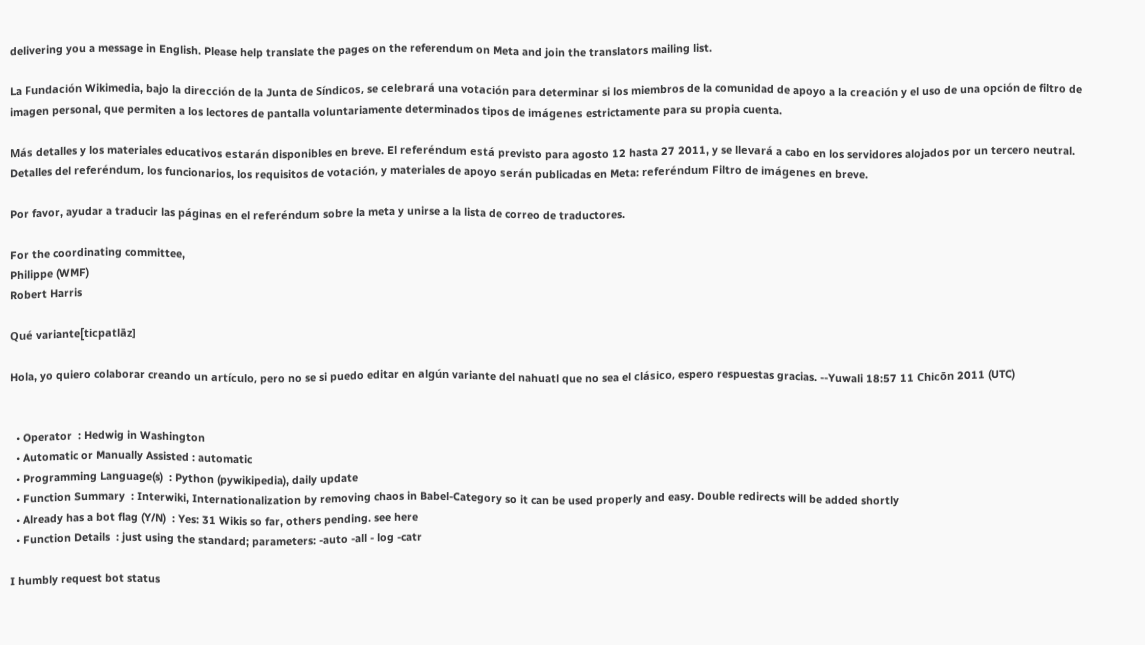delivering you a message in English. Please help translate the pages on the referendum on Meta and join the translators mailing list.

La Fundación Wikimedia, bajo la dirección de la Junta de Síndicos, se celebrará una votación para determinar si los miembros de la comunidad de apoyo a la creación y el uso de una opción de filtro de imagen personal, que permiten a los lectores de pantalla voluntariamente determinados tipos de imágenes estrictamente para su propia cuenta.

Más detalles y los materiales educativos estarán disponibles en breve. El referéndum está previsto para agosto 12 hasta 27 2011, y se llevará a cabo en los servidores alojados por un tercero neutral. Detalles del referéndum, los funcionarios, los requisitos de votación, y materiales de apoyo serán publicadas en Meta: referéndum Filtro de imágenes en breve.

Por favor, ayudar a traducir las páginas en el referéndum sobre la meta y unirse a la lista de correo de traductores.

For the coordinating committee,
Philippe (WMF)
Robert Harris

Qué variante[ticpatlāz]

Hola, yo quiero colaborar creando un artículo, pero no se si puedo editar en algún variante del nahuatl que no sea el clásico, espero respuestas gracias. --Yuwali 18:57 11 Chicōn 2011 (UTC)


  • Operator  : Hedwig in Washington
  • Automatic or Manually Assisted : automatic
  • Programming Language(s)  : Python (pywikipedia), daily update
  • Function Summary  : Interwiki, Internationalization by removing chaos in Babel-Category so it can be used properly and easy. Double redirects will be added shortly
  • Already has a bot flag (Y/N)  : Yes: 31 Wikis so far, others pending. see here
  • Function Details  : just using the standard; parameters: -auto -all - log -catr

I humbly request bot status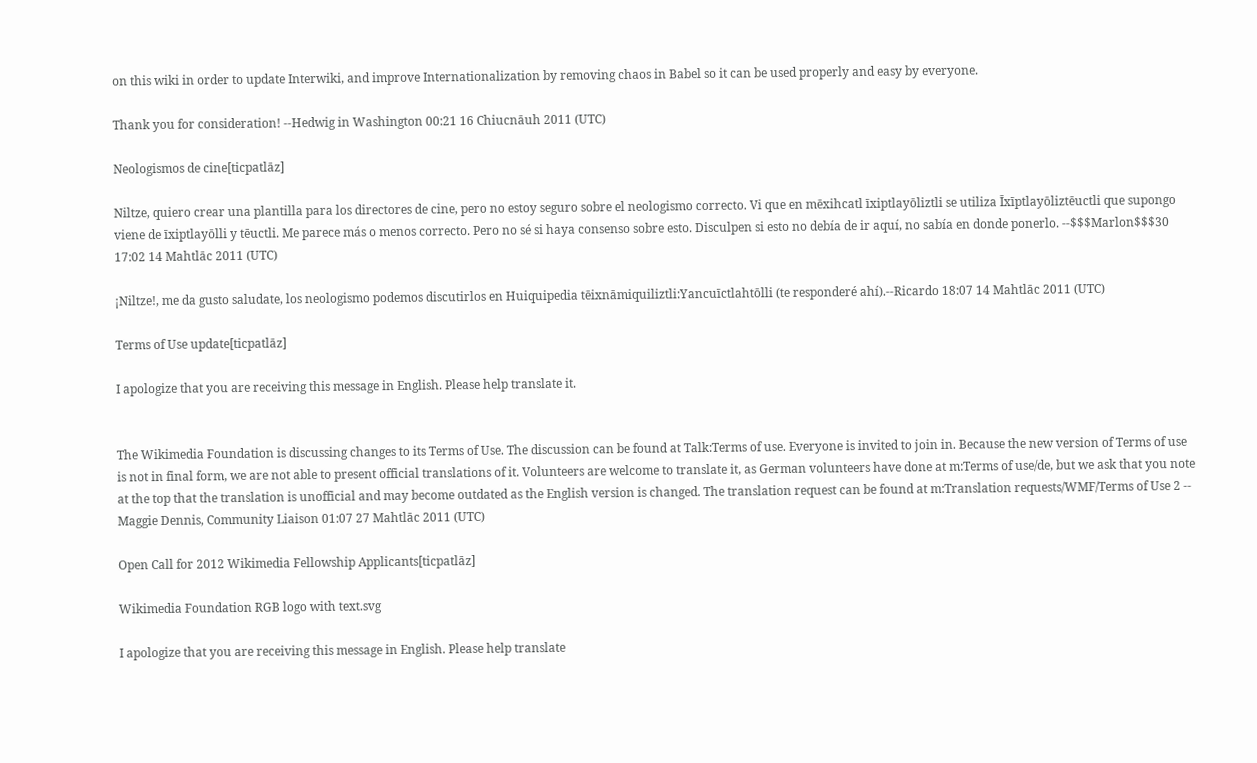on this wiki in order to update Interwiki, and improve Internationalization by removing chaos in Babel so it can be used properly and easy by everyone.

Thank you for consideration! --Hedwig in Washington 00:21 16 Chiucnāuh 2011 (UTC)

Neologismos de cine[ticpatlāz]

Niltze, quiero crear una plantilla para los directores de cine, pero no estoy seguro sobre el neologismo correcto. Vi que en mēxihcatl īxiptlayōliztli se utiliza Īxīptlayōliztēuctli que supongo viene de īxiptlayōlli y tēuctli. Me parece más o menos correcto. Pero no sé si haya consenso sobre esto. Disculpen si esto no debía de ir aquí, no sabía en donde ponerlo. --$$$Marlon$$$30 17:02 14 Mahtlāc 2011 (UTC)

¡Niltze!, me da gusto saludate, los neologismo podemos discutirlos en Huiquipedia tēixnāmiquiliztli:Yancuīctlahtōlli (te responderé ahí).--Ricardo 18:07 14 Mahtlāc 2011 (UTC)

Terms of Use update[ticpatlāz]

I apologize that you are receiving this message in English. Please help translate it.


The Wikimedia Foundation is discussing changes to its Terms of Use. The discussion can be found at Talk:Terms of use. Everyone is invited to join in. Because the new version of Terms of use is not in final form, we are not able to present official translations of it. Volunteers are welcome to translate it, as German volunteers have done at m:Terms of use/de, but we ask that you note at the top that the translation is unofficial and may become outdated as the English version is changed. The translation request can be found at m:Translation requests/WMF/Terms of Use 2 -- Maggie Dennis, Community Liaison 01:07 27 Mahtlāc 2011 (UTC)

Open Call for 2012 Wikimedia Fellowship Applicants[ticpatlāz]

Wikimedia Foundation RGB logo with text.svg

I apologize that you are receiving this message in English. Please help translate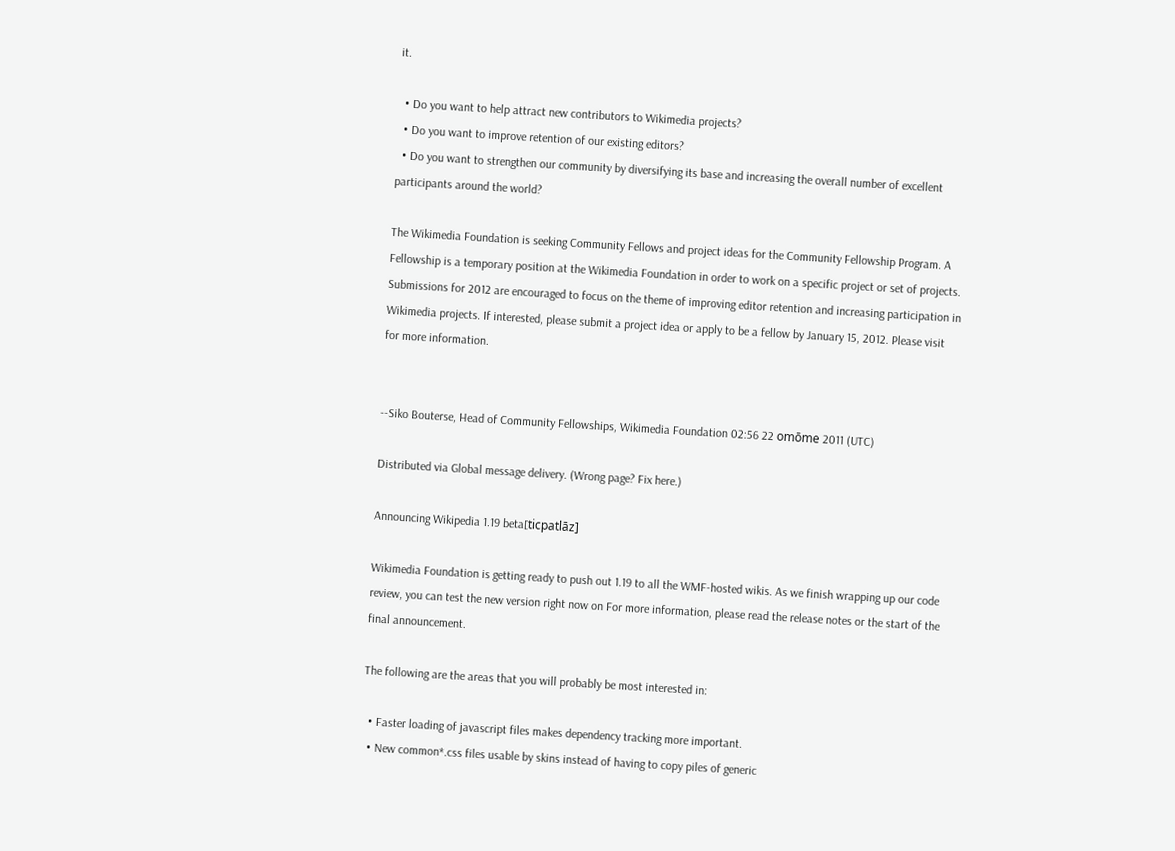it.

  • Do you want to help attract new contributors to Wikimedia projects?
  • Do you want to improve retention of our existing editors?
  • Do you want to strengthen our community by diversifying its base and increasing the overall number of excellent participants around the world?

The Wikimedia Foundation is seeking Community Fellows and project ideas for the Community Fellowship Program. A Fellowship is a temporary position at the Wikimedia Foundation in order to work on a specific project or set of projects. Submissions for 2012 are encouraged to focus on the theme of improving editor retention and increasing participation in Wikimedia projects. If interested, please submit a project idea or apply to be a fellow by January 15, 2012. Please visit for more information.


--Siko Bouterse, Head of Community Fellowships, Wikimedia Foundation 02:56 22 omōme 2011 (UTC)

Distributed via Global message delivery. (Wrong page? Fix here.)

Announcing Wikipedia 1.19 beta[ticpatlāz]

Wikimedia Foundation is getting ready to push out 1.19 to all the WMF-hosted wikis. As we finish wrapping up our code review, you can test the new version right now on For more information, please read the release notes or the start of the final announcement.

The following are the areas that you will probably be most interested in:

  • Faster loading of javascript files makes dependency tracking more important.
  • New common*.css files usable by skins instead of having to copy piles of generic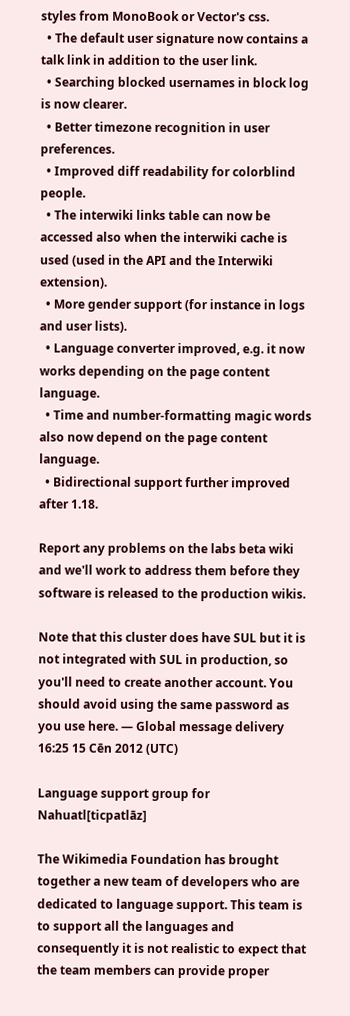styles from MonoBook or Vector's css.
  • The default user signature now contains a talk link in addition to the user link.
  • Searching blocked usernames in block log is now clearer.
  • Better timezone recognition in user preferences.
  • Improved diff readability for colorblind people.
  • The interwiki links table can now be accessed also when the interwiki cache is used (used in the API and the Interwiki extension).
  • More gender support (for instance in logs and user lists).
  • Language converter improved, e.g. it now works depending on the page content language.
  • Time and number-formatting magic words also now depend on the page content language.
  • Bidirectional support further improved after 1.18.

Report any problems on the labs beta wiki and we'll work to address them before they software is released to the production wikis.

Note that this cluster does have SUL but it is not integrated with SUL in production, so you'll need to create another account. You should avoid using the same password as you use here. — Global message delivery 16:25 15 Cēn 2012 (UTC)

Language support group for Nahuatl[ticpatlāz]

The Wikimedia Foundation has brought together a new team of developers who are dedicated to language support. This team is to support all the languages and consequently it is not realistic to expect that the team members can provide proper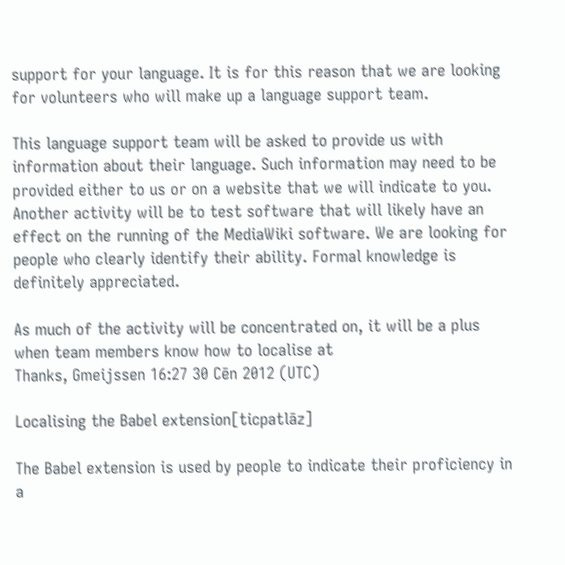support for your language. It is for this reason that we are looking for volunteers who will make up a language support team.

This language support team will be asked to provide us with information about their language. Such information may need to be provided either to us or on a website that we will indicate to you. Another activity will be to test software that will likely have an effect on the running of the MediaWiki software. We are looking for people who clearly identify their ability. Formal knowledge is definitely appreciated.

As much of the activity will be concentrated on, it will be a plus when team members know how to localise at
Thanks, Gmeijssen 16:27 30 Cēn 2012 (UTC)

Localising the Babel extension[ticpatlāz]

The Babel extension is used by people to indicate their proficiency in a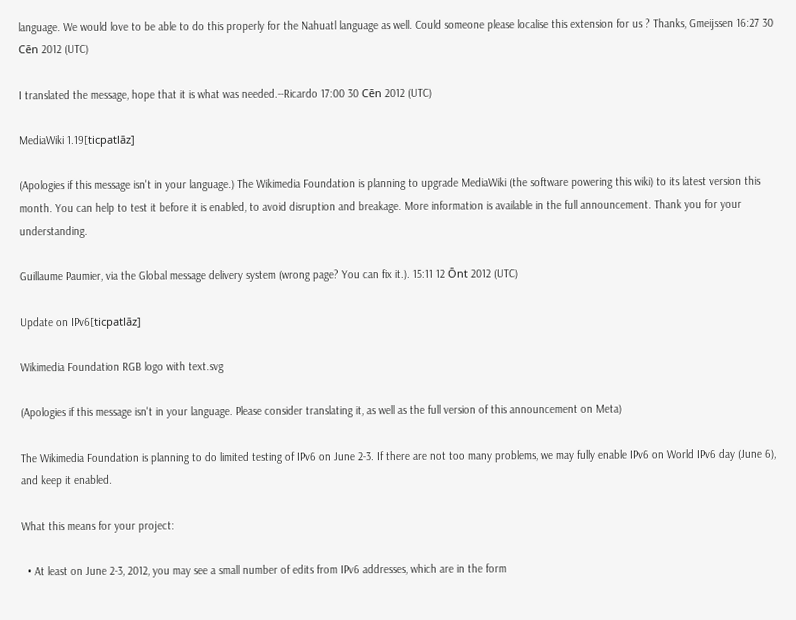language. We would love to be able to do this properly for the Nahuatl language as well. Could someone please localise this extension for us ? Thanks, Gmeijssen 16:27 30 Cēn 2012 (UTC)

I translated the message, hope that it is what was needed.--Ricardo 17:00 30 Cēn 2012 (UTC)

MediaWiki 1.19[ticpatlāz]

(Apologies if this message isn't in your language.) The Wikimedia Foundation is planning to upgrade MediaWiki (the software powering this wiki) to its latest version this month. You can help to test it before it is enabled, to avoid disruption and breakage. More information is available in the full announcement. Thank you for your understanding.

Guillaume Paumier, via the Global message delivery system (wrong page? You can fix it.). 15:11 12 Ōnt 2012 (UTC)

Update on IPv6[ticpatlāz]

Wikimedia Foundation RGB logo with text.svg

(Apologies if this message isn't in your language. Please consider translating it, as well as the full version of this announcement on Meta)

The Wikimedia Foundation is planning to do limited testing of IPv6 on June 2-3. If there are not too many problems, we may fully enable IPv6 on World IPv6 day (June 6), and keep it enabled.

What this means for your project:

  • At least on June 2-3, 2012, you may see a small number of edits from IPv6 addresses, which are in the form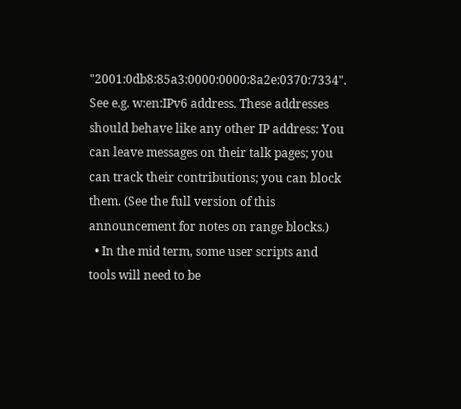"2001:0db8:85a3:0000:0000:8a2e:0370:7334". See e.g. w:en:IPv6 address. These addresses should behave like any other IP address: You can leave messages on their talk pages; you can track their contributions; you can block them. (See the full version of this announcement for notes on range blocks.)
  • In the mid term, some user scripts and tools will need to be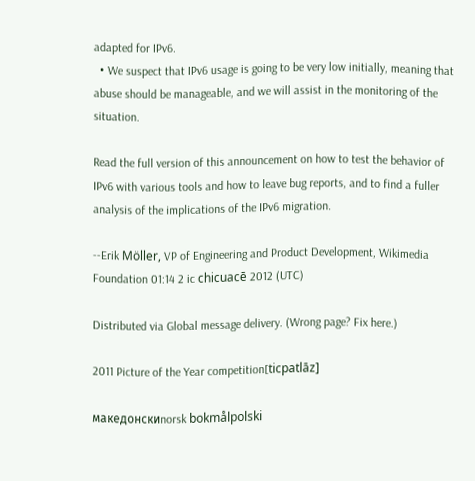adapted for IPv6.
  • We suspect that IPv6 usage is going to be very low initially, meaning that abuse should be manageable, and we will assist in the monitoring of the situation.

Read the full version of this announcement on how to test the behavior of IPv6 with various tools and how to leave bug reports, and to find a fuller analysis of the implications of the IPv6 migration.

--Erik Möller, VP of Engineering and Product Development, Wikimedia Foundation 01:14 2 ic chicuacē 2012 (UTC)

Distributed via Global message delivery. (Wrong page? Fix here.)

2011 Picture of the Year competition[ticpatlāz]

македонскиnorsk bokmålpolski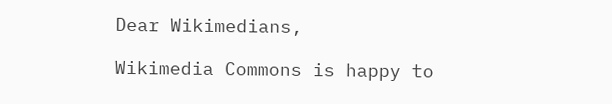Dear Wikimedians,

Wikimedia Commons is happy to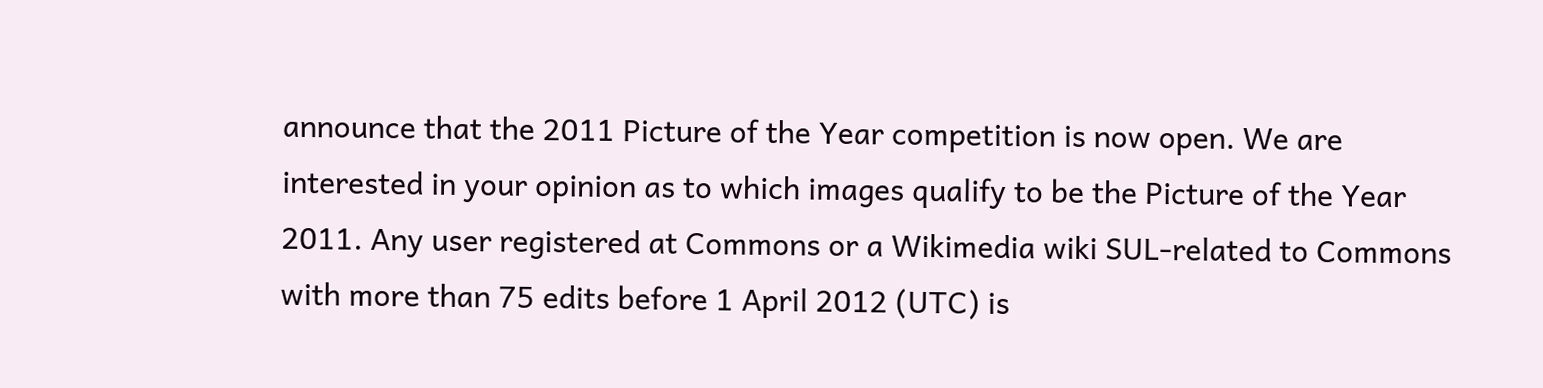announce that the 2011 Picture of the Year competition is now open. We are interested in your opinion as to which images qualify to be the Picture of the Year 2011. Any user registered at Commons or a Wikimedia wiki SUL-related to Commons with more than 75 edits before 1 April 2012 (UTC) is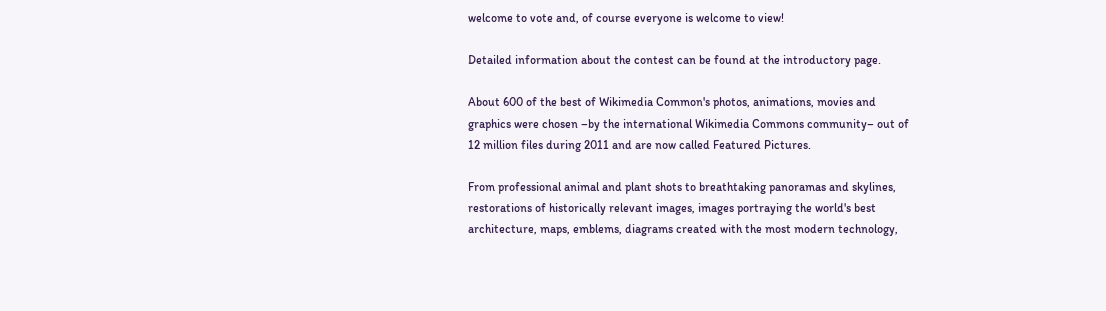welcome to vote and, of course everyone is welcome to view!

Detailed information about the contest can be found at the introductory page.

About 600 of the best of Wikimedia Common's photos, animations, movies and graphics were chosen –by the international Wikimedia Commons community– out of 12 million files during 2011 and are now called Featured Pictures.

From professional animal and plant shots to breathtaking panoramas and skylines, restorations of historically relevant images, images portraying the world's best architecture, maps, emblems, diagrams created with the most modern technology,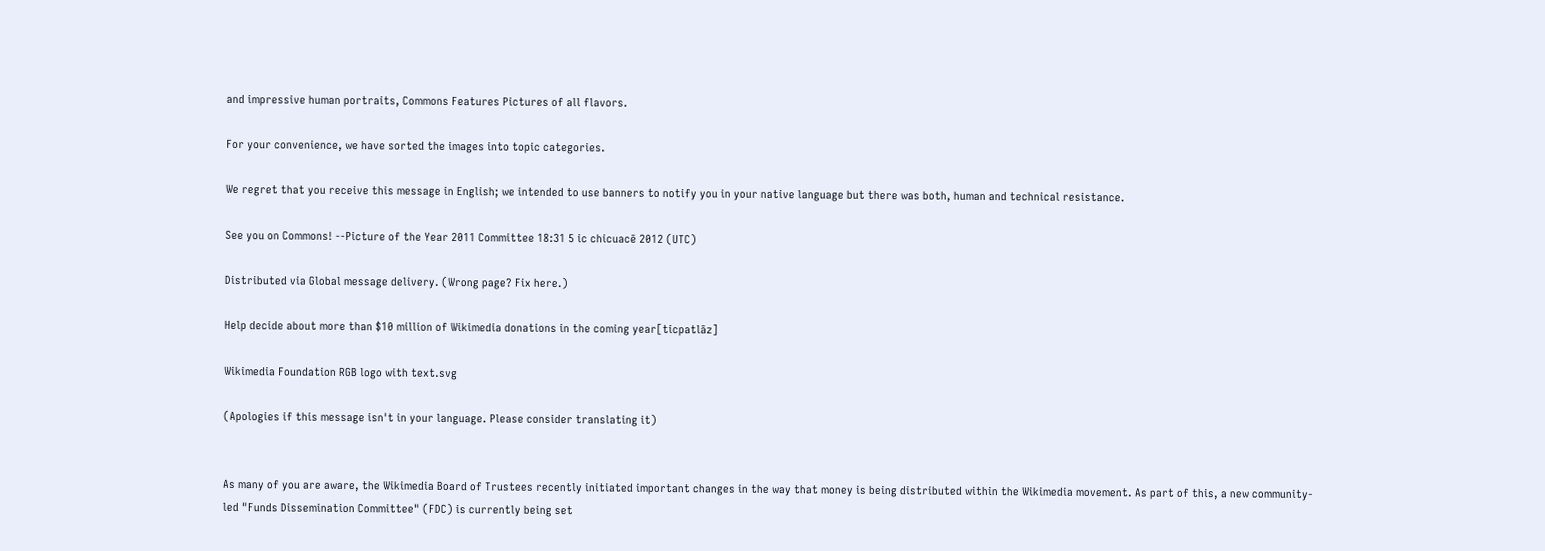and impressive human portraits, Commons Features Pictures of all flavors.

For your convenience, we have sorted the images into topic categories.

We regret that you receive this message in English; we intended to use banners to notify you in your native language but there was both, human and technical resistance.

See you on Commons! --Picture of the Year 2011 Committee 18:31 5 ic chicuacē 2012 (UTC)

Distributed via Global message delivery. (Wrong page? Fix here.)

Help decide about more than $10 million of Wikimedia donations in the coming year[ticpatlāz]

Wikimedia Foundation RGB logo with text.svg

(Apologies if this message isn't in your language. Please consider translating it)


As many of you are aware, the Wikimedia Board of Trustees recently initiated important changes in the way that money is being distributed within the Wikimedia movement. As part of this, a new community-led "Funds Dissemination Committee" (FDC) is currently being set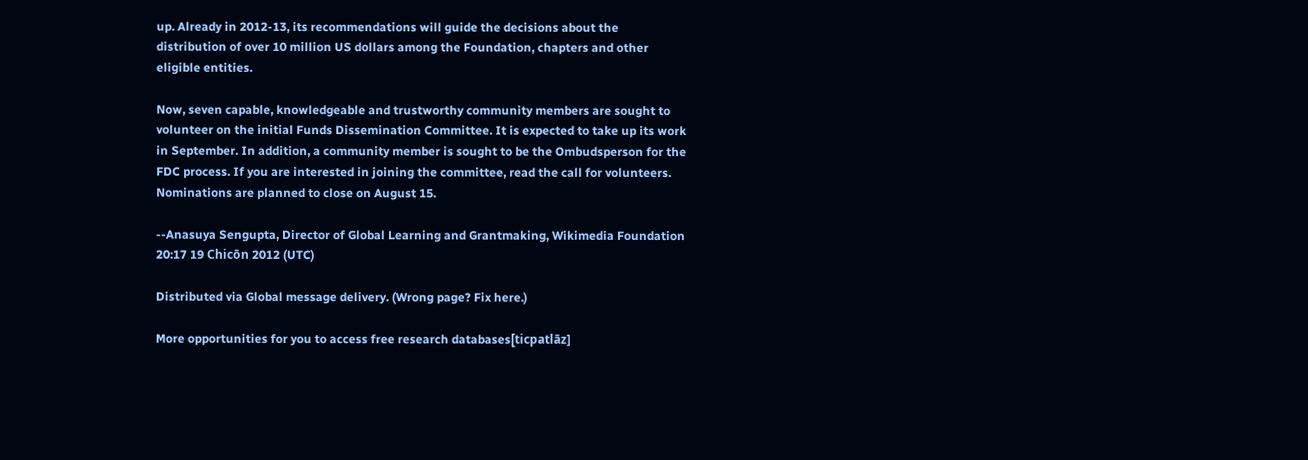up. Already in 2012-13, its recommendations will guide the decisions about the distribution of over 10 million US dollars among the Foundation, chapters and other eligible entities.

Now, seven capable, knowledgeable and trustworthy community members are sought to volunteer on the initial Funds Dissemination Committee. It is expected to take up its work in September. In addition, a community member is sought to be the Ombudsperson for the FDC process. If you are interested in joining the committee, read the call for volunteers. Nominations are planned to close on August 15.

--Anasuya Sengupta, Director of Global Learning and Grantmaking, Wikimedia Foundation 20:17 19 Chicōn 2012 (UTC)

Distributed via Global message delivery. (Wrong page? Fix here.)

More opportunities for you to access free research databases[ticpatlāz]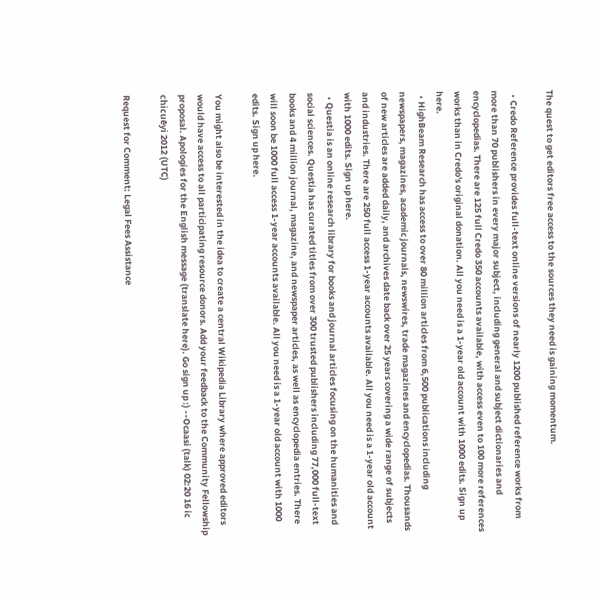The quest to get editors free access to the sources they need is gaining momentum.

  • Credo Reference provides full-text online versions of nearly 1200 published reference works from more than 70 publishers in every major subject, including general and subject dictionaries and encyclopedias. There are 125 full Credo 350 accounts available, with access even to 100 more references works than in Credo's original donation. All you need is a 1-year old account with 1000 edits. Sign up here.
  • HighBeam Research has access to over 80 million articles from 6,500 publications including newspapers, magazines, academic journals, newswires, trade magazines and encyclopedias. Thousands of new articles are added daily, and archives date back over 25 years covering a wide range of subjects and industries. There are 250 full access 1-year accounts available. All you need is a 1-year old account with 1000 edits. Sign up here.
  • Questia is an online research library for books and journal articles focusing on the humanities and social sciences. Questia has curated titles from over 300 trusted publishers including 77,000 full-text books and 4 million journal, magazine, and newspaper articles, as well as encyclopedia entries. There will soon be 1000 full access 1-year accounts available. All you need is a 1-year old account with 1000 edits. Sign up here.

You might also be interested in the idea to create a central Wikipedia Library where approved editors would have access to all participating resource donors. Add your feedback to the Community Fellowship proposal. Apologies for the English message (translate here). Go sign up :) --Ocaasi (talk) 02:20 16 ic chicuēyi 2012 (UTC)

Request for Comment: Legal Fees Assistance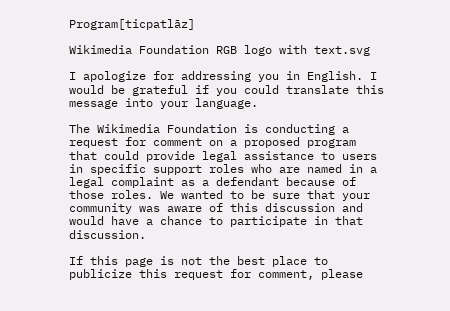Program[ticpatlāz]

Wikimedia Foundation RGB logo with text.svg

I apologize for addressing you in English. I would be grateful if you could translate this message into your language.

The Wikimedia Foundation is conducting a request for comment on a proposed program that could provide legal assistance to users in specific support roles who are named in a legal complaint as a defendant because of those roles. We wanted to be sure that your community was aware of this discussion and would have a chance to participate in that discussion.

If this page is not the best place to publicize this request for comment, please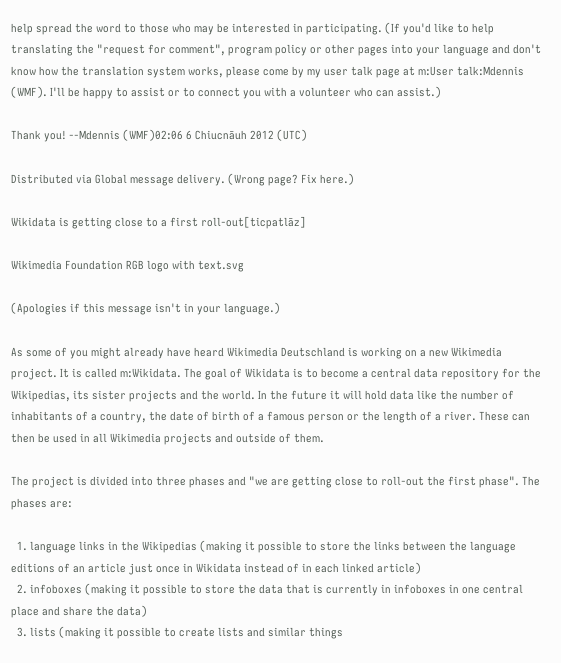help spread the word to those who may be interested in participating. (If you'd like to help translating the "request for comment", program policy or other pages into your language and don't know how the translation system works, please come by my user talk page at m:User talk:Mdennis (WMF). I'll be happy to assist or to connect you with a volunteer who can assist.)

Thank you! --Mdennis (WMF)02:06 6 Chiucnāuh 2012 (UTC)

Distributed via Global message delivery. (Wrong page? Fix here.)

Wikidata is getting close to a first roll-out[ticpatlāz]

Wikimedia Foundation RGB logo with text.svg

(Apologies if this message isn't in your language.)

As some of you might already have heard Wikimedia Deutschland is working on a new Wikimedia project. It is called m:Wikidata. The goal of Wikidata is to become a central data repository for the Wikipedias, its sister projects and the world. In the future it will hold data like the number of inhabitants of a country, the date of birth of a famous person or the length of a river. These can then be used in all Wikimedia projects and outside of them.

The project is divided into three phases and "we are getting close to roll-out the first phase". The phases are:

  1. language links in the Wikipedias (making it possible to store the links between the language editions of an article just once in Wikidata instead of in each linked article)
  2. infoboxes (making it possible to store the data that is currently in infoboxes in one central place and share the data)
  3. lists (making it possible to create lists and similar things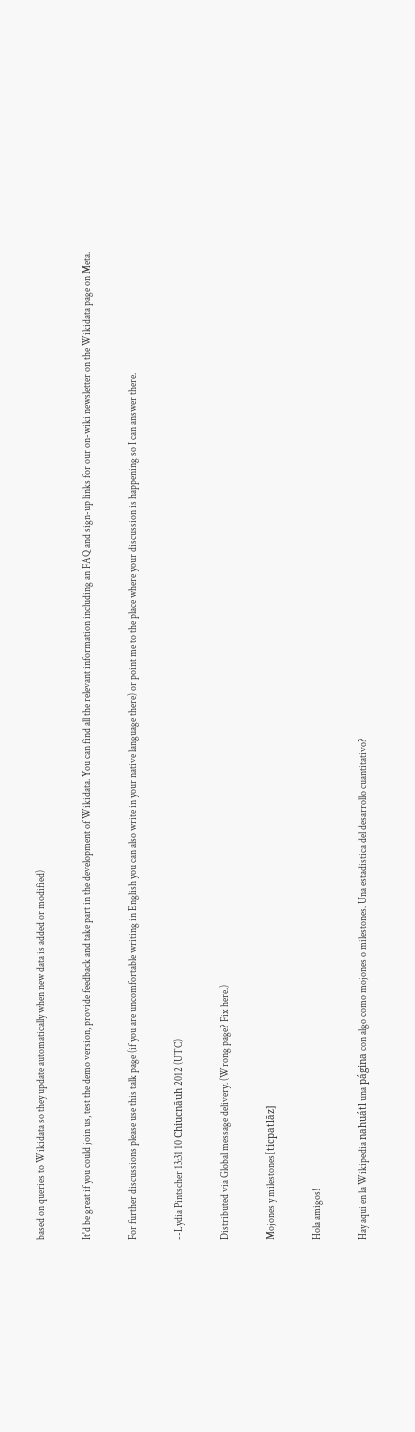based on queries to Wikidata so they update automatically when new data is added or modified)

It'd be great if you could join us, test the demo version, provide feedback and take part in the development of Wikidata. You can find all the relevant information including an FAQ and sign-up links for our on-wiki newsletter on the Wikidata page on Meta.

For further discussions please use this talk page (if you are uncomfortable writing in English you can also write in your native language there) or point me to the place where your discussion is happening so I can answer there.

--Lydia Pintscher 13:31 10 Chiucnāuh 2012 (UTC)

Distributed via Global message delivery. (Wrong page? Fix here.)

Mojones y milestones[ticpatlāz]

Hola amigos!

Hay aqui en la Wikipedia nahuátl una página con algo como mojones o milestones. Una estadistica del desarrollo cuantitativo?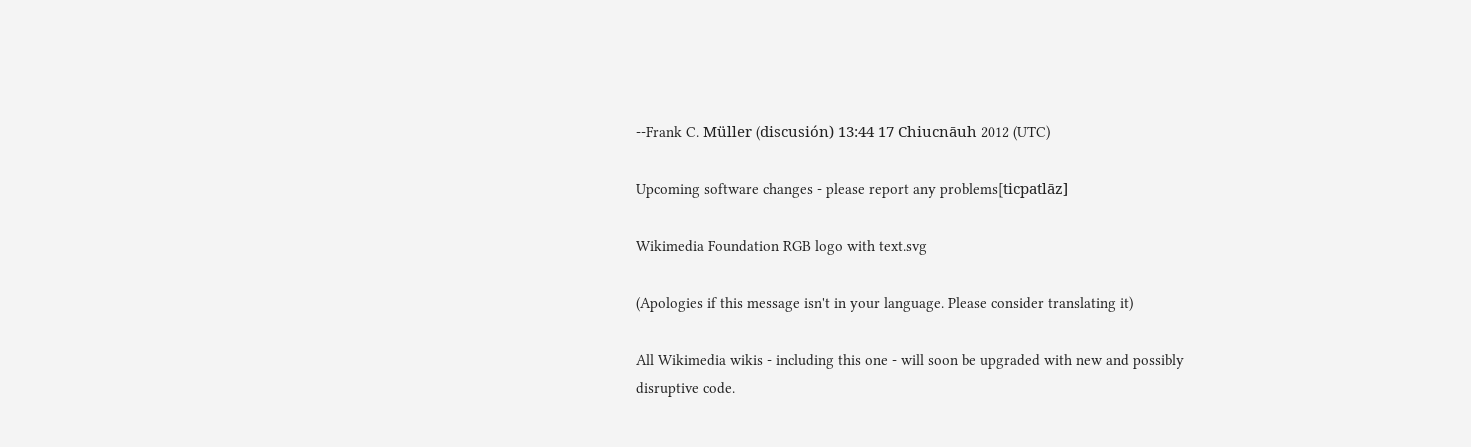--Frank C. Müller (discusión) 13:44 17 Chiucnāuh 2012 (UTC)

Upcoming software changes - please report any problems[ticpatlāz]

Wikimedia Foundation RGB logo with text.svg

(Apologies if this message isn't in your language. Please consider translating it)

All Wikimedia wikis - including this one - will soon be upgraded with new and possibly disruptive code.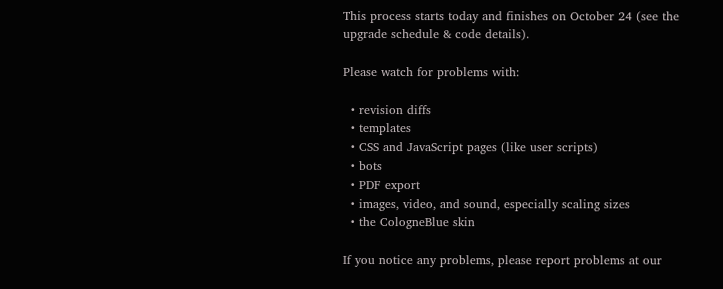This process starts today and finishes on October 24 (see the upgrade schedule & code details).

Please watch for problems with:

  • revision diffs
  • templates
  • CSS and JavaScript pages (like user scripts)
  • bots
  • PDF export
  • images, video, and sound, especially scaling sizes
  • the CologneBlue skin

If you notice any problems, please report problems at our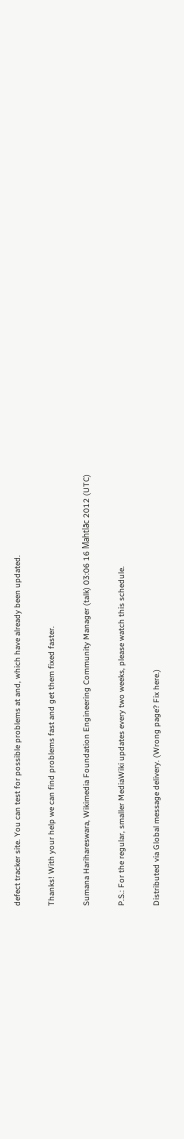defect tracker site. You can test for possible problems at and, which have already been updated.

Thanks! With your help we can find problems fast and get them fixed faster.

Sumana Harihareswara, Wikimedia Foundation Engineering Community Manager (talk) 03:06 16 Mahtlāc 2012 (UTC)

P.S.: For the regular, smaller MediaWiki updates every two weeks, please watch this schedule.

Distributed via Global message delivery. (Wrong page? Fix here.)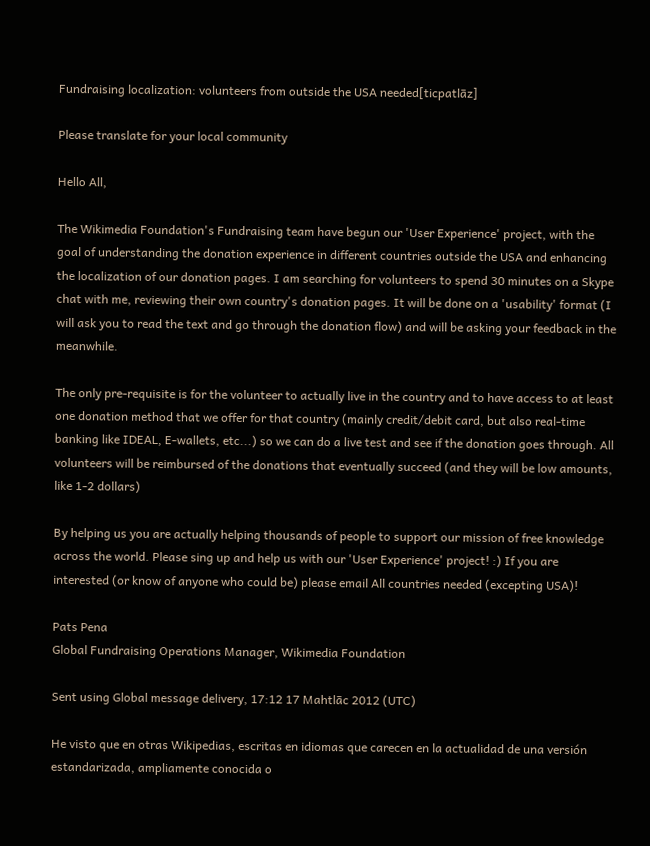Fundraising localization: volunteers from outside the USA needed[ticpatlāz]

Please translate for your local community

Hello All,

The Wikimedia Foundation's Fundraising team have begun our 'User Experience' project, with the goal of understanding the donation experience in different countries outside the USA and enhancing the localization of our donation pages. I am searching for volunteers to spend 30 minutes on a Skype chat with me, reviewing their own country's donation pages. It will be done on a 'usability' format (I will ask you to read the text and go through the donation flow) and will be asking your feedback in the meanwhile.

The only pre-requisite is for the volunteer to actually live in the country and to have access to at least one donation method that we offer for that country (mainly credit/debit card, but also real-time banking like IDEAL, E-wallets, etc...) so we can do a live test and see if the donation goes through. All volunteers will be reimbursed of the donations that eventually succeed (and they will be low amounts, like 1-2 dollars)

By helping us you are actually helping thousands of people to support our mission of free knowledge across the world. Please sing up and help us with our 'User Experience' project! :) If you are interested (or know of anyone who could be) please email All countries needed (excepting USA)!

Pats Pena
Global Fundraising Operations Manager, Wikimedia Foundation

Sent using Global message delivery, 17:12 17 Mahtlāc 2012 (UTC)

He visto que en otras Wikipedias, escritas en idiomas que carecen en la actualidad de una versión estandarizada, ampliamente conocida o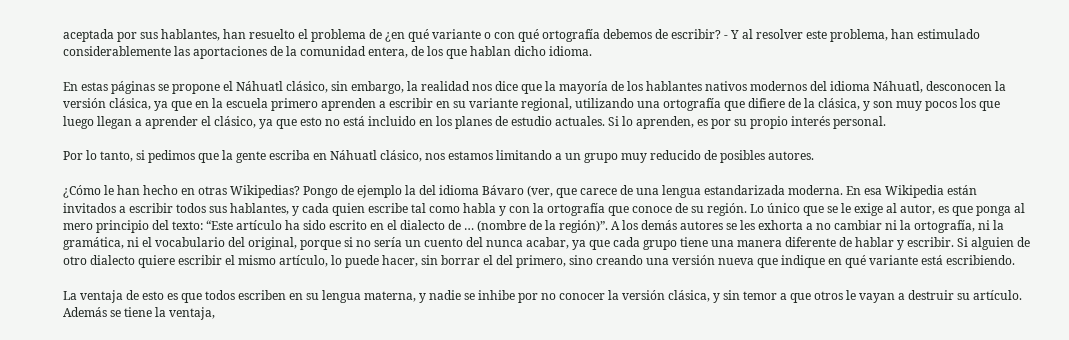aceptada por sus hablantes, han resuelto el problema de ¿en qué variante o con qué ortografía debemos de escribir? - Y al resolver este problema, han estimulado considerablemente las aportaciones de la comunidad entera, de los que hablan dicho idioma.

En estas páginas se propone el Náhuatl clásico, sin embargo, la realidad nos dice que la mayoría de los hablantes nativos modernos del idioma Náhuatl, desconocen la versión clásica, ya que en la escuela primero aprenden a escribir en su variante regional, utilizando una ortografía que difiere de la clásica, y son muy pocos los que luego llegan a aprender el clásico, ya que esto no está incluido en los planes de estudio actuales. Si lo aprenden, es por su propio interés personal.

Por lo tanto, si pedimos que la gente escriba en Náhuatl clásico, nos estamos limitando a un grupo muy reducido de posibles autores.

¿Cómo le han hecho en otras Wikipedias? Pongo de ejemplo la del idioma Bávaro (ver, que carece de una lengua estandarizada moderna. En esa Wikipedia están invitados a escribir todos sus hablantes, y cada quien escribe tal como habla y con la ortografía que conoce de su región. Lo único que se le exige al autor, es que ponga al mero principio del texto: “Este artículo ha sido escrito en el dialecto de … (nombre de la región)”. A los demás autores se les exhorta a no cambiar ni la ortografía, ni la gramática, ni el vocabulario del original, porque si no sería un cuento del nunca acabar, ya que cada grupo tiene una manera diferente de hablar y escribir. Si alguien de otro dialecto quiere escribir el mismo artículo, lo puede hacer, sin borrar el del primero, sino creando una versión nueva que indique en qué variante está escribiendo.

La ventaja de esto es que todos escriben en su lengua materna, y nadie se inhibe por no conocer la versión clásica, y sin temor a que otros le vayan a destruir su artículo. Además se tiene la ventaja,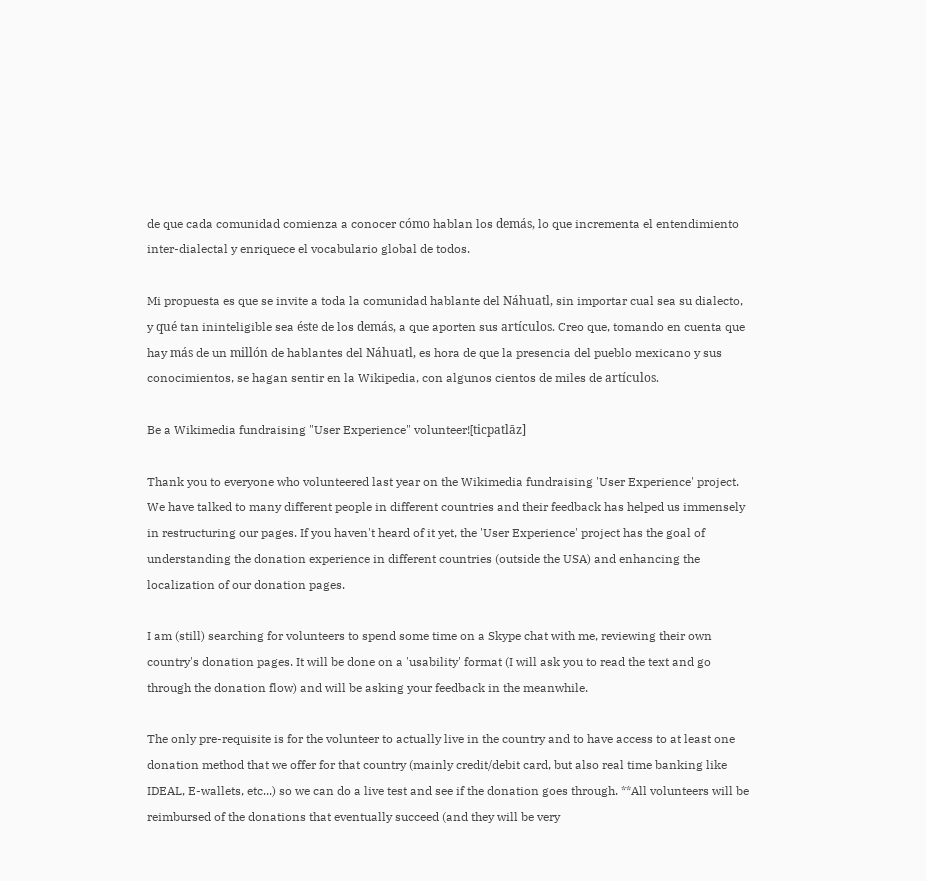de que cada comunidad comienza a conocer cómo hablan los demás, lo que incrementa el entendimiento inter-dialectal y enriquece el vocabulario global de todos.

Mi propuesta es que se invite a toda la comunidad hablante del Náhuatl, sin importar cual sea su dialecto, y qué tan ininteligible sea éste de los demás, a que aporten sus artículos. Creo que, tomando en cuenta que hay más de un millón de hablantes del Náhuatl, es hora de que la presencia del pueblo mexicano y sus conocimientos, se hagan sentir en la Wikipedia, con algunos cientos de miles de artículos.

Be a Wikimedia fundraising "User Experience" volunteer![ticpatlāz]

Thank you to everyone who volunteered last year on the Wikimedia fundraising 'User Experience' project. We have talked to many different people in different countries and their feedback has helped us immensely in restructuring our pages. If you haven't heard of it yet, the 'User Experience' project has the goal of understanding the donation experience in different countries (outside the USA) and enhancing the localization of our donation pages.

I am (still) searching for volunteers to spend some time on a Skype chat with me, reviewing their own country's donation pages. It will be done on a 'usability' format (I will ask you to read the text and go through the donation flow) and will be asking your feedback in the meanwhile.

The only pre-requisite is for the volunteer to actually live in the country and to have access to at least one donation method that we offer for that country (mainly credit/debit card, but also real time banking like IDEAL, E-wallets, etc...) so we can do a live test and see if the donation goes through. **All volunteers will be reimbursed of the donations that eventually succeed (and they will be very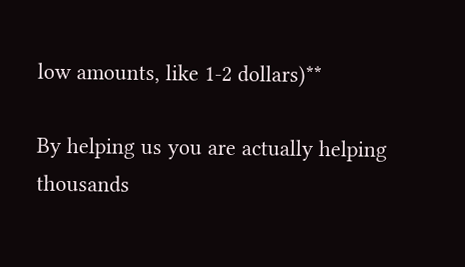low amounts, like 1-2 dollars)**

By helping us you are actually helping thousands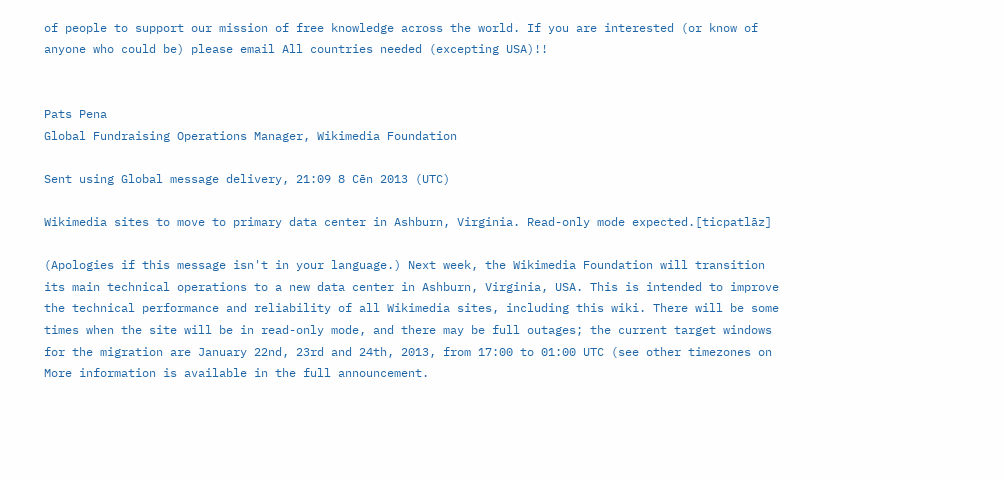of people to support our mission of free knowledge across the world. If you are interested (or know of anyone who could be) please email All countries needed (excepting USA)!!


Pats Pena
Global Fundraising Operations Manager, Wikimedia Foundation

Sent using Global message delivery, 21:09 8 Cēn 2013 (UTC)

Wikimedia sites to move to primary data center in Ashburn, Virginia. Read-only mode expected.[ticpatlāz]

(Apologies if this message isn't in your language.) Next week, the Wikimedia Foundation will transition its main technical operations to a new data center in Ashburn, Virginia, USA. This is intended to improve the technical performance and reliability of all Wikimedia sites, including this wiki. There will be some times when the site will be in read-only mode, and there may be full outages; the current target windows for the migration are January 22nd, 23rd and 24th, 2013, from 17:00 to 01:00 UTC (see other timezones on More information is available in the full announcement.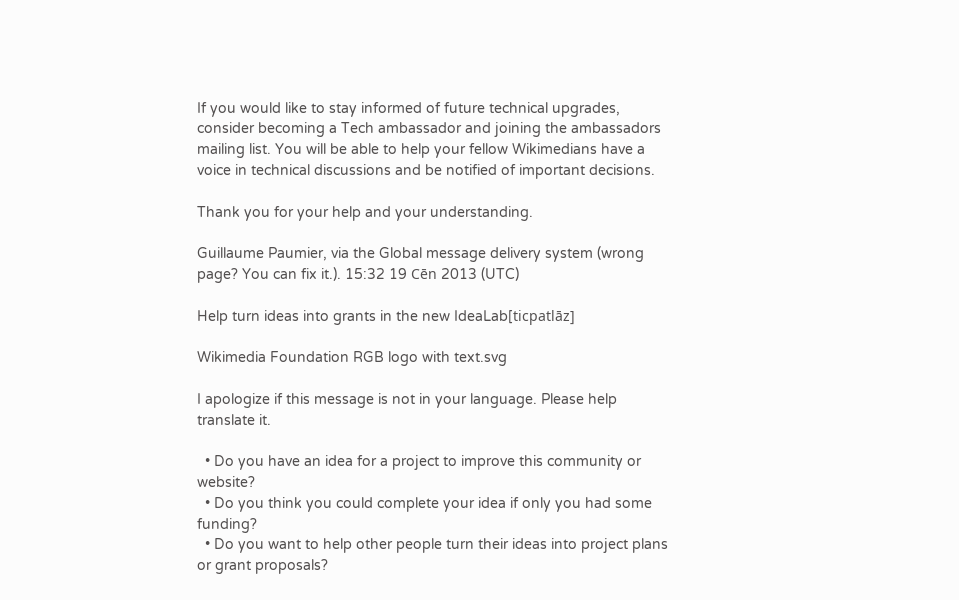If you would like to stay informed of future technical upgrades, consider becoming a Tech ambassador and joining the ambassadors mailing list. You will be able to help your fellow Wikimedians have a voice in technical discussions and be notified of important decisions.

Thank you for your help and your understanding.

Guillaume Paumier, via the Global message delivery system (wrong page? You can fix it.). 15:32 19 Cēn 2013 (UTC)

Help turn ideas into grants in the new IdeaLab[ticpatlāz]

Wikimedia Foundation RGB logo with text.svg

I apologize if this message is not in your language. Please help translate it.

  • Do you have an idea for a project to improve this community or website?
  • Do you think you could complete your idea if only you had some funding?
  • Do you want to help other people turn their ideas into project plans or grant proposals?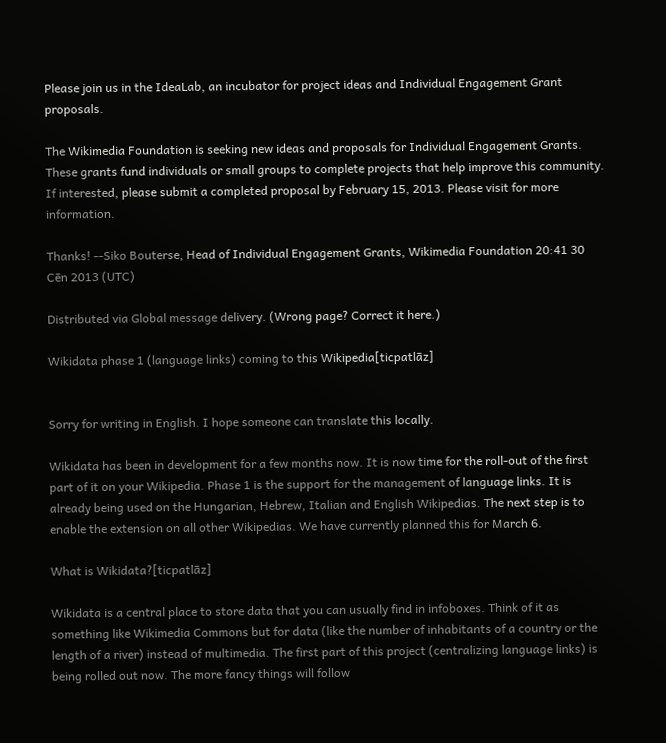Please join us in the IdeaLab, an incubator for project ideas and Individual Engagement Grant proposals.

The Wikimedia Foundation is seeking new ideas and proposals for Individual Engagement Grants. These grants fund individuals or small groups to complete projects that help improve this community. If interested, please submit a completed proposal by February 15, 2013. Please visit for more information.

Thanks! --Siko Bouterse, Head of Individual Engagement Grants, Wikimedia Foundation 20:41 30 Cēn 2013 (UTC)

Distributed via Global message delivery. (Wrong page? Correct it here.)

Wikidata phase 1 (language links) coming to this Wikipedia[ticpatlāz]


Sorry for writing in English. I hope someone can translate this locally.

Wikidata has been in development for a few months now. It is now time for the roll-out of the first part of it on your Wikipedia. Phase 1 is the support for the management of language links. It is already being used on the Hungarian, Hebrew, Italian and English Wikipedias. The next step is to enable the extension on all other Wikipedias. We have currently planned this for March 6.

What is Wikidata?[ticpatlāz]

Wikidata is a central place to store data that you can usually find in infoboxes. Think of it as something like Wikimedia Commons but for data (like the number of inhabitants of a country or the length of a river) instead of multimedia. The first part of this project (centralizing language links) is being rolled out now. The more fancy things will follow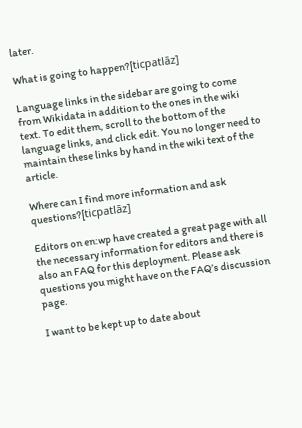later.

What is going to happen?[ticpatlāz]

Language links in the sidebar are going to come from Wikidata in addition to the ones in the wiki text. To edit them, scroll to the bottom of the language links, and click edit. You no longer need to maintain these links by hand in the wiki text of the article.

Where can I find more information and ask questions?[ticpatlāz]

Editors on en:wp have created a great page with all the necessary information for editors and there is also an FAQ for this deployment. Please ask questions you might have on the FAQ’s discussion page.

I want to be kept up to date about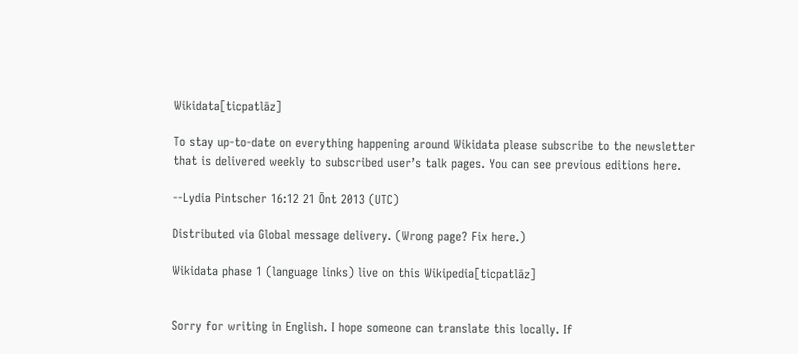Wikidata[ticpatlāz]

To stay up-to-date on everything happening around Wikidata please subscribe to the newsletter that is delivered weekly to subscribed user’s talk pages. You can see previous editions here.

--Lydia Pintscher 16:12 21 Ōnt 2013 (UTC)

Distributed via Global message delivery. (Wrong page? Fix here.)

Wikidata phase 1 (language links) live on this Wikipedia[ticpatlāz]


Sorry for writing in English. I hope someone can translate this locally. If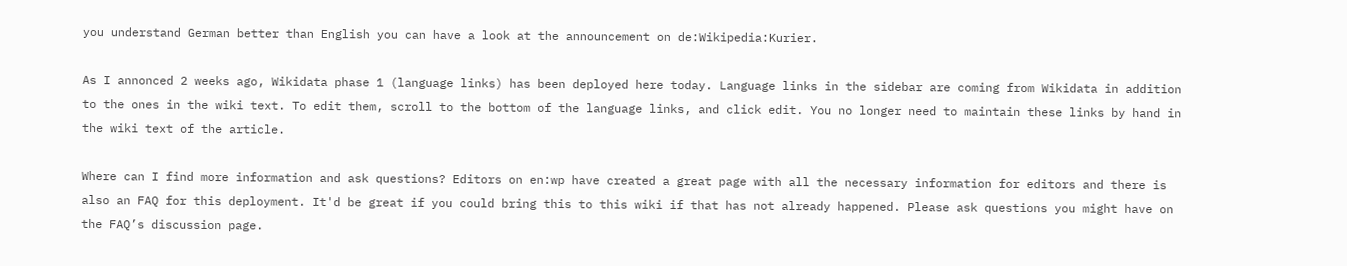you understand German better than English you can have a look at the announcement on de:Wikipedia:Kurier.

As I annonced 2 weeks ago, Wikidata phase 1 (language links) has been deployed here today. Language links in the sidebar are coming from Wikidata in addition to the ones in the wiki text. To edit them, scroll to the bottom of the language links, and click edit. You no longer need to maintain these links by hand in the wiki text of the article.

Where can I find more information and ask questions? Editors on en:wp have created a great page with all the necessary information for editors and there is also an FAQ for this deployment. It'd be great if you could bring this to this wiki if that has not already happened. Please ask questions you might have on the FAQ’s discussion page.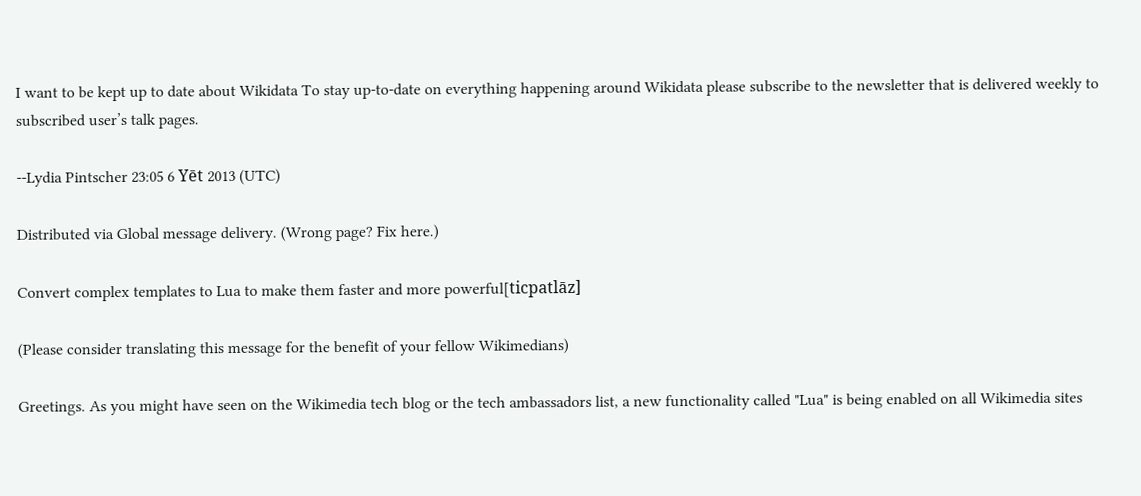I want to be kept up to date about Wikidata To stay up-to-date on everything happening around Wikidata please subscribe to the newsletter that is delivered weekly to subscribed user’s talk pages.

--Lydia Pintscher 23:05 6 Yēt 2013 (UTC)

Distributed via Global message delivery. (Wrong page? Fix here.)

Convert complex templates to Lua to make them faster and more powerful[ticpatlāz]

(Please consider translating this message for the benefit of your fellow Wikimedians)

Greetings. As you might have seen on the Wikimedia tech blog or the tech ambassadors list, a new functionality called "Lua" is being enabled on all Wikimedia sites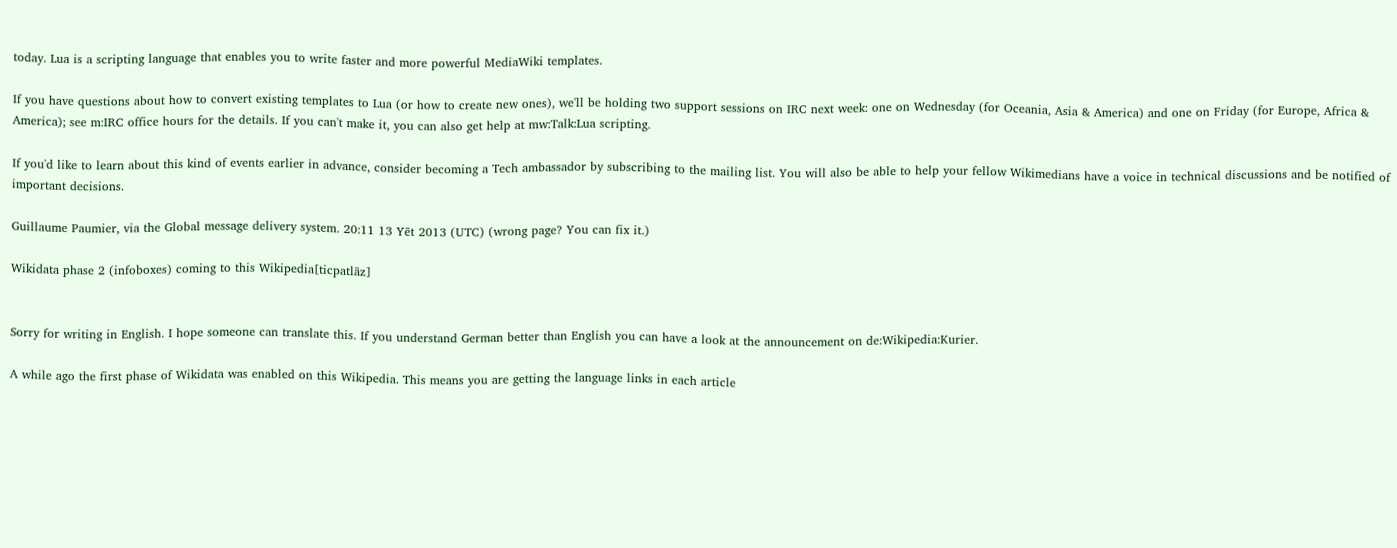today. Lua is a scripting language that enables you to write faster and more powerful MediaWiki templates.

If you have questions about how to convert existing templates to Lua (or how to create new ones), we'll be holding two support sessions on IRC next week: one on Wednesday (for Oceania, Asia & America) and one on Friday (for Europe, Africa & America); see m:IRC office hours for the details. If you can't make it, you can also get help at mw:Talk:Lua scripting.

If you'd like to learn about this kind of events earlier in advance, consider becoming a Tech ambassador by subscribing to the mailing list. You will also be able to help your fellow Wikimedians have a voice in technical discussions and be notified of important decisions.

Guillaume Paumier, via the Global message delivery system. 20:11 13 Yēt 2013 (UTC) (wrong page? You can fix it.)

Wikidata phase 2 (infoboxes) coming to this Wikipedia[ticpatlāz]


Sorry for writing in English. I hope someone can translate this. If you understand German better than English you can have a look at the announcement on de:Wikipedia:Kurier.

A while ago the first phase of Wikidata was enabled on this Wikipedia. This means you are getting the language links in each article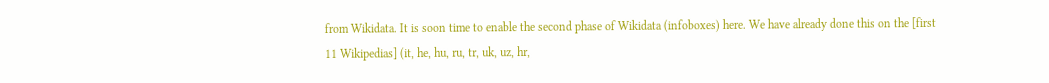from Wikidata. It is soon time to enable the second phase of Wikidata (infoboxes) here. We have already done this on the [first 11 Wikipedias] (it, he, hu, ru, tr, uk, uz, hr,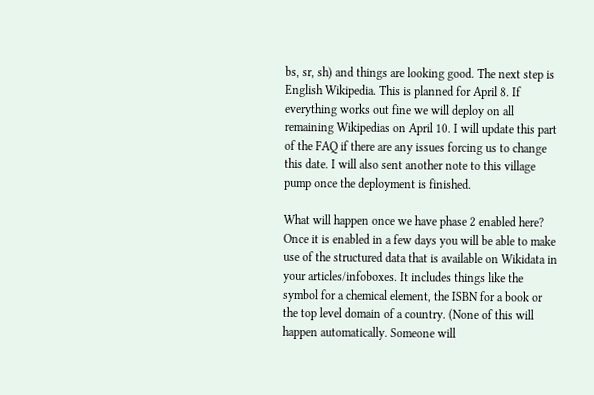bs, sr, sh) and things are looking good. The next step is English Wikipedia. This is planned for April 8. If everything works out fine we will deploy on all remaining Wikipedias on April 10. I will update this part of the FAQ if there are any issues forcing us to change this date. I will also sent another note to this village pump once the deployment is finished.

What will happen once we have phase 2 enabled here? Once it is enabled in a few days you will be able to make use of the structured data that is available on Wikidata in your articles/infoboxes. It includes things like the symbol for a chemical element, the ISBN for a book or the top level domain of a country. (None of this will happen automatically. Someone will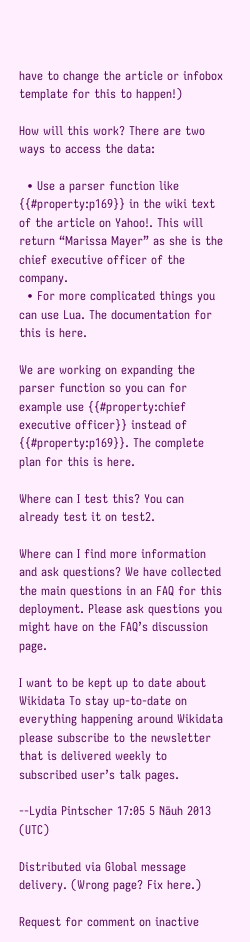have to change the article or infobox template for this to happen!)

How will this work? There are two ways to access the data:

  • Use a parser function like {{#property:p169}} in the wiki text of the article on Yahoo!. This will return “Marissa Mayer” as she is the chief executive officer of the company.
  • For more complicated things you can use Lua. The documentation for this is here.

We are working on expanding the parser function so you can for example use {{#property:chief executive officer}} instead of {{#property:p169}}. The complete plan for this is here.

Where can I test this? You can already test it on test2.

Where can I find more information and ask questions? We have collected the main questions in an FAQ for this deployment. Please ask questions you might have on the FAQ’s discussion page.

I want to be kept up to date about Wikidata To stay up-to-date on everything happening around Wikidata please subscribe to the newsletter that is delivered weekly to subscribed user’s talk pages.

--Lydia Pintscher 17:05 5 Nāuh 2013 (UTC)

Distributed via Global message delivery. (Wrong page? Fix here.)

Request for comment on inactive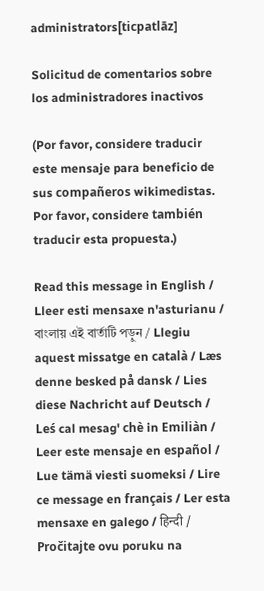administrators[ticpatlāz]

Solicitud de comentarios sobre los administradores inactivos

(Por favor, considere traducir este mensaje para beneficio de sus compañeros wikimedistas. Por favor, considere también traducir esta propuesta.)

Read this message in English / Lleer esti mensaxe n'asturianu / বাংলায় এই বার্তাটি পড়ুন / Llegiu aquest missatge en català / Læs denne besked på dansk / Lies diese Nachricht auf Deutsch / Leś cal mesag' chè in Emiliàn / Leer este mensaje en español / Lue tämä viesti suomeksi / Lire ce message en français / Ler esta mensaxe en galego / हिन्दी / Pročitajte ovu poruku na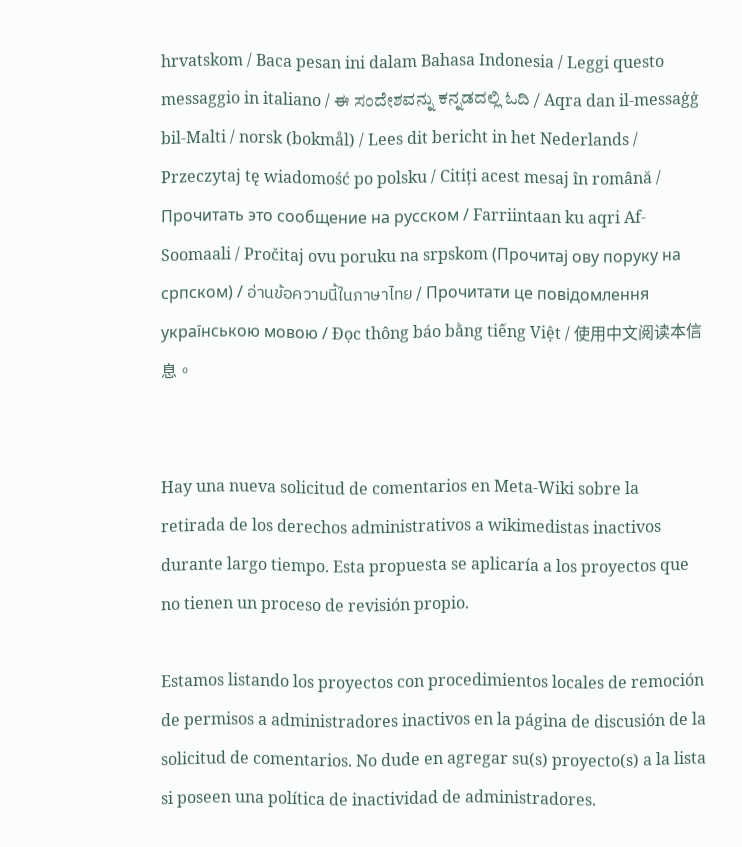hrvatskom / Baca pesan ini dalam Bahasa Indonesia / Leggi questo messaggio in italiano / ಈ ಸಂದೇಶವನ್ನು ಕನ್ನಡದಲ್ಲಿ ಓದಿ / Aqra dan il-messaġġ bil-Malti / norsk (bokmål) / Lees dit bericht in het Nederlands / Przeczytaj tę wiadomość po polsku / Citiți acest mesaj în română / Прочитать это сообщение на русском / Farriintaan ku aqri Af-Soomaali / Pročitaj ovu poruku na srpskom (Прочитај ову поруку на српском) / อ่านข้อความนี้ในภาษาไทย / Прочитати це повідомлення українською мовою / Đọc thông báo bằng tiếng Việt / 使用中文阅读本信息。


Hay una nueva solicitud de comentarios en Meta-Wiki sobre la retirada de los derechos administrativos a wikimedistas inactivos durante largo tiempo. Esta propuesta se aplicaría a los proyectos que no tienen un proceso de revisión propio.

Estamos listando los proyectos con procedimientos locales de remoción de permisos a administradores inactivos en la página de discusión de la solicitud de comentarios. No dude en agregar su(s) proyecto(s) a la lista si poseen una política de inactividad de administradores.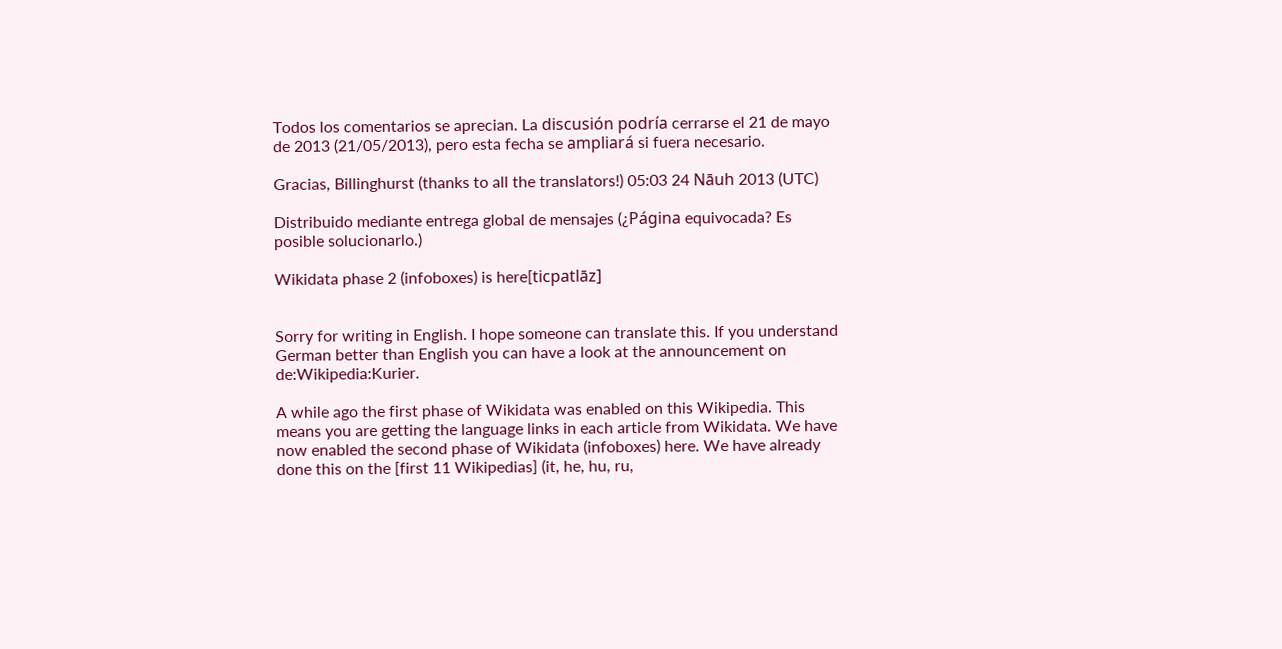Todos los comentarios se aprecian. La discusión podría cerrarse el 21 de mayo de 2013 (21/05/2013), pero esta fecha se ampliará si fuera necesario.

Gracias, Billinghurst (thanks to all the translators!) 05:03 24 Nāuh 2013 (UTC)

Distribuido mediante entrega global de mensajes (¿Página equivocada? Es posible solucionarlo.)

Wikidata phase 2 (infoboxes) is here[ticpatlāz]


Sorry for writing in English. I hope someone can translate this. If you understand German better than English you can have a look at the announcement on de:Wikipedia:Kurier.

A while ago the first phase of Wikidata was enabled on this Wikipedia. This means you are getting the language links in each article from Wikidata. We have now enabled the second phase of Wikidata (infoboxes) here. We have already done this on the [first 11 Wikipedias] (it, he, hu, ru,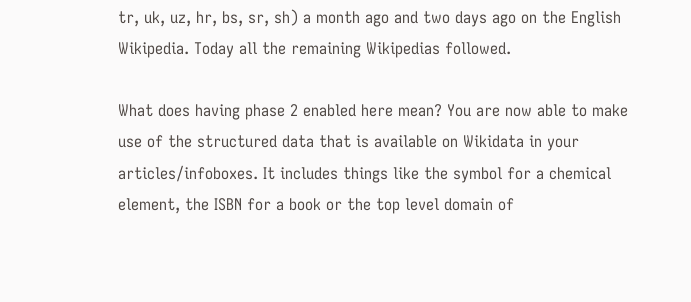tr, uk, uz, hr, bs, sr, sh) a month ago and two days ago on the English Wikipedia. Today all the remaining Wikipedias followed.

What does having phase 2 enabled here mean? You are now able to make use of the structured data that is available on Wikidata in your articles/infoboxes. It includes things like the symbol for a chemical element, the ISBN for a book or the top level domain of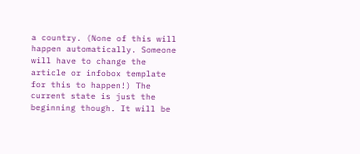a country. (None of this will happen automatically. Someone will have to change the article or infobox template for this to happen!) The current state is just the beginning though. It will be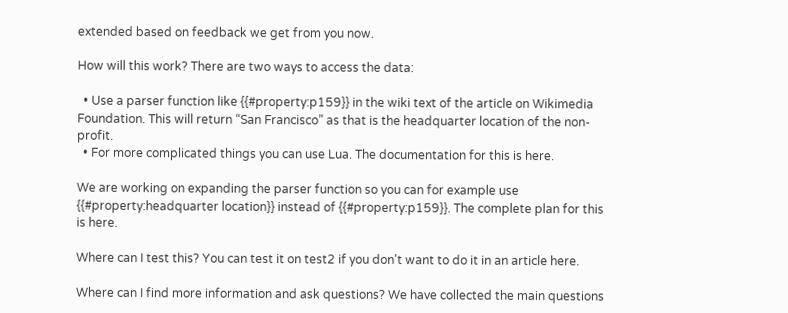extended based on feedback we get from you now.

How will this work? There are two ways to access the data:

  • Use a parser function like {{#property:p159}} in the wiki text of the article on Wikimedia Foundation. This will return “San Francisco” as that is the headquarter location of the non-profit.
  • For more complicated things you can use Lua. The documentation for this is here.

We are working on expanding the parser function so you can for example use {{#property:headquarter location}} instead of {{#property:p159}}. The complete plan for this is here.

Where can I test this? You can test it on test2 if you don't want to do it in an article here.

Where can I find more information and ask questions? We have collected the main questions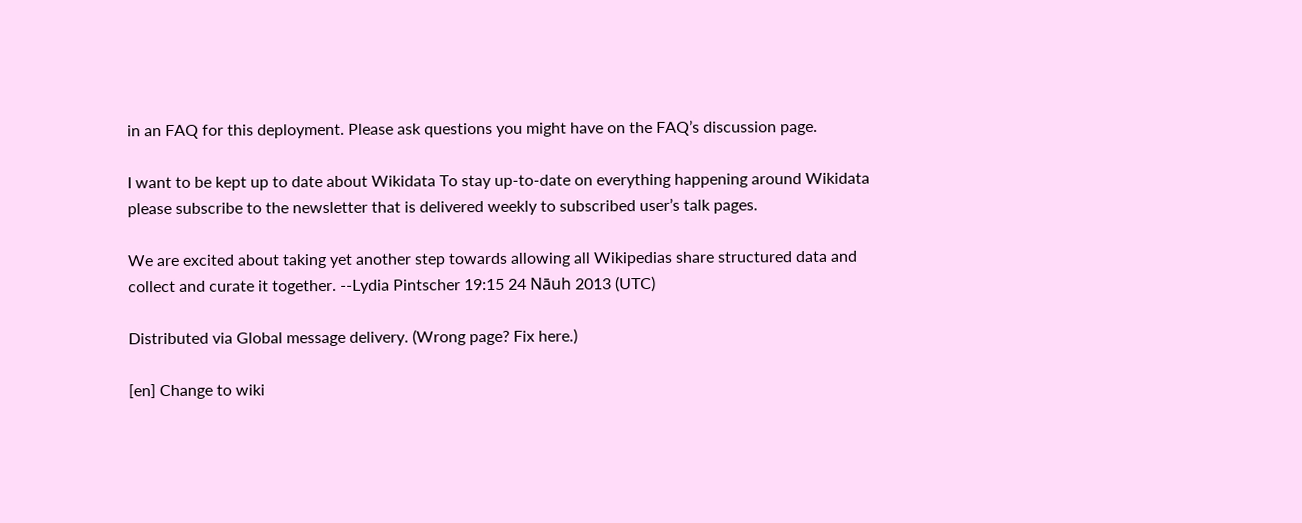in an FAQ for this deployment. Please ask questions you might have on the FAQ’s discussion page.

I want to be kept up to date about Wikidata To stay up-to-date on everything happening around Wikidata please subscribe to the newsletter that is delivered weekly to subscribed user’s talk pages.

We are excited about taking yet another step towards allowing all Wikipedias share structured data and collect and curate it together. --Lydia Pintscher 19:15 24 Nāuh 2013 (UTC)

Distributed via Global message delivery. (Wrong page? Fix here.)

[en] Change to wiki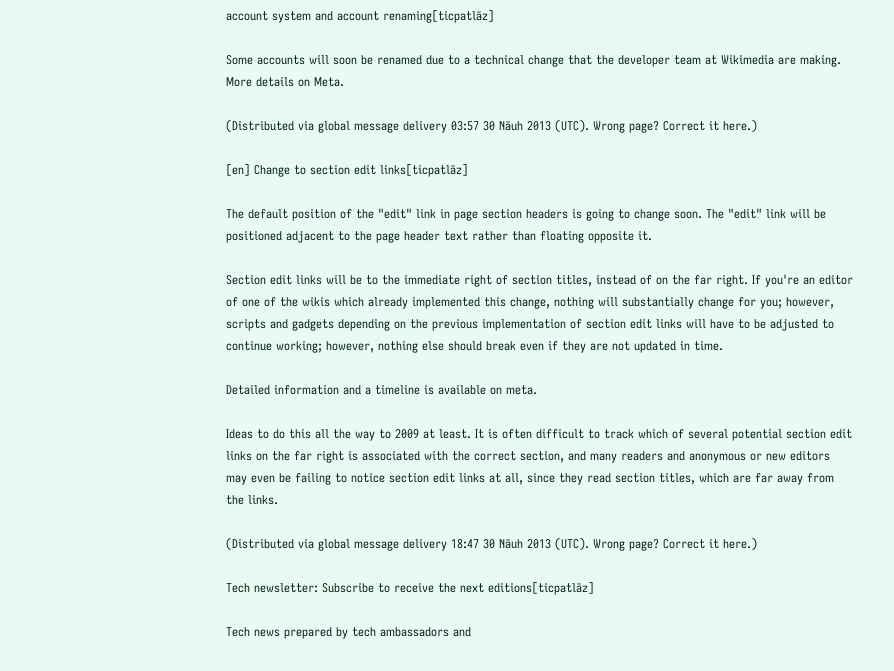account system and account renaming[ticpatlāz]

Some accounts will soon be renamed due to a technical change that the developer team at Wikimedia are making. More details on Meta.

(Distributed via global message delivery 03:57 30 Nāuh 2013 (UTC). Wrong page? Correct it here.)

[en] Change to section edit links[ticpatlāz]

The default position of the "edit" link in page section headers is going to change soon. The "edit" link will be positioned adjacent to the page header text rather than floating opposite it.

Section edit links will be to the immediate right of section titles, instead of on the far right. If you're an editor of one of the wikis which already implemented this change, nothing will substantially change for you; however, scripts and gadgets depending on the previous implementation of section edit links will have to be adjusted to continue working; however, nothing else should break even if they are not updated in time.

Detailed information and a timeline is available on meta.

Ideas to do this all the way to 2009 at least. It is often difficult to track which of several potential section edit links on the far right is associated with the correct section, and many readers and anonymous or new editors may even be failing to notice section edit links at all, since they read section titles, which are far away from the links.

(Distributed via global message delivery 18:47 30 Nāuh 2013 (UTC). Wrong page? Correct it here.)

Tech newsletter: Subscribe to receive the next editions[ticpatlāz]

Tech news prepared by tech ambassadors and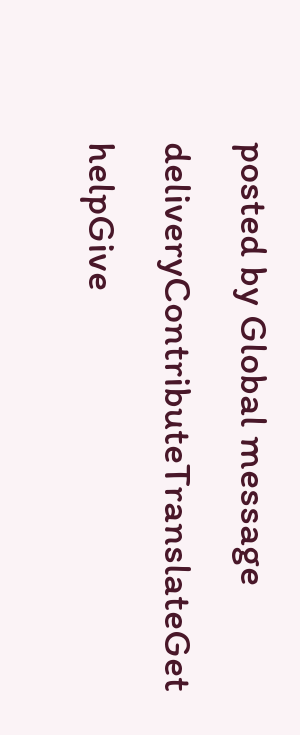posted by Global message deliveryContributeTranslateGet helpGive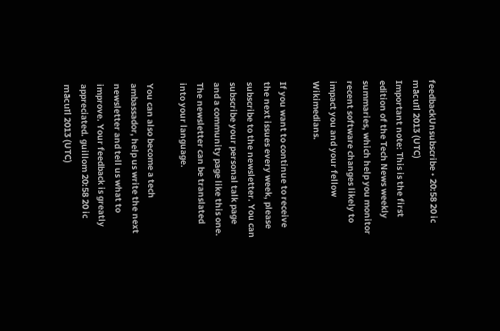feedbackUnsubscribe • 20:58 20 ic mācuīl 2013 (UTC)
Important note: This is the first edition of the Tech News weekly summaries, which help you monitor recent software changes likely to impact you and your fellow Wikimedians.

If you want to continue to receive the next issues every week, please subscribe to the newsletter. You can subscribe your personal talk page and a community page like this one. The newsletter can be translated into your language.

You can also become a tech ambassador, help us write the next newsletter and tell us what to improve. Your feedback is greatly appreciated. guillom 20:58 20 ic mācuīl 2013 (UTC)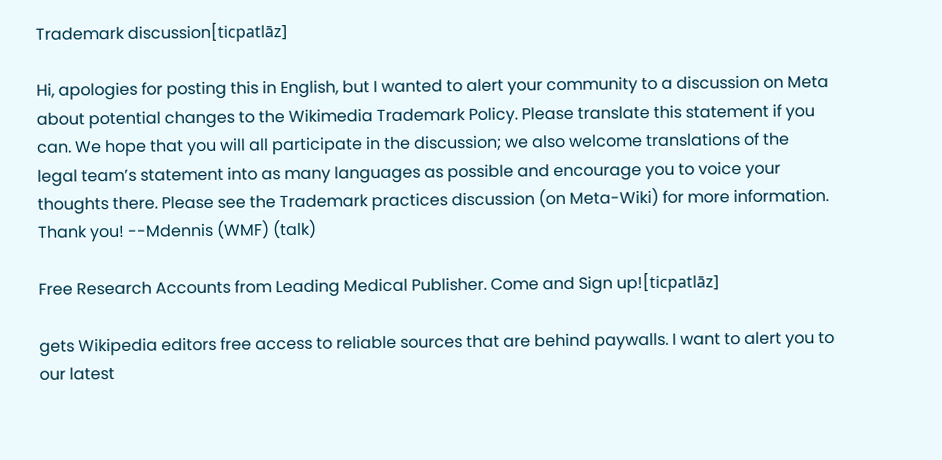Trademark discussion[ticpatlāz]

Hi, apologies for posting this in English, but I wanted to alert your community to a discussion on Meta about potential changes to the Wikimedia Trademark Policy. Please translate this statement if you can. We hope that you will all participate in the discussion; we also welcome translations of the legal team’s statement into as many languages as possible and encourage you to voice your thoughts there. Please see the Trademark practices discussion (on Meta-Wiki) for more information. Thank you! --Mdennis (WMF) (talk)

Free Research Accounts from Leading Medical Publisher. Come and Sign up![ticpatlāz]

gets Wikipedia editors free access to reliable sources that are behind paywalls. I want to alert you to our latest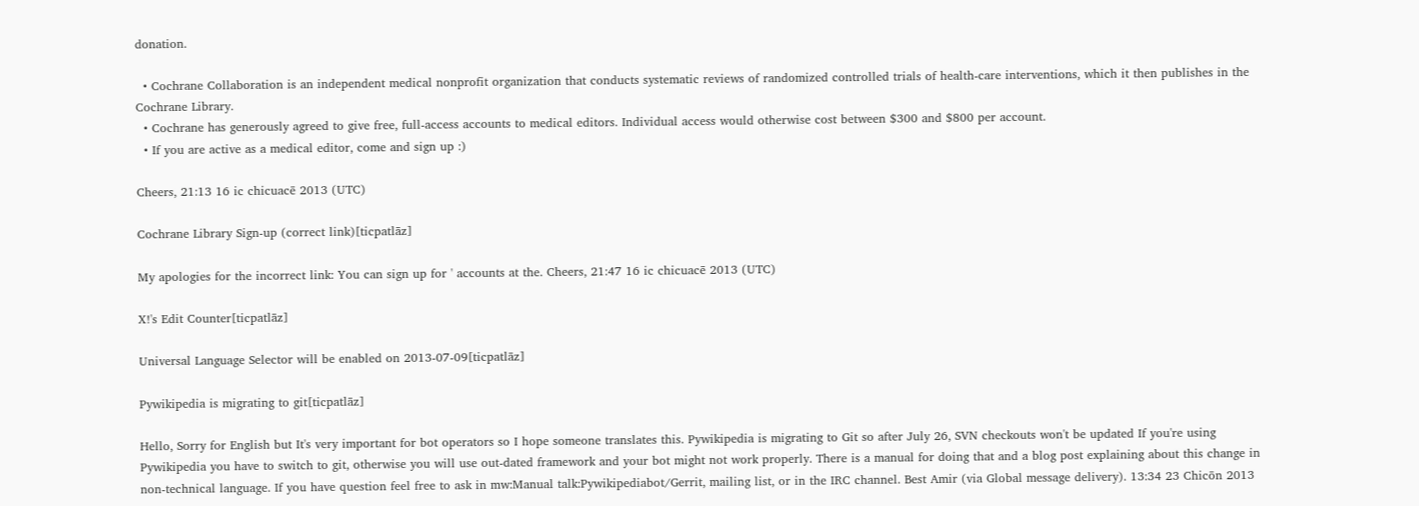donation.

  • Cochrane Collaboration is an independent medical nonprofit organization that conducts systematic reviews of randomized controlled trials of health-care interventions, which it then publishes in the Cochrane Library.
  • Cochrane has generously agreed to give free, full-access accounts to medical editors. Individual access would otherwise cost between $300 and $800 per account.
  • If you are active as a medical editor, come and sign up :)

Cheers, 21:13 16 ic chicuacē 2013 (UTC)

Cochrane Library Sign-up (correct link)[ticpatlāz]

My apologies for the incorrect link: You can sign up for ' accounts at the. Cheers, 21:47 16 ic chicuacē 2013 (UTC)

X!'s Edit Counter[ticpatlāz]

Universal Language Selector will be enabled on 2013-07-09[ticpatlāz]

Pywikipedia is migrating to git[ticpatlāz]

Hello, Sorry for English but It's very important for bot operators so I hope someone translates this. Pywikipedia is migrating to Git so after July 26, SVN checkouts won't be updated If you're using Pywikipedia you have to switch to git, otherwise you will use out-dated framework and your bot might not work properly. There is a manual for doing that and a blog post explaining about this change in non-technical language. If you have question feel free to ask in mw:Manual talk:Pywikipediabot/Gerrit, mailing list, or in the IRC channel. Best Amir (via Global message delivery). 13:34 23 Chicōn 2013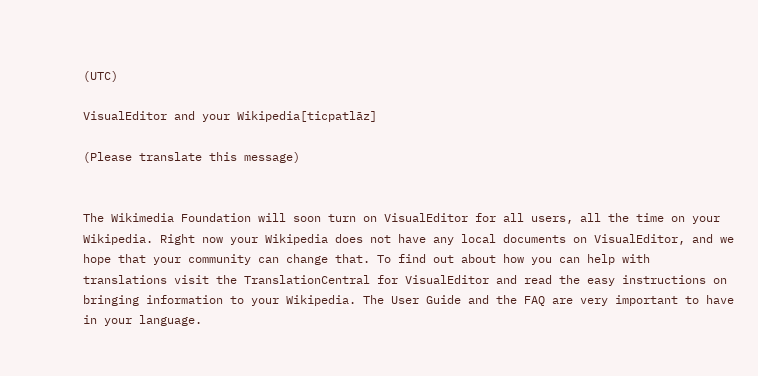(UTC)

VisualEditor and your Wikipedia[ticpatlāz]

(Please translate this message)


The Wikimedia Foundation will soon turn on VisualEditor for all users, all the time on your Wikipedia. Right now your Wikipedia does not have any local documents on VisualEditor, and we hope that your community can change that. To find out about how you can help with translations visit the TranslationCentral for VisualEditor and read the easy instructions on bringing information to your Wikipedia. The User Guide and the FAQ are very important to have in your language.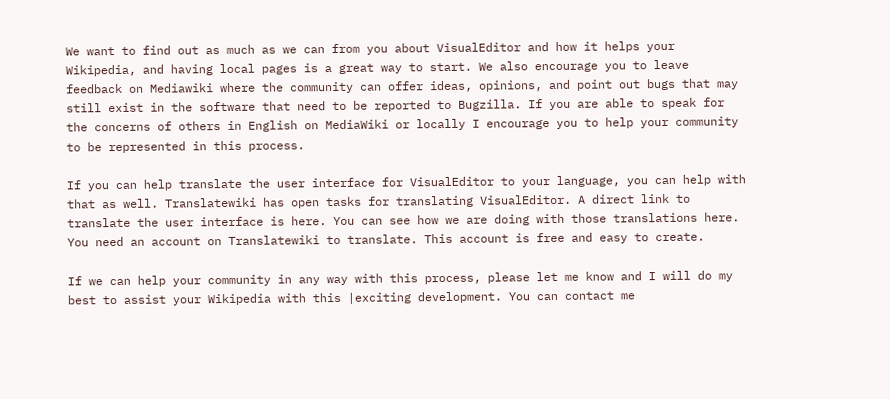We want to find out as much as we can from you about VisualEditor and how it helps your Wikipedia, and having local pages is a great way to start. We also encourage you to leave feedback on Mediawiki where the community can offer ideas, opinions, and point out bugs that may still exist in the software that need to be reported to Bugzilla. If you are able to speak for the concerns of others in English on MediaWiki or locally I encourage you to help your community to be represented in this process.

If you can help translate the user interface for VisualEditor to your language, you can help with that as well. Translatewiki has open tasks for translating VisualEditor. A direct link to translate the user interface is here. You can see how we are doing with those translations here. You need an account on Translatewiki to translate. This account is free and easy to create.

If we can help your community in any way with this process, please let me know and I will do my best to assist your Wikipedia with this |exciting development. You can contact me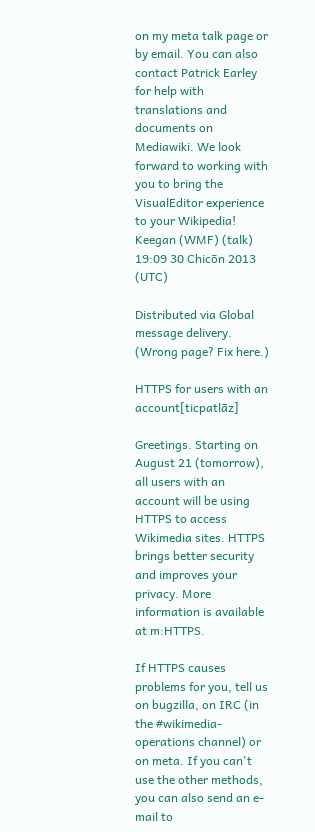on my meta talk page or by email. You can also contact Patrick Earley for help with translations and documents on Mediawiki. We look forward to working with you to bring the VisualEditor experience to your Wikipedia! Keegan (WMF) (talk) 19:09 30 Chicōn 2013 (UTC)

Distributed via Global message delivery. (Wrong page? Fix here.)

HTTPS for users with an account[ticpatlāz]

Greetings. Starting on August 21 (tomorrow), all users with an account will be using HTTPS to access Wikimedia sites. HTTPS brings better security and improves your privacy. More information is available at m:HTTPS.

If HTTPS causes problems for you, tell us on bugzilla, on IRC (in the #wikimedia-operations channel) or on meta. If you can't use the other methods, you can also send an e-mail to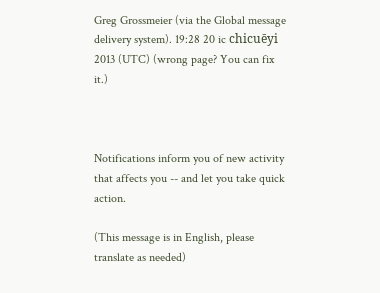Greg Grossmeier (via the Global message delivery system). 19:28 20 ic chicuēyi 2013 (UTC) (wrong page? You can fix it.)



Notifications inform you of new activity that affects you -- and let you take quick action.

(This message is in English, please translate as needed)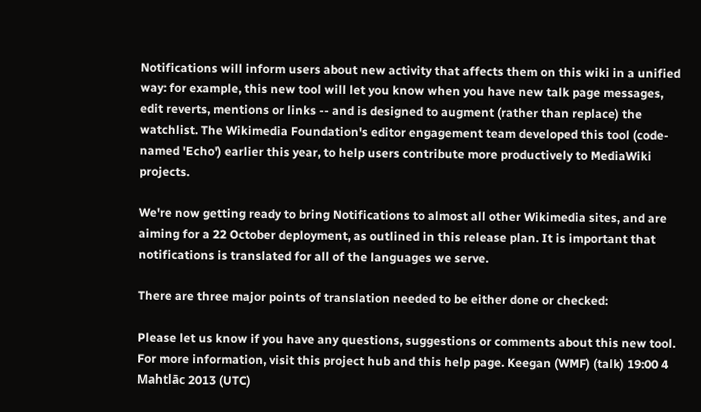Notifications will inform users about new activity that affects them on this wiki in a unified way: for example, this new tool will let you know when you have new talk page messages, edit reverts, mentions or links -- and is designed to augment (rather than replace) the watchlist. The Wikimedia Foundation's editor engagement team developed this tool (code-named 'Echo') earlier this year, to help users contribute more productively to MediaWiki projects.

We're now getting ready to bring Notifications to almost all other Wikimedia sites, and are aiming for a 22 October deployment, as outlined in this release plan. It is important that notifications is translated for all of the languages we serve.

There are three major points of translation needed to be either done or checked:

Please let us know if you have any questions, suggestions or comments about this new tool. For more information, visit this project hub and this help page. Keegan (WMF) (talk) 19:00 4 Mahtlāc 2013 (UTC)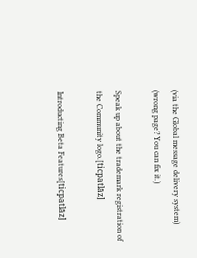(via the Global message delivery system) (wrong page? You can fix it.)

Speak up about the trademark registration of the Community logo.[ticpatlāz]

Introducting Beta Features[ticpatlāz]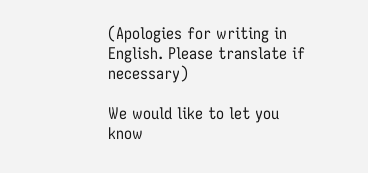(Apologies for writing in English. Please translate if necessary)

We would like to let you know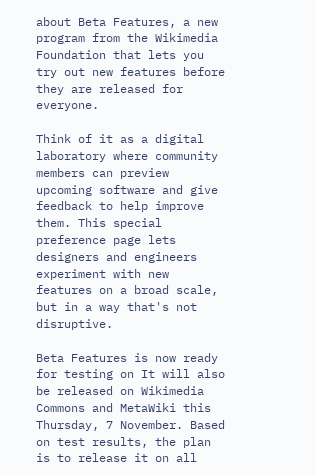about Beta Features, a new program from the Wikimedia Foundation that lets you try out new features before they are released for everyone.

Think of it as a digital laboratory where community members can preview upcoming software and give feedback to help improve them. This special preference page lets designers and engineers experiment with new features on a broad scale, but in a way that's not disruptive.

Beta Features is now ready for testing on It will also be released on Wikimedia Commons and MetaWiki this Thursday, 7 November. Based on test results, the plan is to release it on all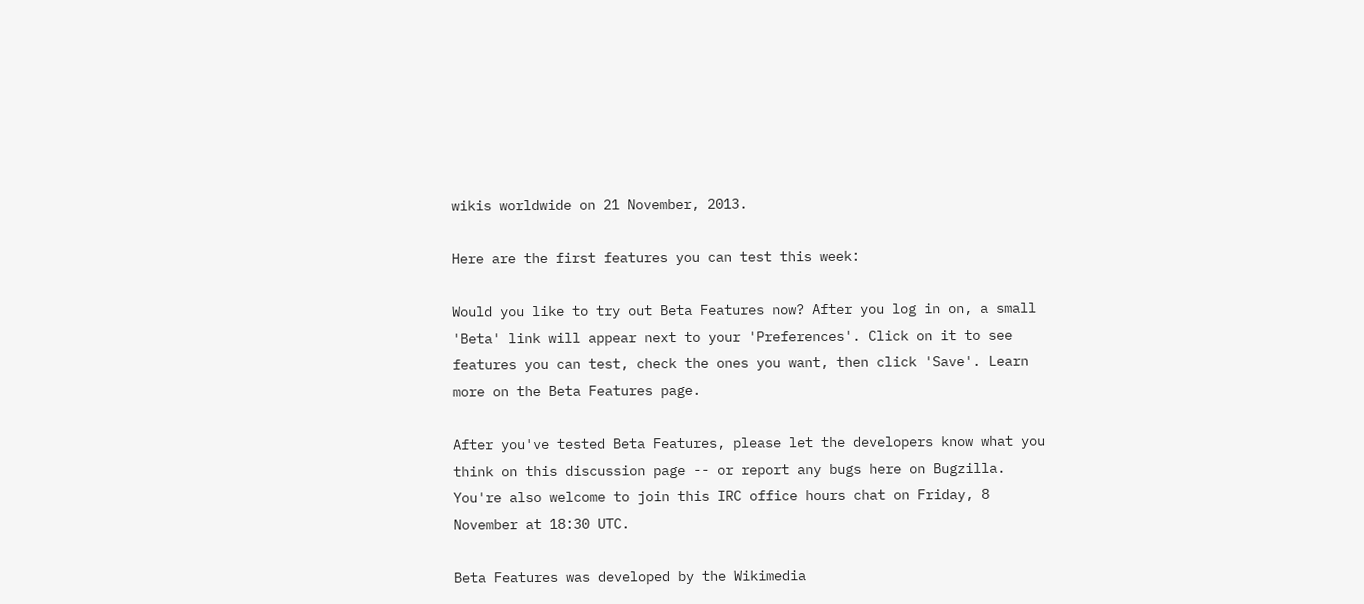wikis worldwide on 21 November, 2013.

Here are the first features you can test this week:

Would you like to try out Beta Features now? After you log in on, a small 'Beta' link will appear next to your 'Preferences'. Click on it to see features you can test, check the ones you want, then click 'Save'. Learn more on the Beta Features page.

After you've tested Beta Features, please let the developers know what you think on this discussion page -- or report any bugs here on Bugzilla. You're also welcome to join this IRC office hours chat on Friday, 8 November at 18:30 UTC.

Beta Features was developed by the Wikimedia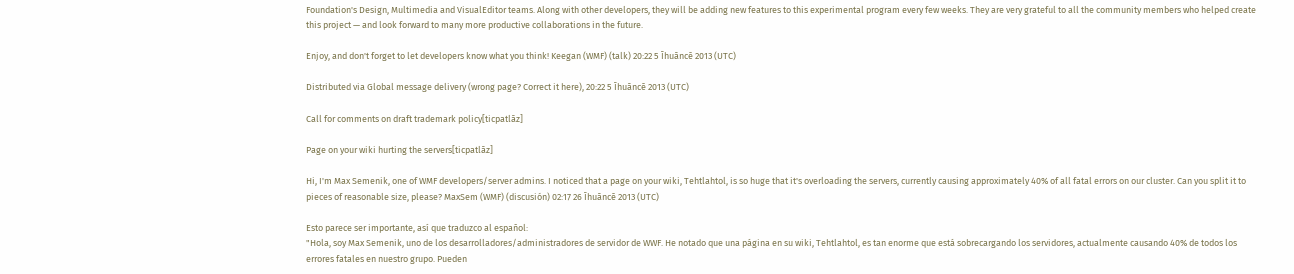Foundation's Design, Multimedia and VisualEditor teams. Along with other developers, they will be adding new features to this experimental program every few weeks. They are very grateful to all the community members who helped create this project — and look forward to many more productive collaborations in the future.

Enjoy, and don't forget to let developers know what you think! Keegan (WMF) (talk) 20:22 5 Īhuāncē 2013 (UTC)

Distributed via Global message delivery (wrong page? Correct it here), 20:22 5 Īhuāncē 2013 (UTC)

Call for comments on draft trademark policy[ticpatlāz]

Page on your wiki hurting the servers[ticpatlāz]

Hi, I'm Max Semenik, one of WMF developers/server admins. I noticed that a page on your wiki, Tehtlahtol, is so huge that it's overloading the servers, currently causing approximately 40% of all fatal errors on our cluster. Can you split it to pieces of reasonable size, please? MaxSem (WMF) (discusión) 02:17 26 Īhuāncē 2013 (UTC)

Esto parece ser importante, así que traduzco al español:
"Hola, soy Max Semenik, uno de los desarrolladores/administradores de servidor de WWF. He notado que una página en su wiki, Tehtlahtol, es tan enorme que está sobrecargando los servidores, actualmente causando 40% de todos los errores fatales en nuestro grupo. Pueden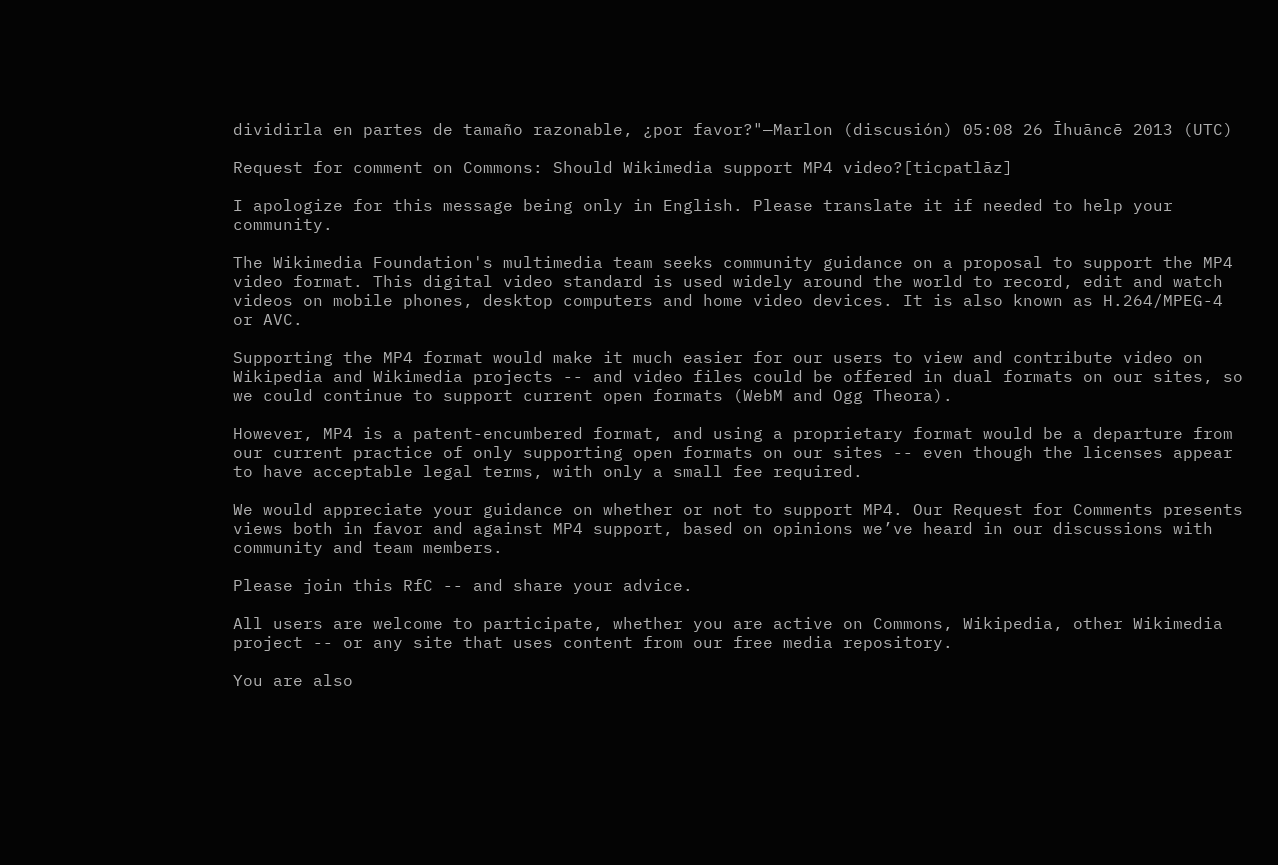dividirla en partes de tamaño razonable, ¿por favor?"—Marlon (discusión) 05:08 26 Īhuāncē 2013 (UTC)

Request for comment on Commons: Should Wikimedia support MP4 video?[ticpatlāz]

I apologize for this message being only in English. Please translate it if needed to help your community.

The Wikimedia Foundation's multimedia team seeks community guidance on a proposal to support the MP4 video format. This digital video standard is used widely around the world to record, edit and watch videos on mobile phones, desktop computers and home video devices. It is also known as H.264/MPEG-4 or AVC.

Supporting the MP4 format would make it much easier for our users to view and contribute video on Wikipedia and Wikimedia projects -- and video files could be offered in dual formats on our sites, so we could continue to support current open formats (WebM and Ogg Theora).

However, MP4 is a patent-encumbered format, and using a proprietary format would be a departure from our current practice of only supporting open formats on our sites -- even though the licenses appear to have acceptable legal terms, with only a small fee required.

We would appreciate your guidance on whether or not to support MP4. Our Request for Comments presents views both in favor and against MP4 support, based on opinions we’ve heard in our discussions with community and team members.

Please join this RfC -- and share your advice.

All users are welcome to participate, whether you are active on Commons, Wikipedia, other Wikimedia project -- or any site that uses content from our free media repository.

You are also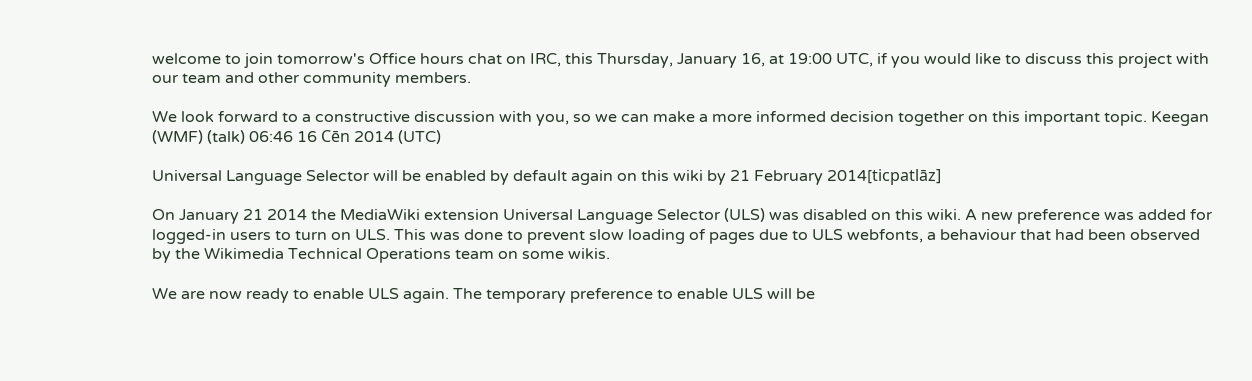welcome to join tomorrow's Office hours chat on IRC, this Thursday, January 16, at 19:00 UTC, if you would like to discuss this project with our team and other community members.

We look forward to a constructive discussion with you, so we can make a more informed decision together on this important topic. Keegan (WMF) (talk) 06:46 16 Cēn 2014 (UTC)

Universal Language Selector will be enabled by default again on this wiki by 21 February 2014[ticpatlāz]

On January 21 2014 the MediaWiki extension Universal Language Selector (ULS) was disabled on this wiki. A new preference was added for logged-in users to turn on ULS. This was done to prevent slow loading of pages due to ULS webfonts, a behaviour that had been observed by the Wikimedia Technical Operations team on some wikis.

We are now ready to enable ULS again. The temporary preference to enable ULS will be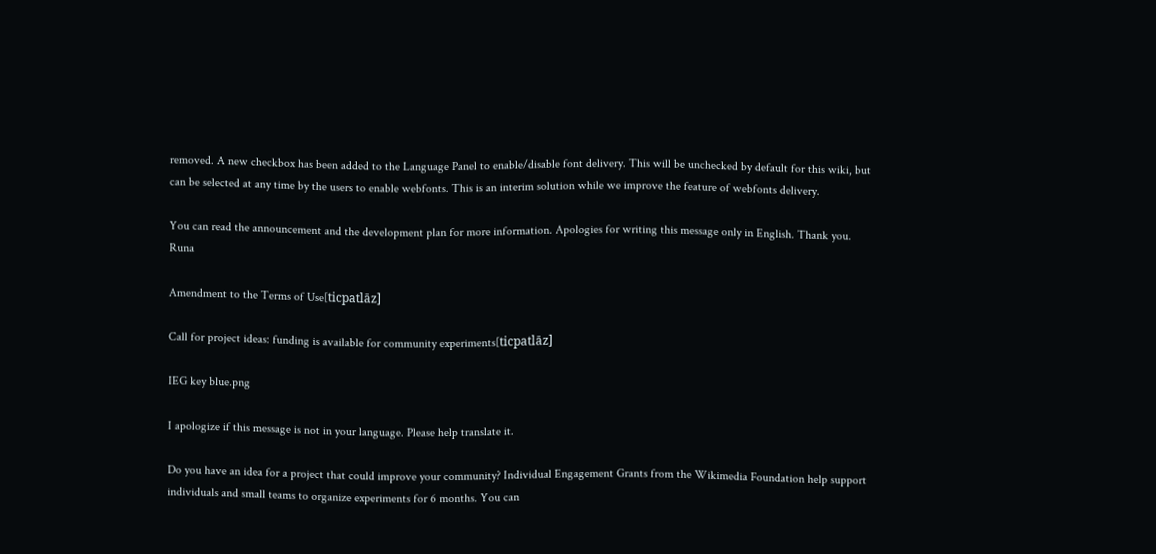removed. A new checkbox has been added to the Language Panel to enable/disable font delivery. This will be unchecked by default for this wiki, but can be selected at any time by the users to enable webfonts. This is an interim solution while we improve the feature of webfonts delivery.

You can read the announcement and the development plan for more information. Apologies for writing this message only in English. Thank you. Runa

Amendment to the Terms of Use[ticpatlāz]

Call for project ideas: funding is available for community experiments[ticpatlāz]

IEG key blue.png

I apologize if this message is not in your language. Please help translate it.

Do you have an idea for a project that could improve your community? Individual Engagement Grants from the Wikimedia Foundation help support individuals and small teams to organize experiments for 6 months. You can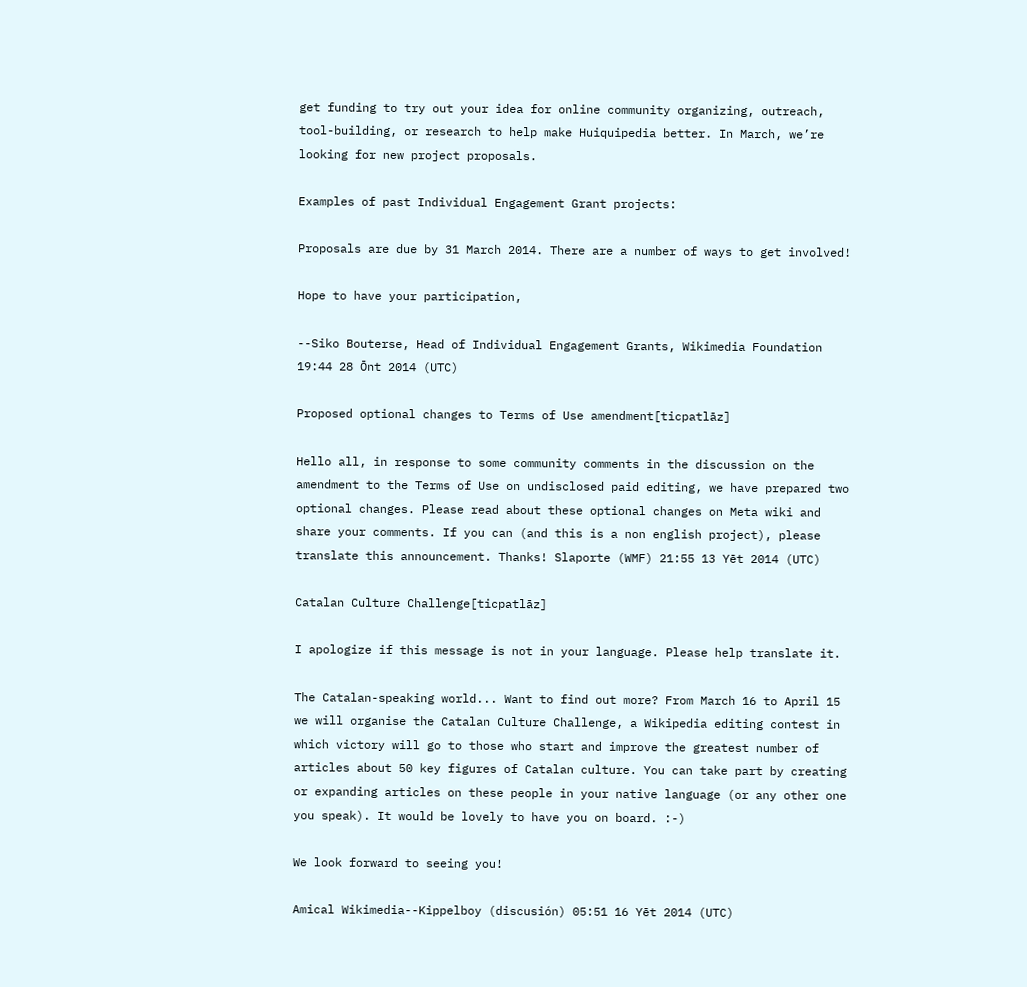get funding to try out your idea for online community organizing, outreach, tool-building, or research to help make Huiquipedia better. In March, we’re looking for new project proposals.

Examples of past Individual Engagement Grant projects:

Proposals are due by 31 March 2014. There are a number of ways to get involved!

Hope to have your participation,

--Siko Bouterse, Head of Individual Engagement Grants, Wikimedia Foundation 19:44 28 Ōnt 2014 (UTC)

Proposed optional changes to Terms of Use amendment[ticpatlāz]

Hello all, in response to some community comments in the discussion on the amendment to the Terms of Use on undisclosed paid editing, we have prepared two optional changes. Please read about these optional changes on Meta wiki and share your comments. If you can (and this is a non english project), please translate this announcement. Thanks! Slaporte (WMF) 21:55 13 Yēt 2014 (UTC)

Catalan Culture Challenge[ticpatlāz]

I apologize if this message is not in your language. Please help translate it.

The Catalan-speaking world... Want to find out more? From March 16 to April 15 we will organise the Catalan Culture Challenge, a Wikipedia editing contest in which victory will go to those who start and improve the greatest number of articles about 50 key figures of Catalan culture. You can take part by creating or expanding articles on these people in your native language (or any other one you speak). It would be lovely to have you on board. :-)

We look forward to seeing you!

Amical Wikimedia--Kippelboy (discusión) 05:51 16 Yēt 2014 (UTC)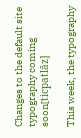Changes to the default site typography coming soon[ticpatlāz]

This week, the typography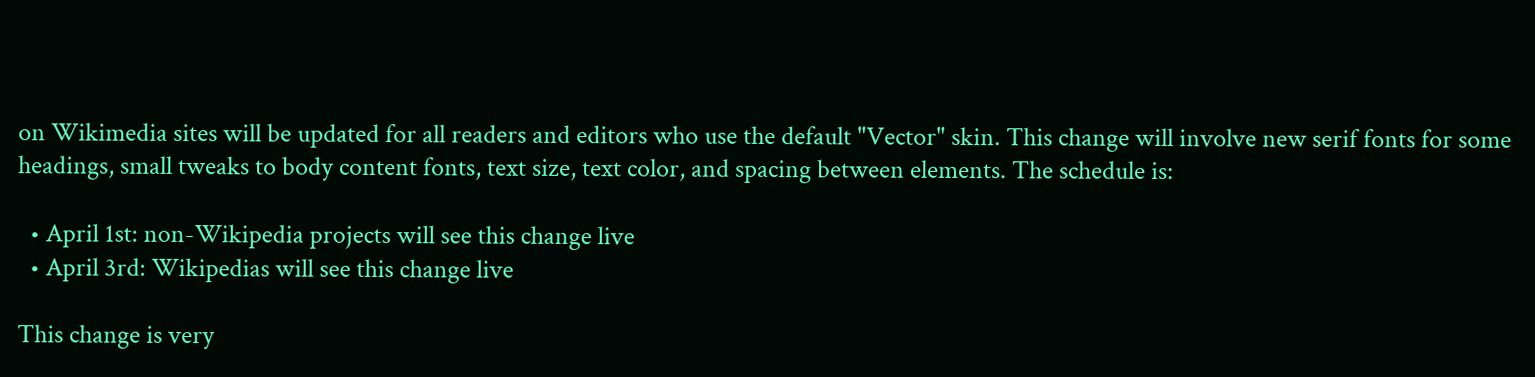on Wikimedia sites will be updated for all readers and editors who use the default "Vector" skin. This change will involve new serif fonts for some headings, small tweaks to body content fonts, text size, text color, and spacing between elements. The schedule is:

  • April 1st: non-Wikipedia projects will see this change live
  • April 3rd: Wikipedias will see this change live

This change is very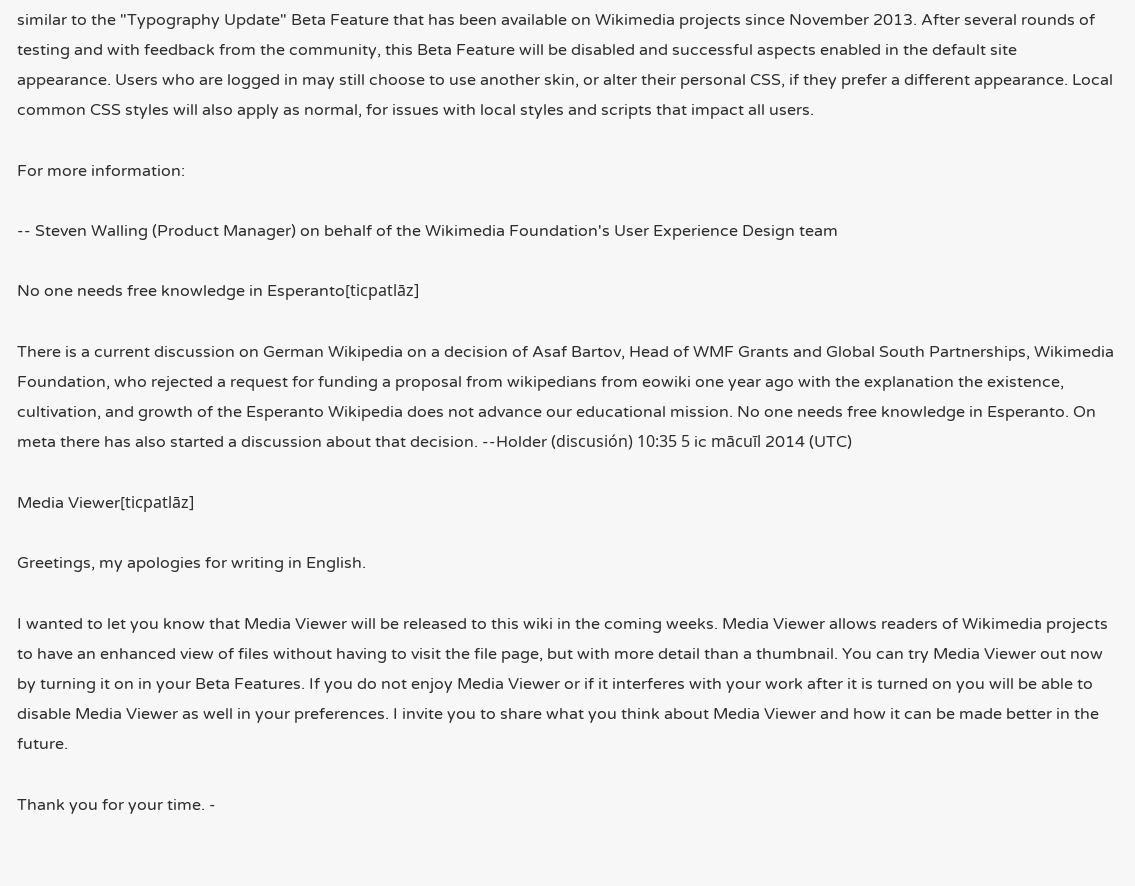similar to the "Typography Update" Beta Feature that has been available on Wikimedia projects since November 2013. After several rounds of testing and with feedback from the community, this Beta Feature will be disabled and successful aspects enabled in the default site appearance. Users who are logged in may still choose to use another skin, or alter their personal CSS, if they prefer a different appearance. Local common CSS styles will also apply as normal, for issues with local styles and scripts that impact all users.

For more information:

-- Steven Walling (Product Manager) on behalf of the Wikimedia Foundation's User Experience Design team

No one needs free knowledge in Esperanto[ticpatlāz]

There is a current discussion on German Wikipedia on a decision of Asaf Bartov, Head of WMF Grants and Global South Partnerships, Wikimedia Foundation, who rejected a request for funding a proposal from wikipedians from eowiki one year ago with the explanation the existence, cultivation, and growth of the Esperanto Wikipedia does not advance our educational mission. No one needs free knowledge in Esperanto. On meta there has also started a discussion about that decision. --Holder (discusión) 10:35 5 ic mācuīl 2014 (UTC)

Media Viewer[ticpatlāz]

Greetings, my apologies for writing in English.

I wanted to let you know that Media Viewer will be released to this wiki in the coming weeks. Media Viewer allows readers of Wikimedia projects to have an enhanced view of files without having to visit the file page, but with more detail than a thumbnail. You can try Media Viewer out now by turning it on in your Beta Features. If you do not enjoy Media Viewer or if it interferes with your work after it is turned on you will be able to disable Media Viewer as well in your preferences. I invite you to share what you think about Media Viewer and how it can be made better in the future.

Thank you for your time. -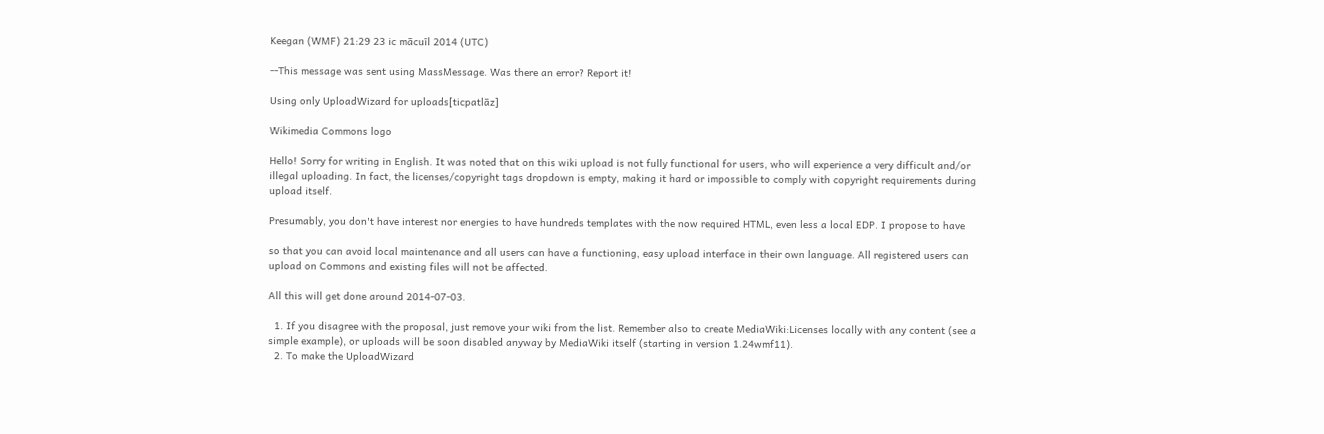Keegan (WMF) 21:29 23 ic mācuīl 2014 (UTC)

--This message was sent using MassMessage. Was there an error? Report it!

Using only UploadWizard for uploads[ticpatlāz]

Wikimedia Commons logo

Hello! Sorry for writing in English. It was noted that on this wiki upload is not fully functional for users, who will experience a very difficult and/or illegal uploading. In fact, the licenses/copyright tags dropdown is empty, making it hard or impossible to comply with copyright requirements during upload itself.

Presumably, you don't have interest nor energies to have hundreds templates with the now required HTML, even less a local EDP. I propose to have

so that you can avoid local maintenance and all users can have a functioning, easy upload interface in their own language. All registered users can upload on Commons and existing files will not be affected.

All this will get done around 2014-07-03.

  1. If you disagree with the proposal, just remove your wiki from the list. Remember also to create MediaWiki:Licenses locally with any content (see a simple example), or uploads will be soon disabled anyway by MediaWiki itself (starting in version 1.24wmf11).
  2. To make the UploadWizard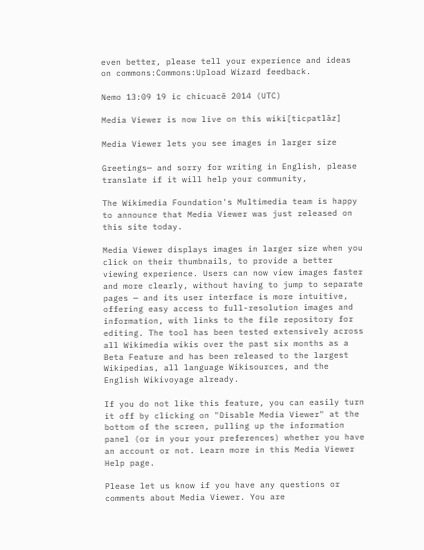even better, please tell your experience and ideas on commons:Commons:Upload Wizard feedback.

Nemo 13:09 19 ic chicuacē 2014 (UTC)

Media Viewer is now live on this wiki[ticpatlāz]

Media Viewer lets you see images in larger size

Greetings— and sorry for writing in English, please translate if it will help your community,

The Wikimedia Foundation's Multimedia team is happy to announce that Media Viewer was just released on this site today.

Media Viewer displays images in larger size when you click on their thumbnails, to provide a better viewing experience. Users can now view images faster and more clearly, without having to jump to separate pages — and its user interface is more intuitive, offering easy access to full-resolution images and information, with links to the file repository for editing. The tool has been tested extensively across all Wikimedia wikis over the past six months as a Beta Feature and has been released to the largest Wikipedias, all language Wikisources, and the English Wikivoyage already.

If you do not like this feature, you can easily turn it off by clicking on "Disable Media Viewer" at the bottom of the screen, pulling up the information panel (or in your your preferences) whether you have an account or not. Learn more in this Media Viewer Help page.

Please let us know if you have any questions or comments about Media Viewer. You are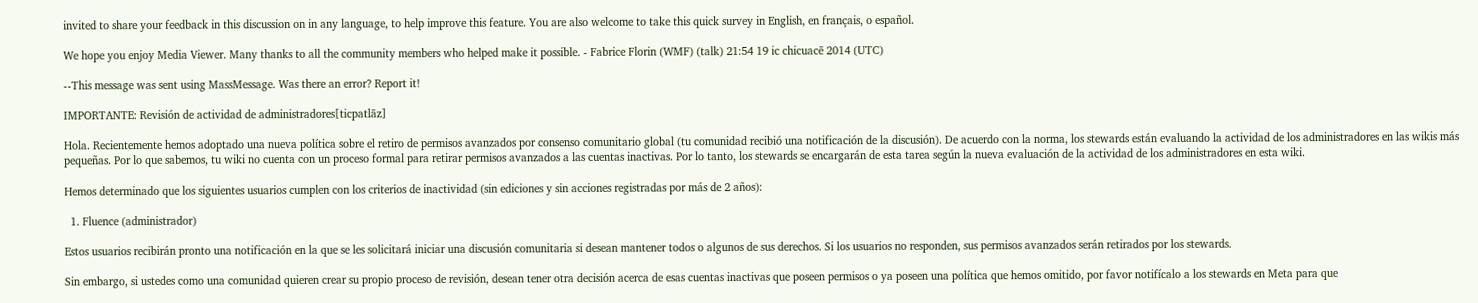invited to share your feedback in this discussion on in any language, to help improve this feature. You are also welcome to take this quick survey in English, en français, o español.

We hope you enjoy Media Viewer. Many thanks to all the community members who helped make it possible. - Fabrice Florin (WMF) (talk) 21:54 19 ic chicuacē 2014 (UTC)

--This message was sent using MassMessage. Was there an error? Report it!

IMPORTANTE: Revisión de actividad de administradores[ticpatlāz]

Hola. Recientemente hemos adoptado una nueva política sobre el retiro de permisos avanzados por consenso comunitario global (tu comunidad recibió una notificación de la discusión). De acuerdo con la norma, los stewards están evaluando la actividad de los administradores en las wikis más pequeñas. Por lo que sabemos, tu wiki no cuenta con un proceso formal para retirar permisos avanzados a las cuentas inactivas. Por lo tanto, los stewards se encargarán de esta tarea según la nueva evaluación de la actividad de los administradores en esta wiki.

Hemos determinado que los siguientes usuarios cumplen con los criterios de inactividad (sin ediciones y sin acciones registradas por más de 2 años):

  1. Fluence (administrador)

Estos usuarios recibirán pronto una notificación en la que se les solicitará iniciar una discusión comunitaria si desean mantener todos o algunos de sus derechos. Si los usuarios no responden, sus permisos avanzados serán retirados por los stewards.

Sin embargo, si ustedes como una comunidad quieren crear su propio proceso de revisión, desean tener otra decisión acerca de esas cuentas inactivas que poseen permisos o ya poseen una política que hemos omitido, por favor notifícalo a los stewards en Meta para que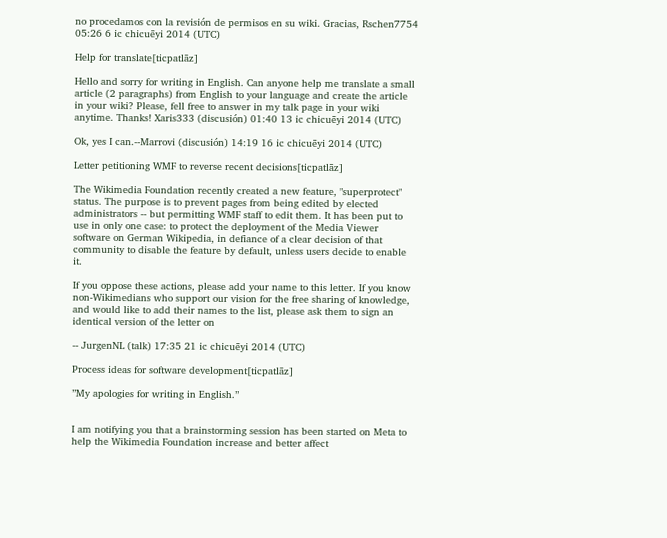no procedamos con la revisión de permisos en su wiki. Gracias, Rschen7754 05:26 6 ic chicuēyi 2014 (UTC)

Help for translate[ticpatlāz]

Hello and sorry for writing in English. Can anyone help me translate a small article (2 paragraphs) from English to your language and create the article in your wiki? Please, fell free to answer in my talk page in your wiki anytime. Thanks! Xaris333 (discusión) 01:40 13 ic chicuēyi 2014 (UTC)

Ok, yes I can.--Marrovi (discusión) 14:19 16 ic chicuēyi 2014 (UTC)

Letter petitioning WMF to reverse recent decisions[ticpatlāz]

The Wikimedia Foundation recently created a new feature, "superprotect" status. The purpose is to prevent pages from being edited by elected administrators -- but permitting WMF staff to edit them. It has been put to use in only one case: to protect the deployment of the Media Viewer software on German Wikipedia, in defiance of a clear decision of that community to disable the feature by default, unless users decide to enable it.

If you oppose these actions, please add your name to this letter. If you know non-Wikimedians who support our vision for the free sharing of knowledge, and would like to add their names to the list, please ask them to sign an identical version of the letter on

-- JurgenNL (talk) 17:35 21 ic chicuēyi 2014 (UTC)

Process ideas for software development[ticpatlāz]

’’My apologies for writing in English.’’


I am notifying you that a brainstorming session has been started on Meta to help the Wikimedia Foundation increase and better affect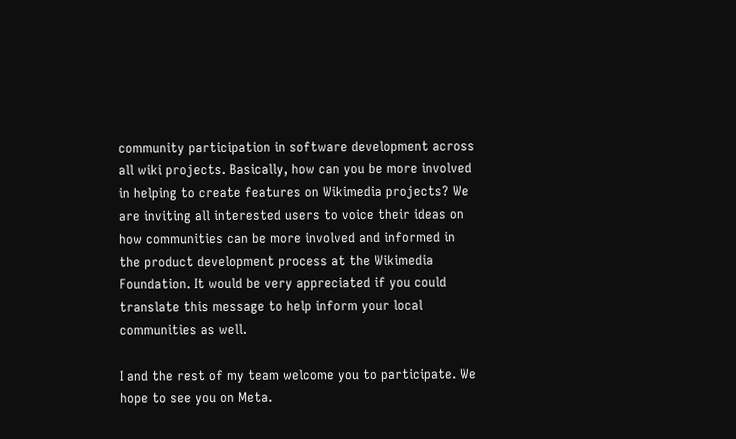community participation in software development across all wiki projects. Basically, how can you be more involved in helping to create features on Wikimedia projects? We are inviting all interested users to voice their ideas on how communities can be more involved and informed in the product development process at the Wikimedia Foundation. It would be very appreciated if you could translate this message to help inform your local communities as well.

I and the rest of my team welcome you to participate. We hope to see you on Meta.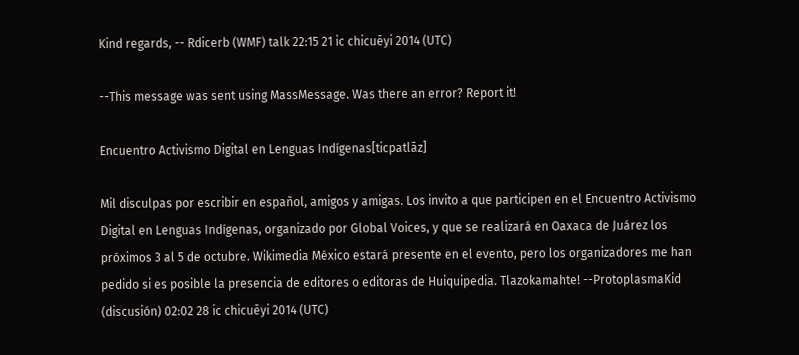Kind regards, -- Rdicerb (WMF) talk 22:15 21 ic chicuēyi 2014 (UTC)

--This message was sent using MassMessage. Was there an error? Report it!

Encuentro Activismo Digital en Lenguas Indígenas[ticpatlāz]

Mil disculpas por escribir en español, amigos y amigas. Los invito a que participen en el Encuentro Activismo Digital en Lenguas Indígenas, organizado por Global Voices, y que se realizará en Oaxaca de Juárez los próximos 3 al 5 de octubre. Wikimedia México estará presente en el evento, pero los organizadores me han pedido si es posible la presencia de editores o editoras de Huiquipedia. Tlazokamahte! --ProtoplasmaKid (discusión) 02:02 28 ic chicuēyi 2014 (UTC)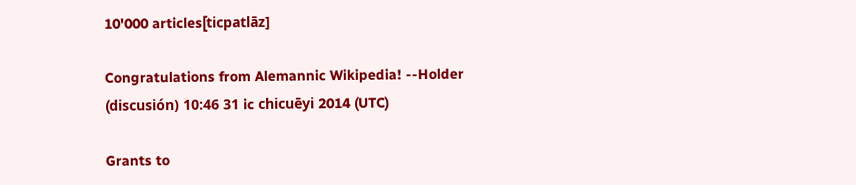10'000 articles[ticpatlāz]

Congratulations from Alemannic Wikipedia! --Holder (discusión) 10:46 31 ic chicuēyi 2014 (UTC)

Grants to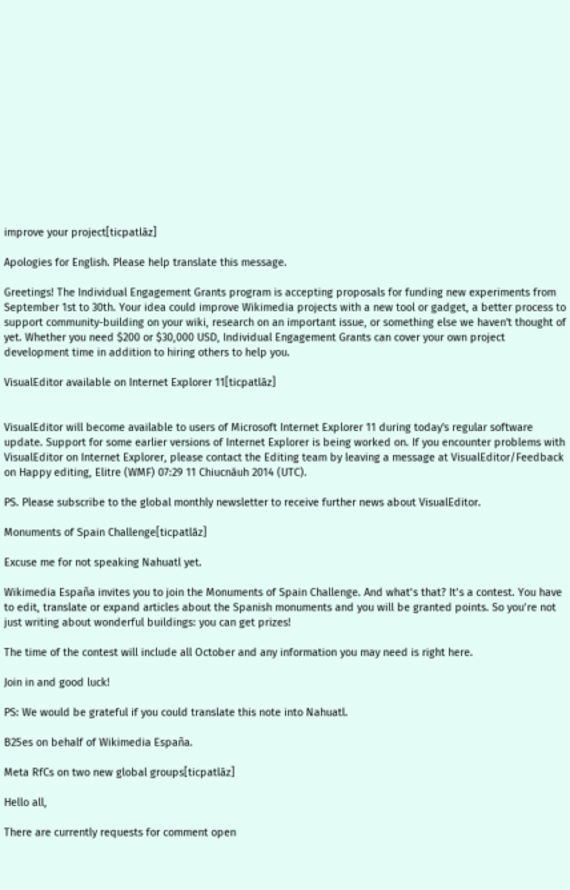improve your project[ticpatlāz]

Apologies for English. Please help translate this message.

Greetings! The Individual Engagement Grants program is accepting proposals for funding new experiments from September 1st to 30th. Your idea could improve Wikimedia projects with a new tool or gadget, a better process to support community-building on your wiki, research on an important issue, or something else we haven't thought of yet. Whether you need $200 or $30,000 USD, Individual Engagement Grants can cover your own project development time in addition to hiring others to help you.

VisualEditor available on Internet Explorer 11[ticpatlāz]


VisualEditor will become available to users of Microsoft Internet Explorer 11 during today's regular software update. Support for some earlier versions of Internet Explorer is being worked on. If you encounter problems with VisualEditor on Internet Explorer, please contact the Editing team by leaving a message at VisualEditor/Feedback on Happy editing, Elitre (WMF) 07:29 11 Chiucnāuh 2014 (UTC).

PS. Please subscribe to the global monthly newsletter to receive further news about VisualEditor.

Monuments of Spain Challenge[ticpatlāz]

Excuse me for not speaking Nahuatl yet.

Wikimedia España invites you to join the Monuments of Spain Challenge. And what’s that? It’s a contest. You have to edit, translate or expand articles about the Spanish monuments and you will be granted points. So you’re not just writing about wonderful buildings: you can get prizes!

The time of the contest will include all October and any information you may need is right here.

Join in and good luck!

PS: We would be grateful if you could translate this note into Nahuatl.

B25es on behalf of Wikimedia España.

Meta RfCs on two new global groups[ticpatlāz]

Hello all,

There are currently requests for comment open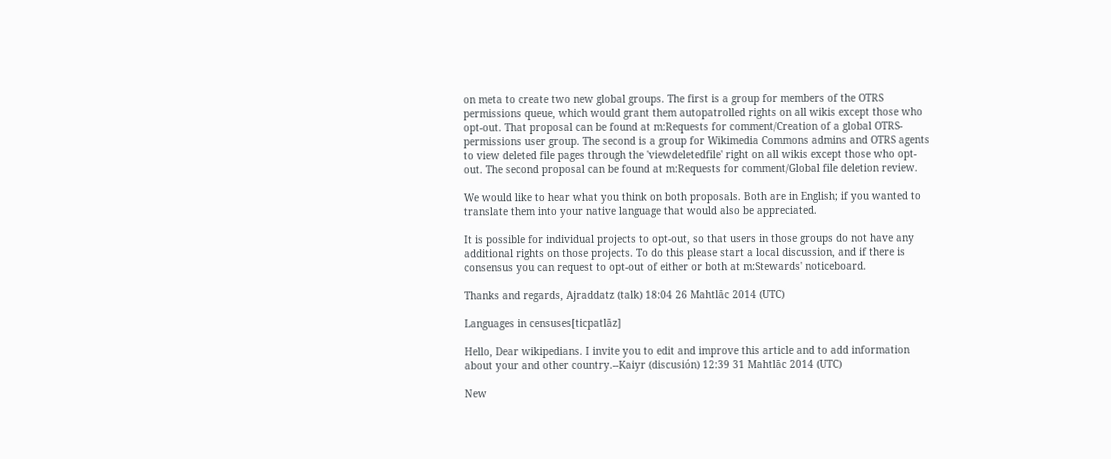on meta to create two new global groups. The first is a group for members of the OTRS permissions queue, which would grant them autopatrolled rights on all wikis except those who opt-out. That proposal can be found at m:Requests for comment/Creation of a global OTRS-permissions user group. The second is a group for Wikimedia Commons admins and OTRS agents to view deleted file pages through the 'viewdeletedfile' right on all wikis except those who opt-out. The second proposal can be found at m:Requests for comment/Global file deletion review.

We would like to hear what you think on both proposals. Both are in English; if you wanted to translate them into your native language that would also be appreciated.

It is possible for individual projects to opt-out, so that users in those groups do not have any additional rights on those projects. To do this please start a local discussion, and if there is consensus you can request to opt-out of either or both at m:Stewards' noticeboard.

Thanks and regards, Ajraddatz (talk) 18:04 26 Mahtlāc 2014 (UTC)

Languages in censuses[ticpatlāz]

Hello, Dear wikipedians. I invite you to edit and improve this article and to add information about your and other country.--Kaiyr (discusión) 12:39 31 Mahtlāc 2014 (UTC)

New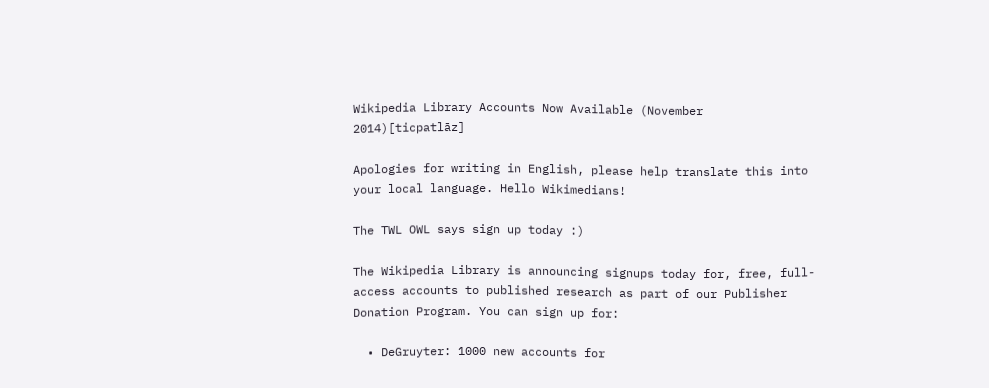Wikipedia Library Accounts Now Available (November 2014)[ticpatlāz]

Apologies for writing in English, please help translate this into your local language. Hello Wikimedians!

The TWL OWL says sign up today :)

The Wikipedia Library is announcing signups today for, free, full-access accounts to published research as part of our Publisher Donation Program. You can sign up for:

  • DeGruyter: 1000 new accounts for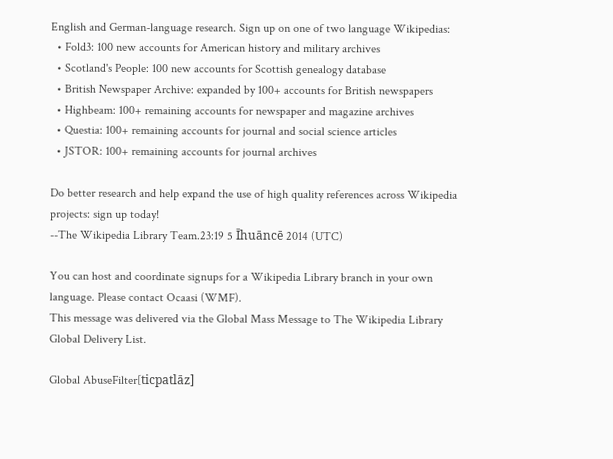English and German-language research. Sign up on one of two language Wikipedias:
  • Fold3: 100 new accounts for American history and military archives
  • Scotland's People: 100 new accounts for Scottish genealogy database
  • British Newspaper Archive: expanded by 100+ accounts for British newspapers
  • Highbeam: 100+ remaining accounts for newspaper and magazine archives
  • Questia: 100+ remaining accounts for journal and social science articles
  • JSTOR: 100+ remaining accounts for journal archives

Do better research and help expand the use of high quality references across Wikipedia projects: sign up today!
--The Wikipedia Library Team.23:19 5 Īhuāncē 2014 (UTC)

You can host and coordinate signups for a Wikipedia Library branch in your own language. Please contact Ocaasi (WMF).
This message was delivered via the Global Mass Message to The Wikipedia Library Global Delivery List.

Global AbuseFilter[ticpatlāz]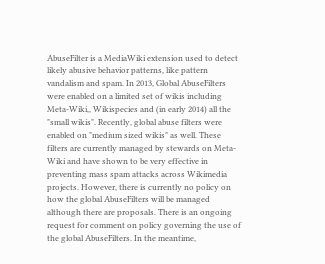AbuseFilter is a MediaWiki extension used to detect likely abusive behavior patterns, like pattern vandalism and spam. In 2013, Global AbuseFilters were enabled on a limited set of wikis including Meta-Wiki,, Wikispecies and (in early 2014) all the "small wikis". Recently, global abuse filters were enabled on "medium sized wikis" as well. These filters are currently managed by stewards on Meta-Wiki and have shown to be very effective in preventing mass spam attacks across Wikimedia projects. However, there is currently no policy on how the global AbuseFilters will be managed although there are proposals. There is an ongoing request for comment on policy governing the use of the global AbuseFilters. In the meantime,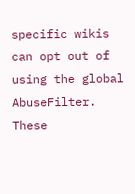specific wikis can opt out of using the global AbuseFilter. These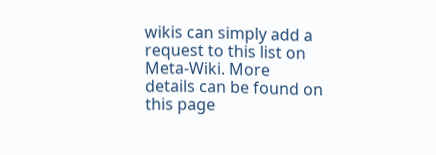wikis can simply add a request to this list on Meta-Wiki. More details can be found on this page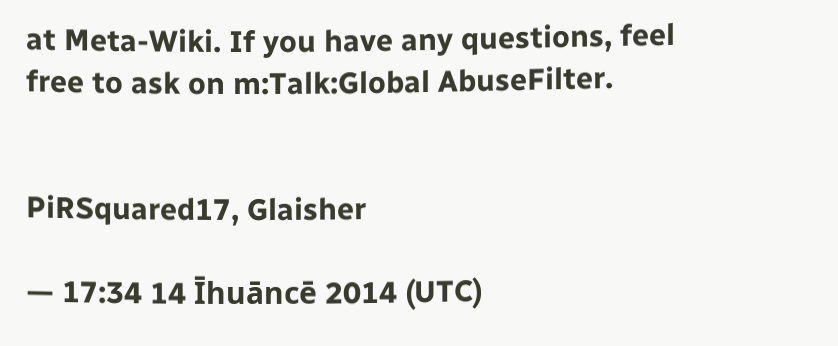at Meta-Wiki. If you have any questions, feel free to ask on m:Talk:Global AbuseFilter.


PiRSquared17, Glaisher

— 17:34 14 Īhuāncē 2014 (UTC)